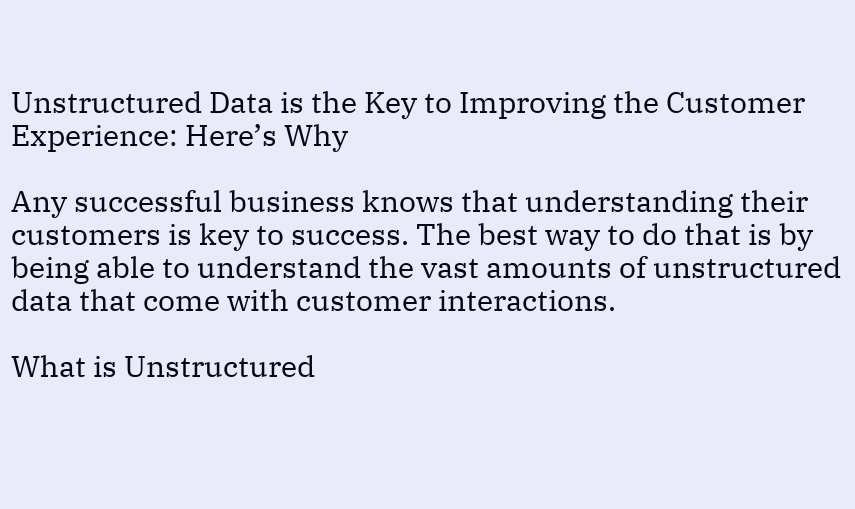Unstructured Data is the Key to Improving the Customer Experience: Here’s Why

Any successful business knows that understanding their customers is key to success. The best way to do that is by being able to understand the vast amounts of unstructured data that come with customer interactions.

What is Unstructured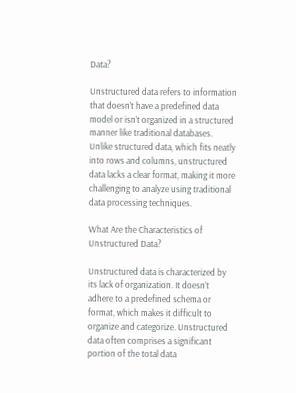Data?

Unstructured data refers to information that doesn’t have a predefined data model or isn’t organized in a structured manner like traditional databases. Unlike structured data, which fits neatly into rows and columns, unstructured data lacks a clear format, making it more challenging to analyze using traditional data processing techniques.

What Are the Characteristics of Unstructured Data?

Unstructured data is characterized by its lack of organization. It doesn’t adhere to a predefined schema or format, which makes it difficult to organize and categorize. Unstructured data often comprises a significant portion of the total data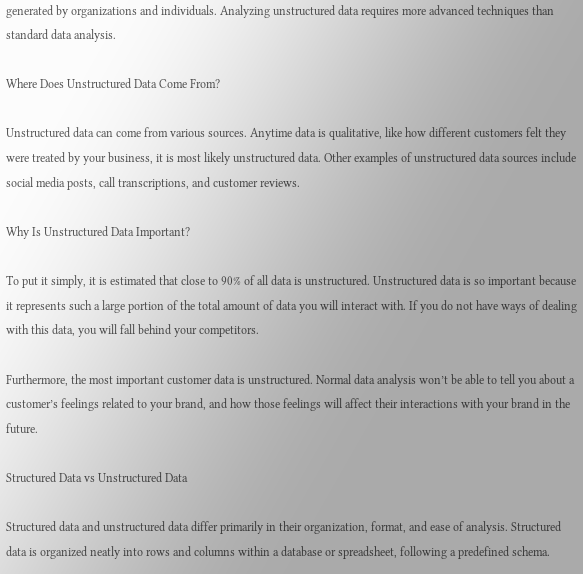generated by organizations and individuals. Analyzing unstructured data requires more advanced techniques than standard data analysis.

Where Does Unstructured Data Come From?

Unstructured data can come from various sources. Anytime data is qualitative, like how different customers felt they were treated by your business, it is most likely unstructured data. Other examples of unstructured data sources include social media posts, call transcriptions, and customer reviews.

Why Is Unstructured Data Important?

To put it simply, it is estimated that close to 90% of all data is unstructured. Unstructured data is so important because it represents such a large portion of the total amount of data you will interact with. If you do not have ways of dealing with this data, you will fall behind your competitors.

Furthermore, the most important customer data is unstructured. Normal data analysis won’t be able to tell you about a customer’s feelings related to your brand, and how those feelings will affect their interactions with your brand in the future.

Structured Data vs Unstructured Data

Structured data and unstructured data differ primarily in their organization, format, and ease of analysis. Structured data is organized neatly into rows and columns within a database or spreadsheet, following a predefined schema.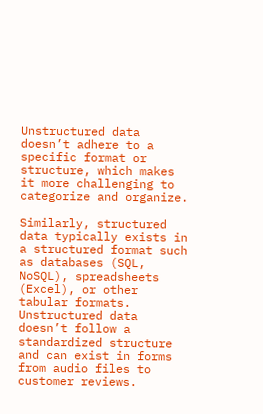Unstructured data doesn’t adhere to a specific format or structure, which makes it more challenging to categorize and organize.

Similarly, structured data typically exists in a structured format such as databases (SQL, NoSQL), spreadsheets (Excel), or other tabular formats. Unstructured data doesn’t follow a standardized structure and can exist in forms from audio files to customer reviews.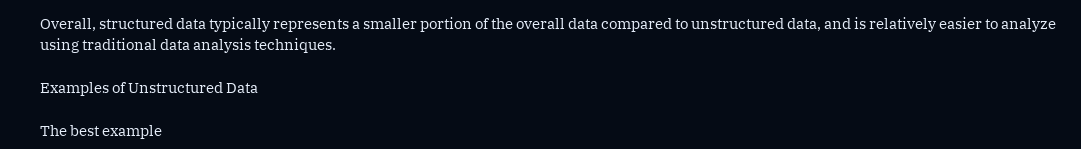Overall, structured data typically represents a smaller portion of the overall data compared to unstructured data, and is relatively easier to analyze using traditional data analysis techniques.

Examples of Unstructured Data

The best example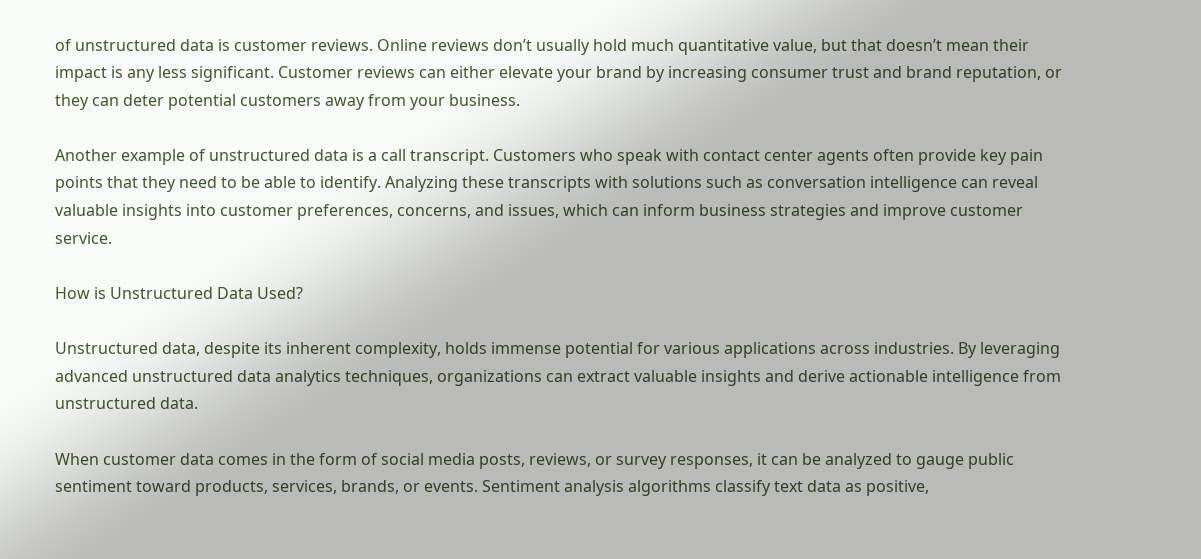of unstructured data is customer reviews. Online reviews don’t usually hold much quantitative value, but that doesn’t mean their impact is any less significant. Customer reviews can either elevate your brand by increasing consumer trust and brand reputation, or they can deter potential customers away from your business.

Another example of unstructured data is a call transcript. Customers who speak with contact center agents often provide key pain points that they need to be able to identify. Analyzing these transcripts with solutions such as conversation intelligence can reveal valuable insights into customer preferences, concerns, and issues, which can inform business strategies and improve customer service.

How is Unstructured Data Used?

Unstructured data, despite its inherent complexity, holds immense potential for various applications across industries. By leveraging advanced unstructured data analytics techniques, organizations can extract valuable insights and derive actionable intelligence from unstructured data.

When customer data comes in the form of social media posts, reviews, or survey responses, it can be analyzed to gauge public sentiment toward products, services, brands, or events. Sentiment analysis algorithms classify text data as positive,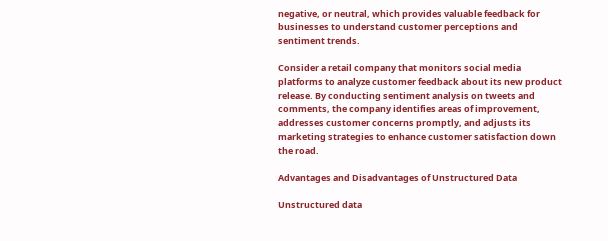negative, or neutral, which provides valuable feedback for businesses to understand customer perceptions and sentiment trends.

Consider a retail company that monitors social media platforms to analyze customer feedback about its new product release. By conducting sentiment analysis on tweets and comments, the company identifies areas of improvement, addresses customer concerns promptly, and adjusts its marketing strategies to enhance customer satisfaction down the road.

Advantages and Disadvantages of Unstructured Data

Unstructured data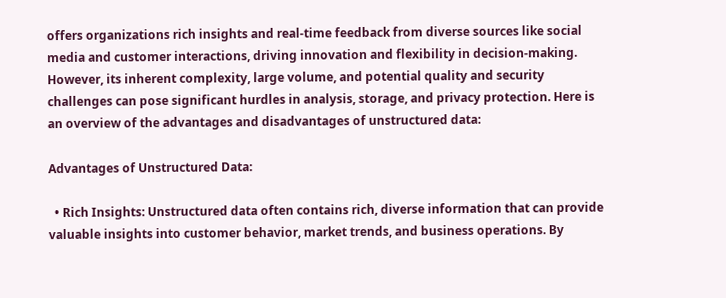offers organizations rich insights and real-time feedback from diverse sources like social media and customer interactions, driving innovation and flexibility in decision-making. However, its inherent complexity, large volume, and potential quality and security challenges can pose significant hurdles in analysis, storage, and privacy protection. Here is an overview of the advantages and disadvantages of unstructured data:

Advantages of Unstructured Data:

  • Rich Insights: Unstructured data often contains rich, diverse information that can provide valuable insights into customer behavior, market trends, and business operations. By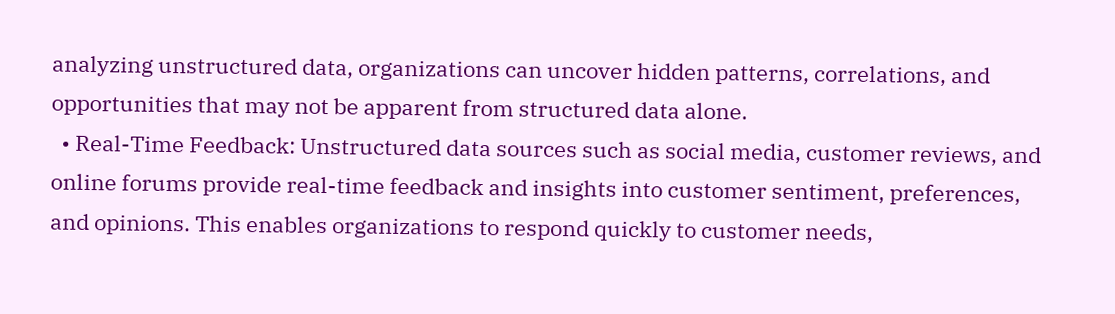analyzing unstructured data, organizations can uncover hidden patterns, correlations, and opportunities that may not be apparent from structured data alone.
  • Real-Time Feedback: Unstructured data sources such as social media, customer reviews, and online forums provide real-time feedback and insights into customer sentiment, preferences, and opinions. This enables organizations to respond quickly to customer needs,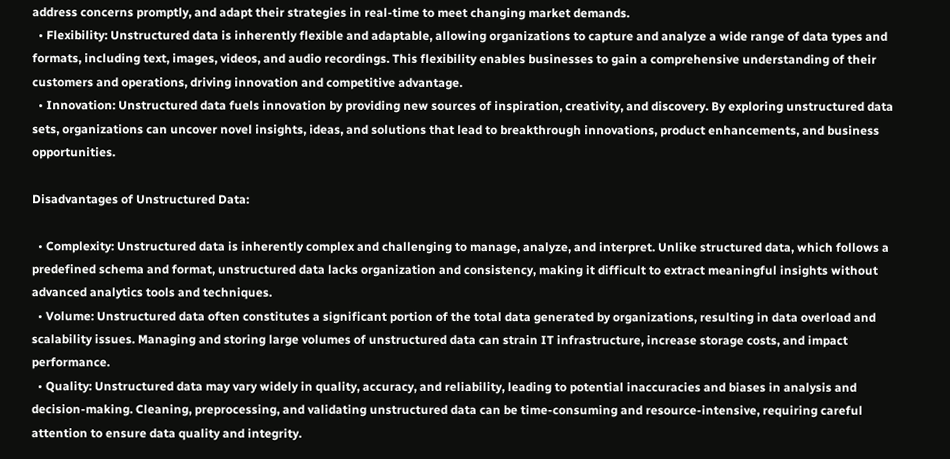address concerns promptly, and adapt their strategies in real-time to meet changing market demands.
  • Flexibility: Unstructured data is inherently flexible and adaptable, allowing organizations to capture and analyze a wide range of data types and formats, including text, images, videos, and audio recordings. This flexibility enables businesses to gain a comprehensive understanding of their customers and operations, driving innovation and competitive advantage.
  • Innovation: Unstructured data fuels innovation by providing new sources of inspiration, creativity, and discovery. By exploring unstructured data sets, organizations can uncover novel insights, ideas, and solutions that lead to breakthrough innovations, product enhancements, and business opportunities.

Disadvantages of Unstructured Data:

  • Complexity: Unstructured data is inherently complex and challenging to manage, analyze, and interpret. Unlike structured data, which follows a predefined schema and format, unstructured data lacks organization and consistency, making it difficult to extract meaningful insights without advanced analytics tools and techniques.
  • Volume: Unstructured data often constitutes a significant portion of the total data generated by organizations, resulting in data overload and scalability issues. Managing and storing large volumes of unstructured data can strain IT infrastructure, increase storage costs, and impact performance.
  • Quality: Unstructured data may vary widely in quality, accuracy, and reliability, leading to potential inaccuracies and biases in analysis and decision-making. Cleaning, preprocessing, and validating unstructured data can be time-consuming and resource-intensive, requiring careful attention to ensure data quality and integrity.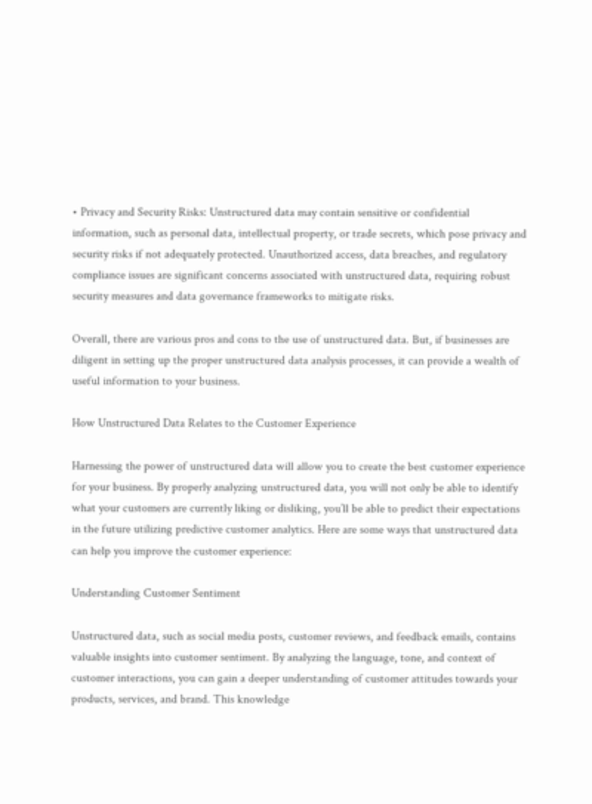• Privacy and Security Risks: Unstructured data may contain sensitive or confidential information, such as personal data, intellectual property, or trade secrets, which pose privacy and security risks if not adequately protected. Unauthorized access, data breaches, and regulatory compliance issues are significant concerns associated with unstructured data, requiring robust security measures and data governance frameworks to mitigate risks.

Overall, there are various pros and cons to the use of unstructured data. But, if businesses are diligent in setting up the proper unstructured data analysis processes, it can provide a wealth of useful information to your business.

How Unstructured Data Relates to the Customer Experience

Harnessing the power of unstructured data will allow you to create the best customer experience for your business. By properly analyzing unstructured data, you will not only be able to identify what your customers are currently liking or disliking, you’ll be able to predict their expectations in the future utilizing predictive customer analytics. Here are some ways that unstructured data can help you improve the customer experience:

Understanding Customer Sentiment

Unstructured data, such as social media posts, customer reviews, and feedback emails, contains valuable insights into customer sentiment. By analyzing the language, tone, and context of customer interactions, you can gain a deeper understanding of customer attitudes towards your products, services, and brand. This knowledge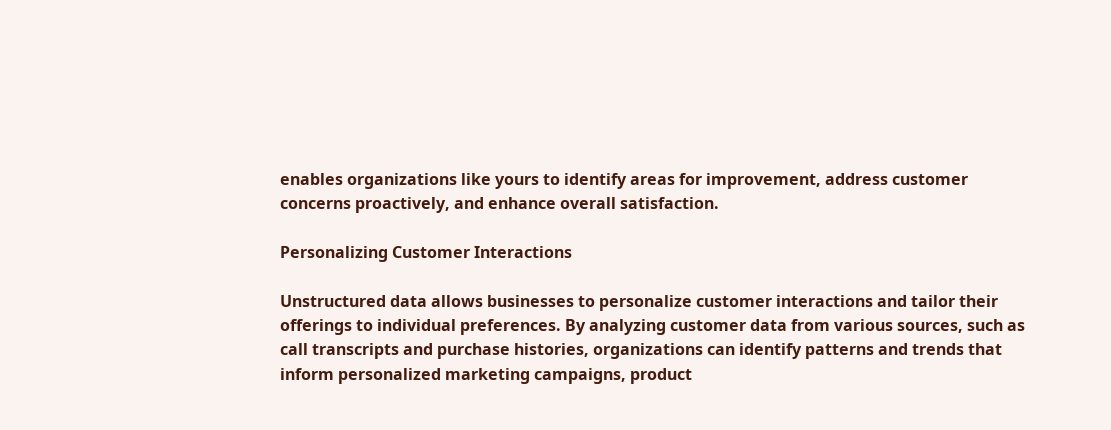enables organizations like yours to identify areas for improvement, address customer concerns proactively, and enhance overall satisfaction.

Personalizing Customer Interactions

Unstructured data allows businesses to personalize customer interactions and tailor their offerings to individual preferences. By analyzing customer data from various sources, such as call transcripts and purchase histories, organizations can identify patterns and trends that inform personalized marketing campaigns, product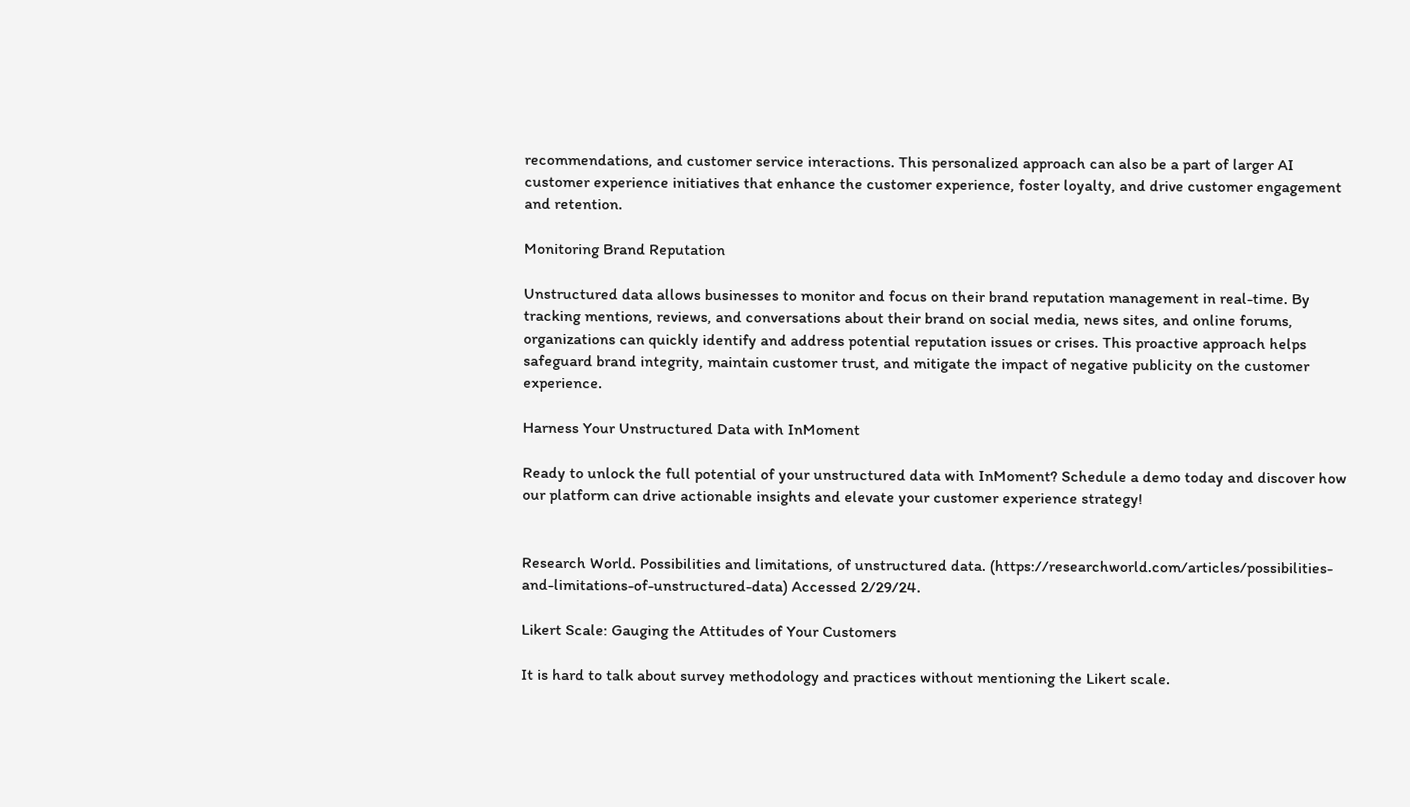recommendations, and customer service interactions. This personalized approach can also be a part of larger AI customer experience initiatives that enhance the customer experience, foster loyalty, and drive customer engagement and retention.

Monitoring Brand Reputation

Unstructured data allows businesses to monitor and focus on their brand reputation management in real-time. By tracking mentions, reviews, and conversations about their brand on social media, news sites, and online forums, organizations can quickly identify and address potential reputation issues or crises. This proactive approach helps safeguard brand integrity, maintain customer trust, and mitigate the impact of negative publicity on the customer experience.

Harness Your Unstructured Data with InMoment

Ready to unlock the full potential of your unstructured data with InMoment? Schedule a demo today and discover how our platform can drive actionable insights and elevate your customer experience strategy!


Research World. Possibilities and limitations, of unstructured data. (https://researchworld.com/articles/possibilities-and-limitations-of-unstructured-data) Accessed 2/29/24.

Likert Scale: Gauging the Attitudes of Your Customers

It is hard to talk about survey methodology and practices without mentioning the Likert scale.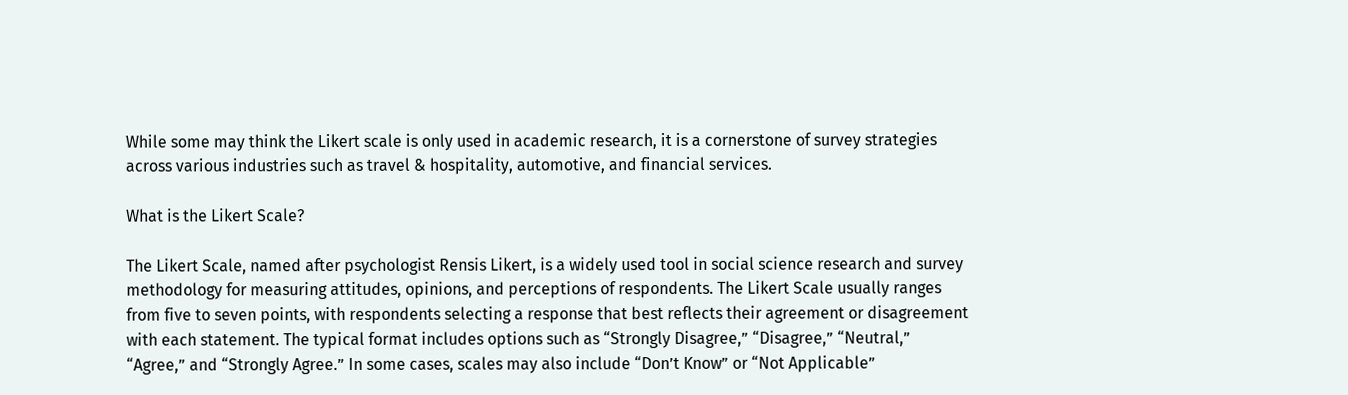While some may think the Likert scale is only used in academic research, it is a cornerstone of survey strategies across various industries such as travel & hospitality, automotive, and financial services.

What is the Likert Scale?

The Likert Scale, named after psychologist Rensis Likert, is a widely used tool in social science research and survey methodology for measuring attitudes, opinions, and perceptions of respondents. The Likert Scale usually ranges from five to seven points, with respondents selecting a response that best reflects their agreement or disagreement with each statement. The typical format includes options such as “Strongly Disagree,” “Disagree,” “Neutral,” “Agree,” and “Strongly Agree.” In some cases, scales may also include “Don’t Know” or “Not Applicable”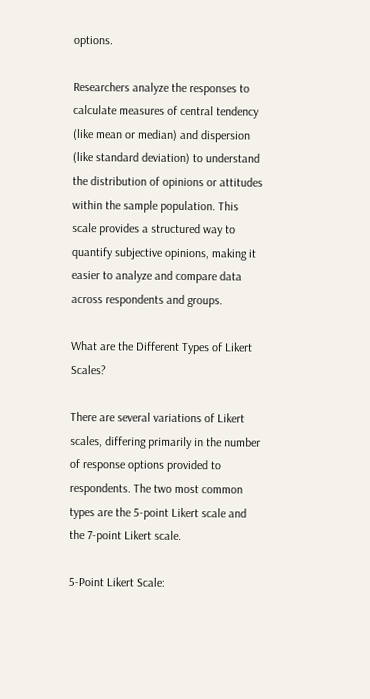options.

Researchers analyze the responses to calculate measures of central tendency (like mean or median) and dispersion (like standard deviation) to understand the distribution of opinions or attitudes within the sample population. This scale provides a structured way to quantify subjective opinions, making it easier to analyze and compare data across respondents and groups.

What are the Different Types of Likert Scales?

There are several variations of Likert scales, differing primarily in the number of response options provided to respondents. The two most common types are the 5-point Likert scale and the 7-point Likert scale.

5-Point Likert Scale: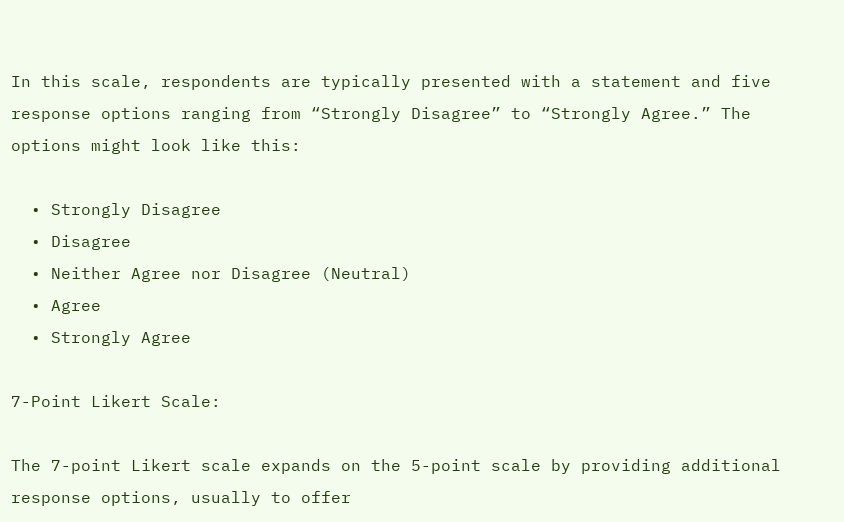In this scale, respondents are typically presented with a statement and five response options ranging from “Strongly Disagree” to “Strongly Agree.” The options might look like this:

  • Strongly Disagree
  • Disagree
  • Neither Agree nor Disagree (Neutral)
  • Agree
  • Strongly Agree

7-Point Likert Scale:

The 7-point Likert scale expands on the 5-point scale by providing additional response options, usually to offer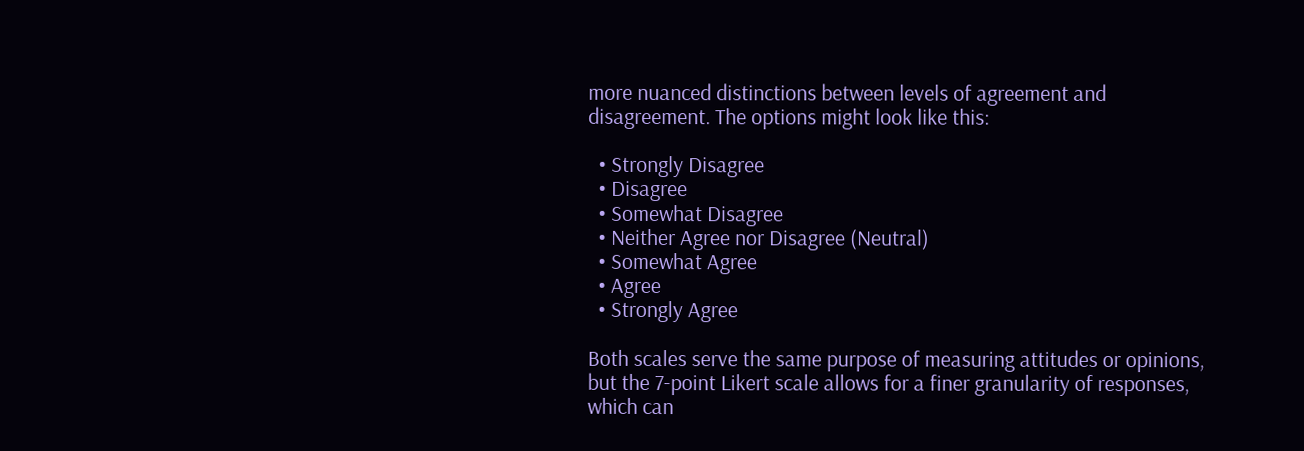more nuanced distinctions between levels of agreement and disagreement. The options might look like this:

  • Strongly Disagree
  • Disagree
  • Somewhat Disagree
  • Neither Agree nor Disagree (Neutral)
  • Somewhat Agree
  • Agree
  • Strongly Agree

Both scales serve the same purpose of measuring attitudes or opinions, but the 7-point Likert scale allows for a finer granularity of responses, which can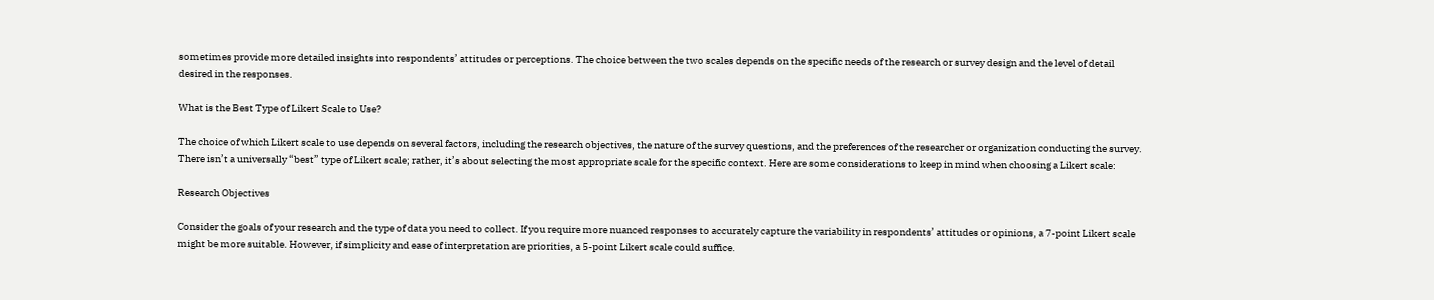sometimes provide more detailed insights into respondents’ attitudes or perceptions. The choice between the two scales depends on the specific needs of the research or survey design and the level of detail desired in the responses.

What is the Best Type of Likert Scale to Use?

The choice of which Likert scale to use depends on several factors, including the research objectives, the nature of the survey questions, and the preferences of the researcher or organization conducting the survey. There isn’t a universally “best” type of Likert scale; rather, it’s about selecting the most appropriate scale for the specific context. Here are some considerations to keep in mind when choosing a Likert scale:

Research Objectives

Consider the goals of your research and the type of data you need to collect. If you require more nuanced responses to accurately capture the variability in respondents’ attitudes or opinions, a 7-point Likert scale might be more suitable. However, if simplicity and ease of interpretation are priorities, a 5-point Likert scale could suffice.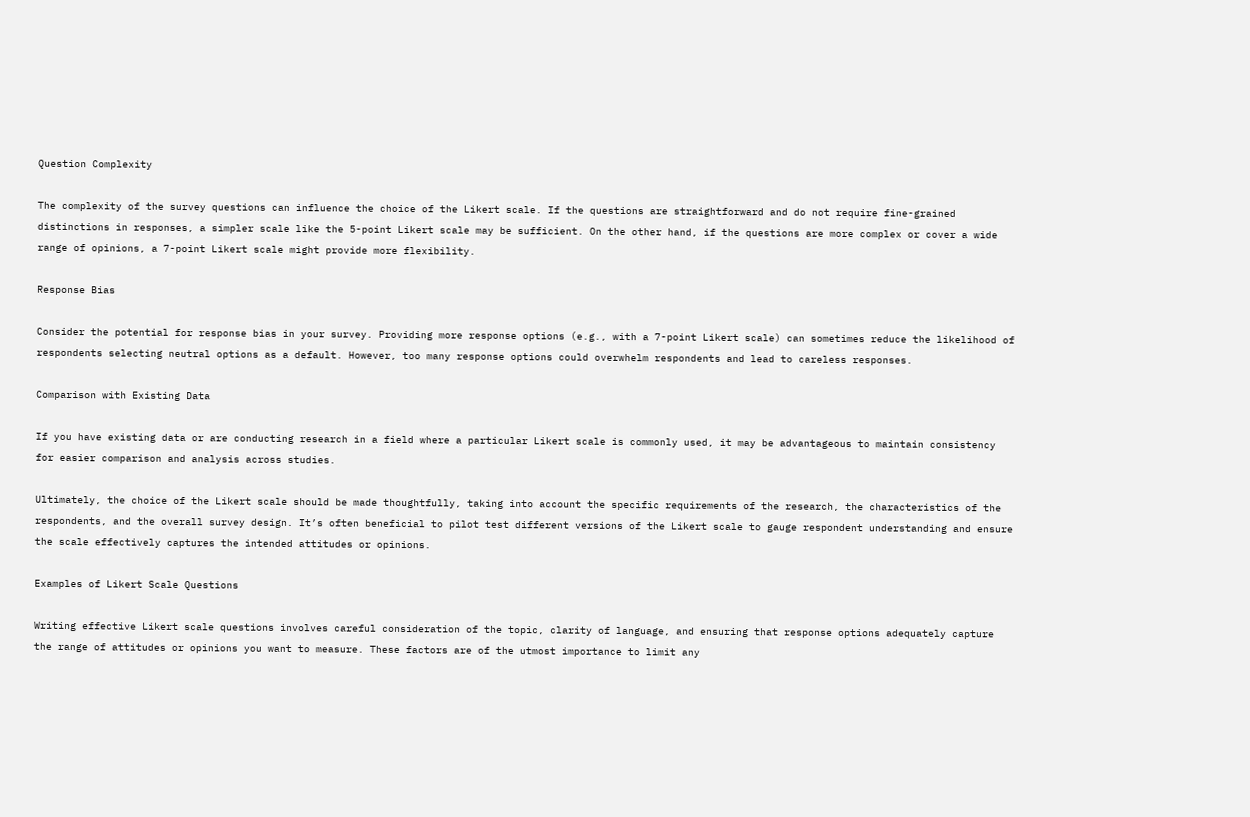Question Complexity

The complexity of the survey questions can influence the choice of the Likert scale. If the questions are straightforward and do not require fine-grained distinctions in responses, a simpler scale like the 5-point Likert scale may be sufficient. On the other hand, if the questions are more complex or cover a wide range of opinions, a 7-point Likert scale might provide more flexibility.

Response Bias

Consider the potential for response bias in your survey. Providing more response options (e.g., with a 7-point Likert scale) can sometimes reduce the likelihood of respondents selecting neutral options as a default. However, too many response options could overwhelm respondents and lead to careless responses.

Comparison with Existing Data

If you have existing data or are conducting research in a field where a particular Likert scale is commonly used, it may be advantageous to maintain consistency for easier comparison and analysis across studies.

Ultimately, the choice of the Likert scale should be made thoughtfully, taking into account the specific requirements of the research, the characteristics of the respondents, and the overall survey design. It’s often beneficial to pilot test different versions of the Likert scale to gauge respondent understanding and ensure the scale effectively captures the intended attitudes or opinions.

Examples of Likert Scale Questions

Writing effective Likert scale questions involves careful consideration of the topic, clarity of language, and ensuring that response options adequately capture the range of attitudes or opinions you want to measure. These factors are of the utmost importance to limit any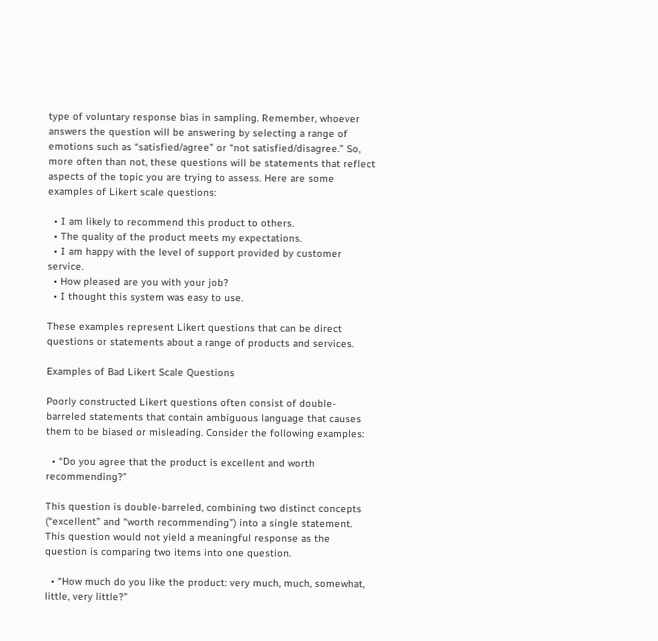type of voluntary response bias in sampling. Remember, whoever answers the question will be answering by selecting a range of emotions such as “satisfied/agree” or “not satisfied/disagree.” So, more often than not, these questions will be statements that reflect aspects of the topic you are trying to assess. Here are some examples of Likert scale questions:

  • I am likely to recommend this product to others.
  • The quality of the product meets my expectations.
  • I am happy with the level of support provided by customer service.
  • How pleased are you with your job?
  • I thought this system was easy to use.

These examples represent Likert questions that can be direct questions or statements about a range of products and services.

Examples of Bad Likert Scale Questions

Poorly constructed Likert questions often consist of double-barreled statements that contain ambiguous language that causes them to be biased or misleading. Consider the following examples:

  • “Do you agree that the product is excellent and worth recommending?”

This question is double-barreled, combining two distinct concepts (“excellent” and “worth recommending”) into a single statement. This question would not yield a meaningful response as the question is comparing two items into one question.

  • “How much do you like the product: very much, much, somewhat, little, very little?”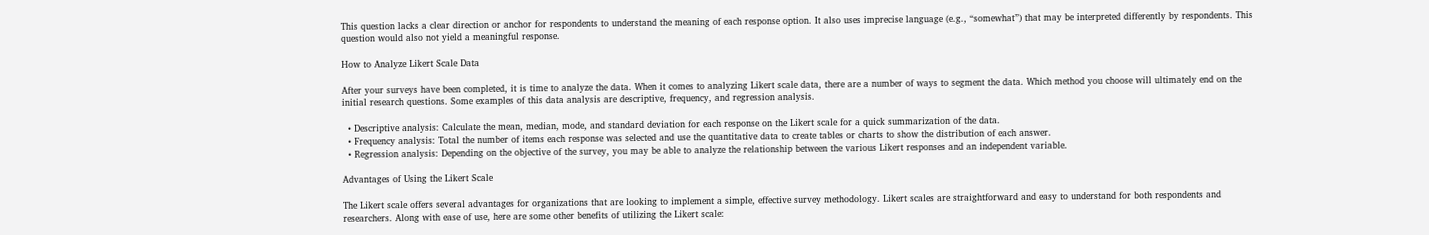This question lacks a clear direction or anchor for respondents to understand the meaning of each response option. It also uses imprecise language (e.g., “somewhat”) that may be interpreted differently by respondents. This question would also not yield a meaningful response.

How to Analyze Likert Scale Data

After your surveys have been completed, it is time to analyze the data. When it comes to analyzing Likert scale data, there are a number of ways to segment the data. Which method you choose will ultimately end on the initial research questions. Some examples of this data analysis are descriptive, frequency, and regression analysis.

  • Descriptive analysis: Calculate the mean, median, mode, and standard deviation for each response on the Likert scale for a quick summarization of the data.
  • Frequency analysis: Total the number of items each response was selected and use the quantitative data to create tables or charts to show the distribution of each answer.
  • Regression analysis: Depending on the objective of the survey, you may be able to analyze the relationship between the various Likert responses and an independent variable.

Advantages of Using the Likert Scale

The Likert scale offers several advantages for organizations that are looking to implement a simple, effective survey methodology. Likert scales are straightforward and easy to understand for both respondents and researchers. Along with ease of use, here are some other benefits of utilizing the Likert scale: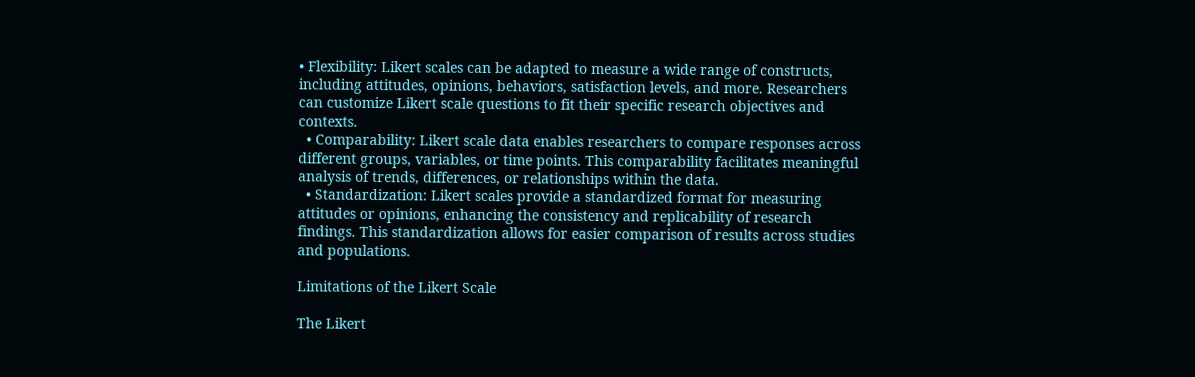• Flexibility: Likert scales can be adapted to measure a wide range of constructs, including attitudes, opinions, behaviors, satisfaction levels, and more. Researchers can customize Likert scale questions to fit their specific research objectives and contexts.
  • Comparability: Likert scale data enables researchers to compare responses across different groups, variables, or time points. This comparability facilitates meaningful analysis of trends, differences, or relationships within the data.
  • Standardization: Likert scales provide a standardized format for measuring attitudes or opinions, enhancing the consistency and replicability of research findings. This standardization allows for easier comparison of results across studies and populations.

Limitations of the Likert Scale

The Likert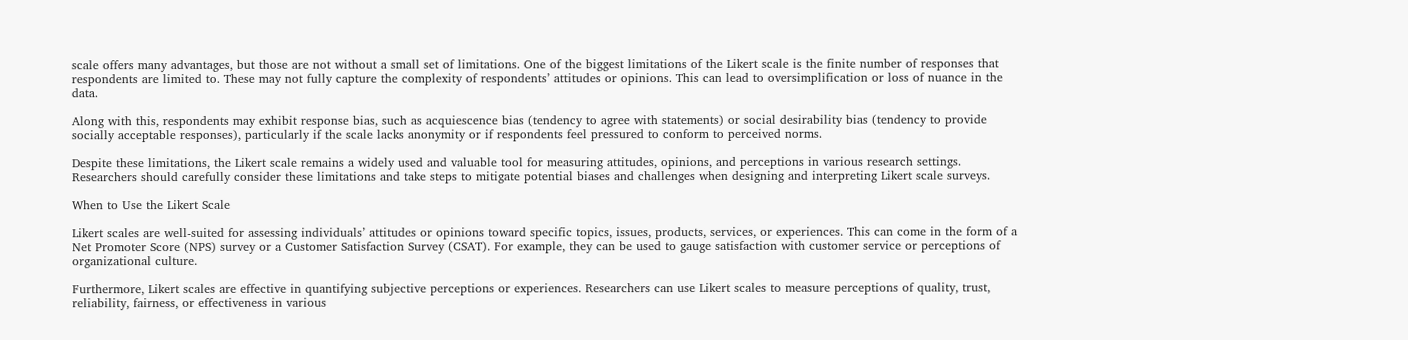scale offers many advantages, but those are not without a small set of limitations. One of the biggest limitations of the Likert scale is the finite number of responses that respondents are limited to. These may not fully capture the complexity of respondents’ attitudes or opinions. This can lead to oversimplification or loss of nuance in the data.

Along with this, respondents may exhibit response bias, such as acquiescence bias (tendency to agree with statements) or social desirability bias (tendency to provide socially acceptable responses), particularly if the scale lacks anonymity or if respondents feel pressured to conform to perceived norms.

Despite these limitations, the Likert scale remains a widely used and valuable tool for measuring attitudes, opinions, and perceptions in various research settings. Researchers should carefully consider these limitations and take steps to mitigate potential biases and challenges when designing and interpreting Likert scale surveys.

When to Use the Likert Scale

Likert scales are well-suited for assessing individuals’ attitudes or opinions toward specific topics, issues, products, services, or experiences. This can come in the form of a Net Promoter Score (NPS) survey or a Customer Satisfaction Survey (CSAT). For example, they can be used to gauge satisfaction with customer service or perceptions of organizational culture.

Furthermore, Likert scales are effective in quantifying subjective perceptions or experiences. Researchers can use Likert scales to measure perceptions of quality, trust, reliability, fairness, or effectiveness in various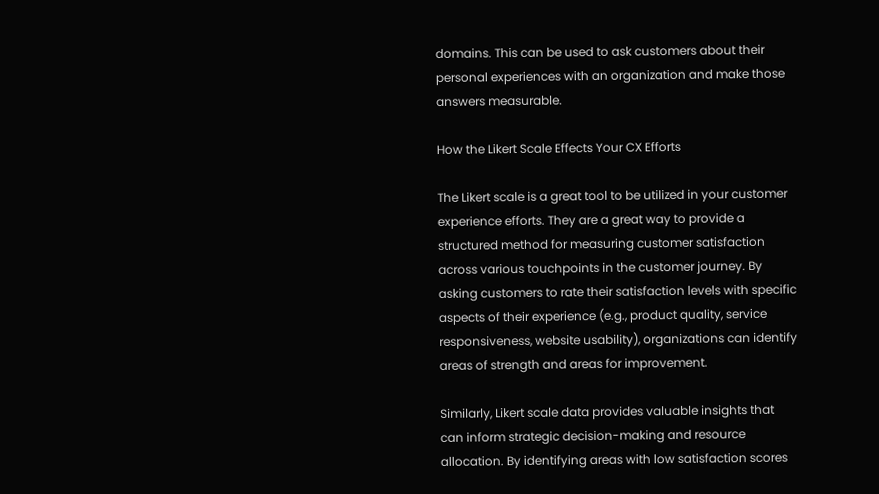domains. This can be used to ask customers about their personal experiences with an organization and make those answers measurable.

How the Likert Scale Effects Your CX Efforts

The Likert scale is a great tool to be utilized in your customer experience efforts. They are a great way to provide a structured method for measuring customer satisfaction across various touchpoints in the customer journey. By asking customers to rate their satisfaction levels with specific aspects of their experience (e.g., product quality, service responsiveness, website usability), organizations can identify areas of strength and areas for improvement.

Similarly, Likert scale data provides valuable insights that can inform strategic decision-making and resource allocation. By identifying areas with low satisfaction scores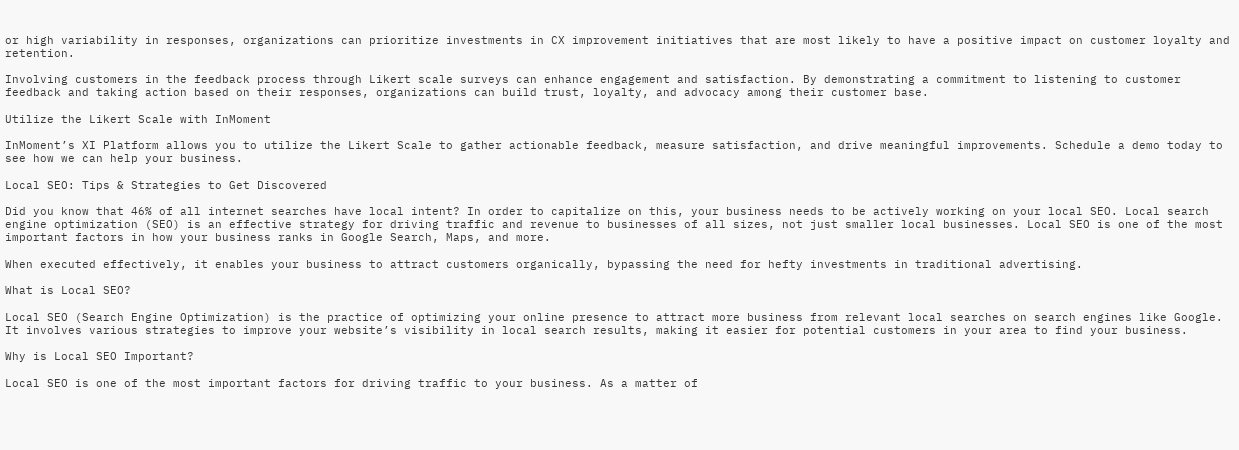or high variability in responses, organizations can prioritize investments in CX improvement initiatives that are most likely to have a positive impact on customer loyalty and retention.

Involving customers in the feedback process through Likert scale surveys can enhance engagement and satisfaction. By demonstrating a commitment to listening to customer feedback and taking action based on their responses, organizations can build trust, loyalty, and advocacy among their customer base.

Utilize the Likert Scale with InMoment

InMoment’s XI Platform allows you to utilize the Likert Scale to gather actionable feedback, measure satisfaction, and drive meaningful improvements. Schedule a demo today to see how we can help your business.

Local SEO: Tips & Strategies to Get Discovered

Did you know that 46% of all internet searches have local intent? In order to capitalize on this, your business needs to be actively working on your local SEO. Local search engine optimization (SEO) is an effective strategy for driving traffic and revenue to businesses of all sizes, not just smaller local businesses. Local SEO is one of the most important factors in how your business ranks in Google Search, Maps, and more.

When executed effectively, it enables your business to attract customers organically, bypassing the need for hefty investments in traditional advertising.

What is Local SEO?

Local SEO (Search Engine Optimization) is the practice of optimizing your online presence to attract more business from relevant local searches on search engines like Google. It involves various strategies to improve your website’s visibility in local search results, making it easier for potential customers in your area to find your business.

Why is Local SEO Important?

Local SEO is one of the most important factors for driving traffic to your business. As a matter of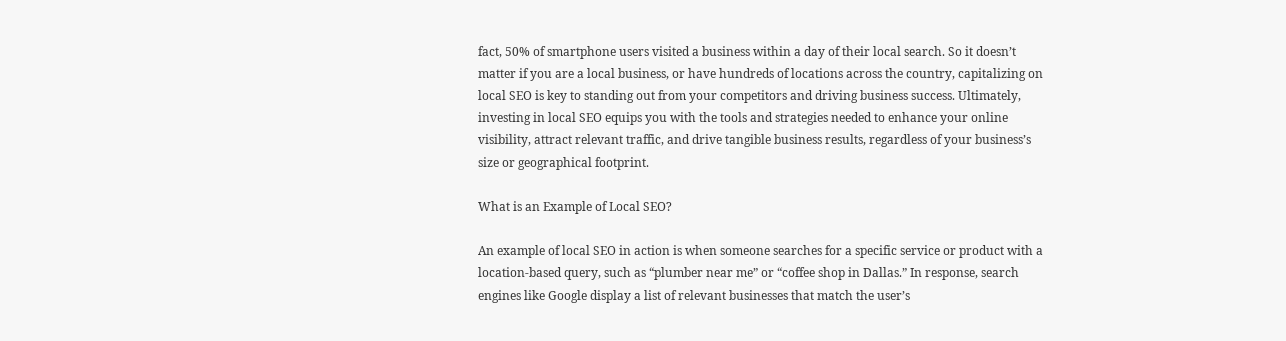fact, 50% of smartphone users visited a business within a day of their local search. So it doesn’t matter if you are a local business, or have hundreds of locations across the country, capitalizing on local SEO is key to standing out from your competitors and driving business success. Ultimately, investing in local SEO equips you with the tools and strategies needed to enhance your online visibility, attract relevant traffic, and drive tangible business results, regardless of your business’s size or geographical footprint.

What is an Example of Local SEO?

An example of local SEO in action is when someone searches for a specific service or product with a location-based query, such as “plumber near me” or “coffee shop in Dallas.” In response, search engines like Google display a list of relevant businesses that match the user’s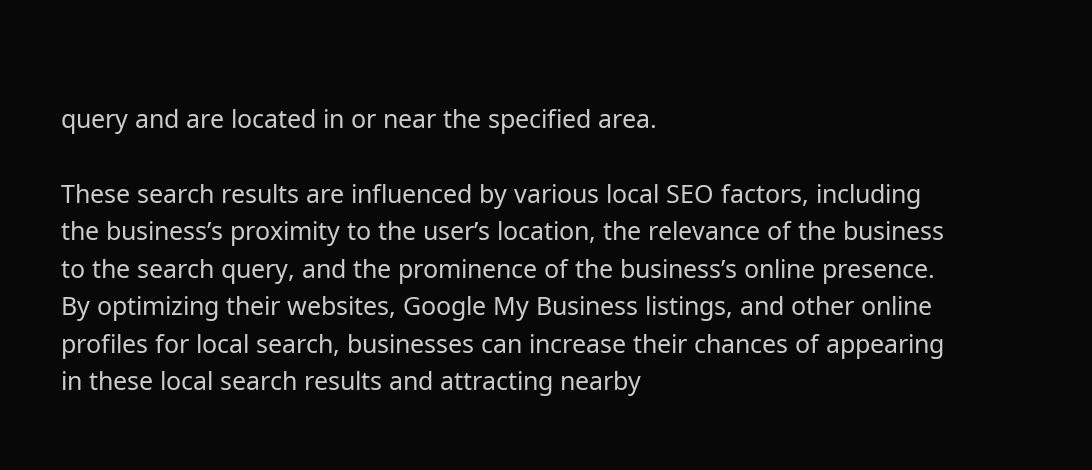query and are located in or near the specified area.

These search results are influenced by various local SEO factors, including the business’s proximity to the user’s location, the relevance of the business to the search query, and the prominence of the business’s online presence. By optimizing their websites, Google My Business listings, and other online profiles for local search, businesses can increase their chances of appearing in these local search results and attracting nearby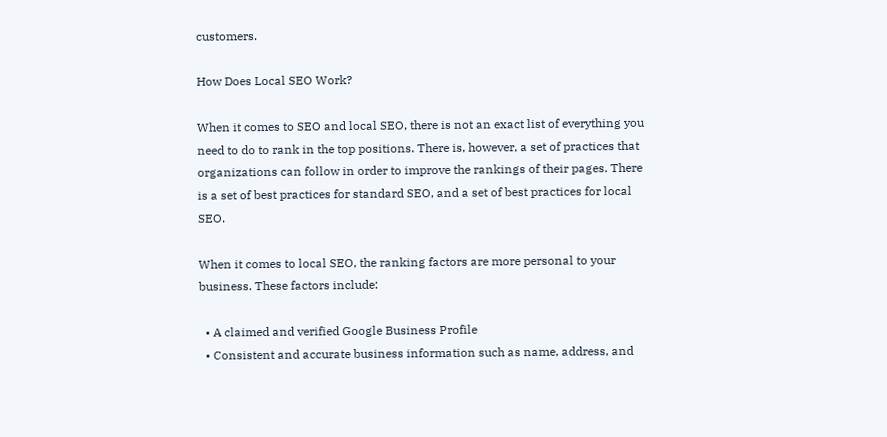customers.

How Does Local SEO Work?

When it comes to SEO and local SEO, there is not an exact list of everything you need to do to rank in the top positions. There is, however, a set of practices that organizations can follow in order to improve the rankings of their pages. There is a set of best practices for standard SEO, and a set of best practices for local SEO.

When it comes to local SEO, the ranking factors are more personal to your business. These factors include:

  • A claimed and verified Google Business Profile
  • Consistent and accurate business information such as name, address, and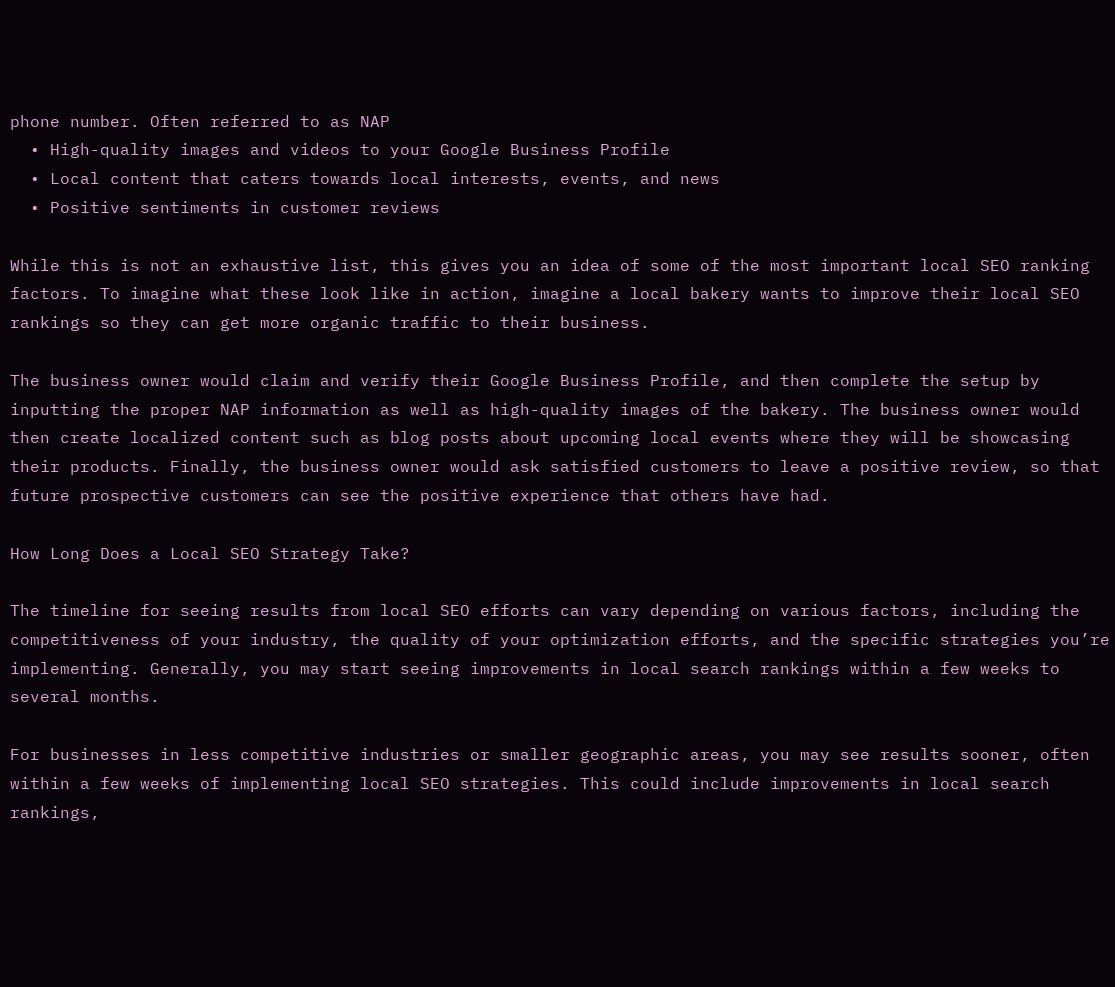phone number. Often referred to as NAP
  • High-quality images and videos to your Google Business Profile
  • Local content that caters towards local interests, events, and news
  • Positive sentiments in customer reviews

While this is not an exhaustive list, this gives you an idea of some of the most important local SEO ranking factors. To imagine what these look like in action, imagine a local bakery wants to improve their local SEO rankings so they can get more organic traffic to their business.

The business owner would claim and verify their Google Business Profile, and then complete the setup by inputting the proper NAP information as well as high-quality images of the bakery. The business owner would then create localized content such as blog posts about upcoming local events where they will be showcasing their products. Finally, the business owner would ask satisfied customers to leave a positive review, so that future prospective customers can see the positive experience that others have had.

How Long Does a Local SEO Strategy Take?

The timeline for seeing results from local SEO efforts can vary depending on various factors, including the competitiveness of your industry, the quality of your optimization efforts, and the specific strategies you’re implementing. Generally, you may start seeing improvements in local search rankings within a few weeks to several months.

For businesses in less competitive industries or smaller geographic areas, you may see results sooner, often within a few weeks of implementing local SEO strategies. This could include improvements in local search rankings,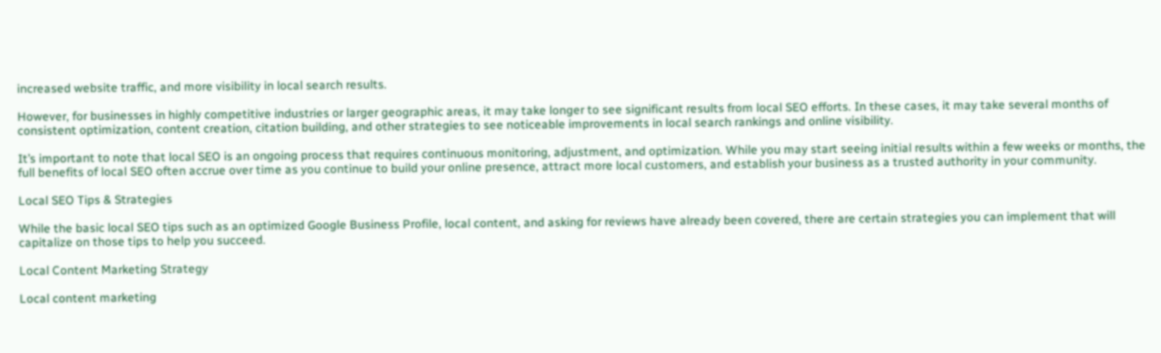increased website traffic, and more visibility in local search results.

However, for businesses in highly competitive industries or larger geographic areas, it may take longer to see significant results from local SEO efforts. In these cases, it may take several months of consistent optimization, content creation, citation building, and other strategies to see noticeable improvements in local search rankings and online visibility.

It’s important to note that local SEO is an ongoing process that requires continuous monitoring, adjustment, and optimization. While you may start seeing initial results within a few weeks or months, the full benefits of local SEO often accrue over time as you continue to build your online presence, attract more local customers, and establish your business as a trusted authority in your community.

Local SEO Tips & Strategies

While the basic local SEO tips such as an optimized Google Business Profile, local content, and asking for reviews have already been covered, there are certain strategies you can implement that will capitalize on those tips to help you succeed.

Local Content Marketing Strategy

Local content marketing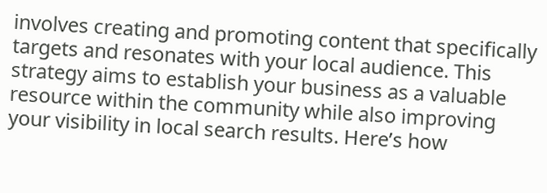involves creating and promoting content that specifically targets and resonates with your local audience. This strategy aims to establish your business as a valuable resource within the community while also improving your visibility in local search results. Here’s how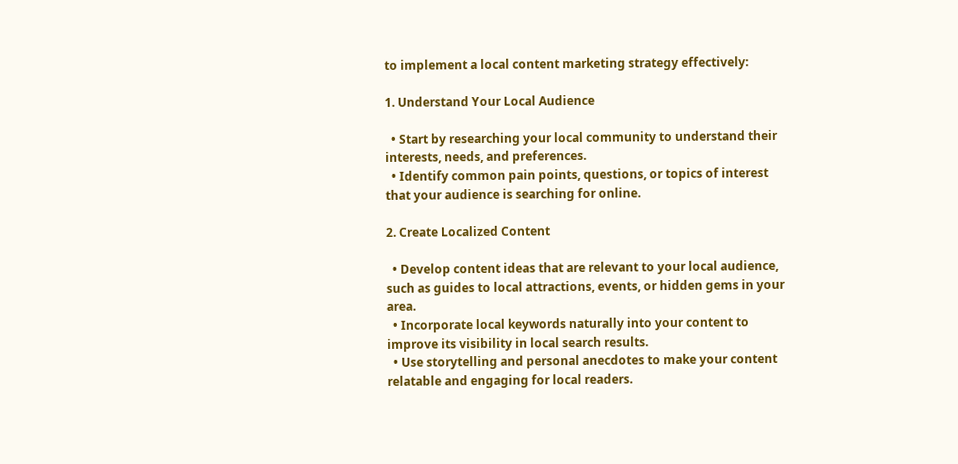to implement a local content marketing strategy effectively:

1. Understand Your Local Audience

  • Start by researching your local community to understand their interests, needs, and preferences.
  • Identify common pain points, questions, or topics of interest that your audience is searching for online.

2. Create Localized Content

  • Develop content ideas that are relevant to your local audience, such as guides to local attractions, events, or hidden gems in your area.
  • Incorporate local keywords naturally into your content to improve its visibility in local search results.
  • Use storytelling and personal anecdotes to make your content relatable and engaging for local readers.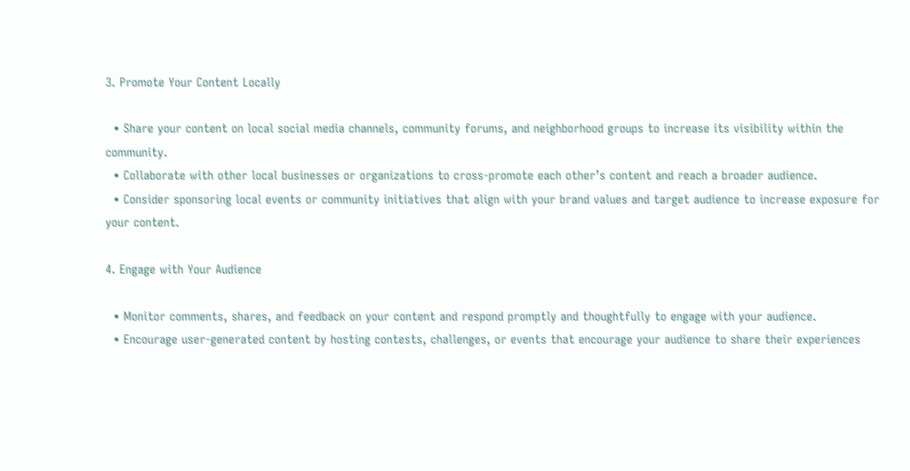3. Promote Your Content Locally

  • Share your content on local social media channels, community forums, and neighborhood groups to increase its visibility within the community.
  • Collaborate with other local businesses or organizations to cross-promote each other’s content and reach a broader audience.
  • Consider sponsoring local events or community initiatives that align with your brand values and target audience to increase exposure for your content.

4. Engage with Your Audience

  • Monitor comments, shares, and feedback on your content and respond promptly and thoughtfully to engage with your audience.
  • Encourage user-generated content by hosting contests, challenges, or events that encourage your audience to share their experiences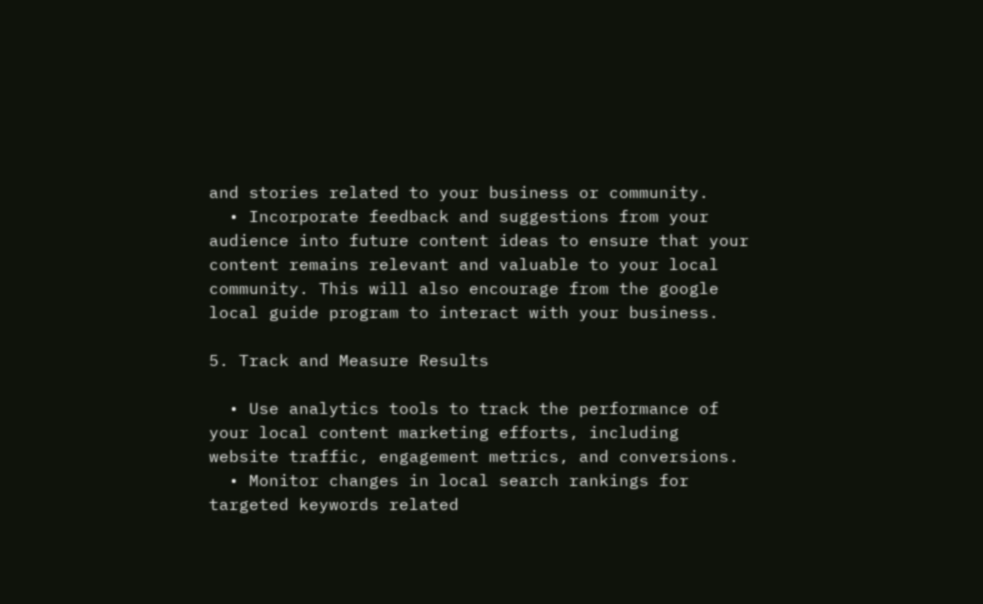and stories related to your business or community.
  • Incorporate feedback and suggestions from your audience into future content ideas to ensure that your content remains relevant and valuable to your local community. This will also encourage from the google local guide program to interact with your business.

5. Track and Measure Results

  • Use analytics tools to track the performance of your local content marketing efforts, including website traffic, engagement metrics, and conversions.
  • Monitor changes in local search rankings for targeted keywords related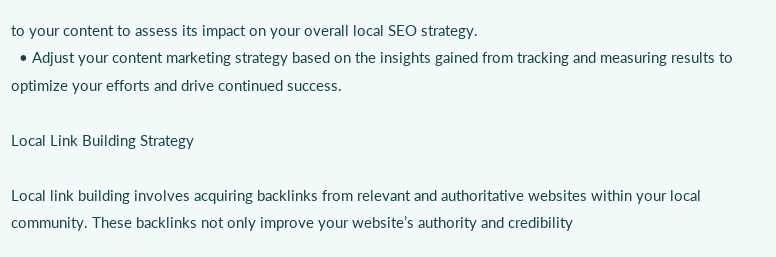to your content to assess its impact on your overall local SEO strategy.
  • Adjust your content marketing strategy based on the insights gained from tracking and measuring results to optimize your efforts and drive continued success.

Local Link Building Strategy

Local link building involves acquiring backlinks from relevant and authoritative websites within your local community. These backlinks not only improve your website’s authority and credibility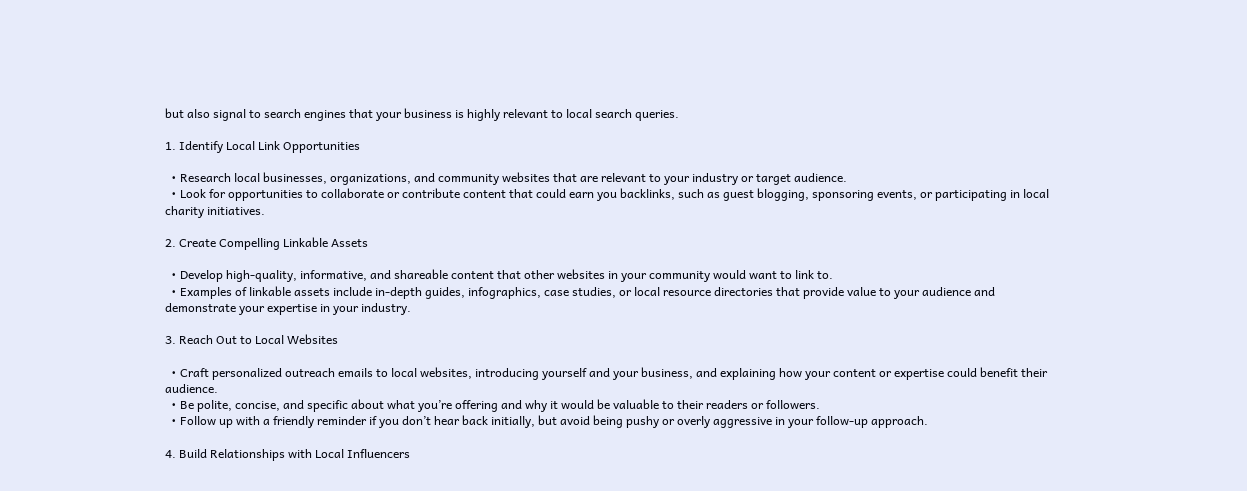but also signal to search engines that your business is highly relevant to local search queries.

1. Identify Local Link Opportunities

  • Research local businesses, organizations, and community websites that are relevant to your industry or target audience.
  • Look for opportunities to collaborate or contribute content that could earn you backlinks, such as guest blogging, sponsoring events, or participating in local charity initiatives.

2. Create Compelling Linkable Assets

  • Develop high-quality, informative, and shareable content that other websites in your community would want to link to.
  • Examples of linkable assets include in-depth guides, infographics, case studies, or local resource directories that provide value to your audience and demonstrate your expertise in your industry.

3. Reach Out to Local Websites

  • Craft personalized outreach emails to local websites, introducing yourself and your business, and explaining how your content or expertise could benefit their audience.
  • Be polite, concise, and specific about what you’re offering and why it would be valuable to their readers or followers.
  • Follow up with a friendly reminder if you don’t hear back initially, but avoid being pushy or overly aggressive in your follow-up approach.

4. Build Relationships with Local Influencers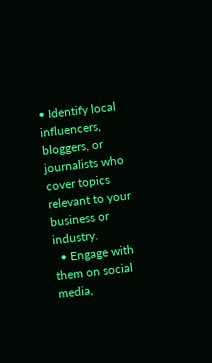• Identify local influencers, bloggers, or journalists who cover topics relevant to your business or industry.
  • Engage with them on social media,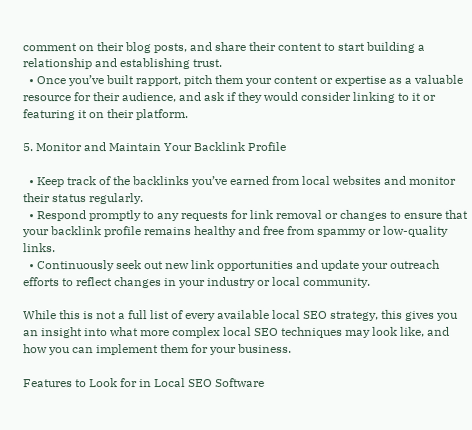comment on their blog posts, and share their content to start building a relationship and establishing trust.
  • Once you’ve built rapport, pitch them your content or expertise as a valuable resource for their audience, and ask if they would consider linking to it or featuring it on their platform.

5. Monitor and Maintain Your Backlink Profile

  • Keep track of the backlinks you’ve earned from local websites and monitor their status regularly.
  • Respond promptly to any requests for link removal or changes to ensure that your backlink profile remains healthy and free from spammy or low-quality links.
  • Continuously seek out new link opportunities and update your outreach efforts to reflect changes in your industry or local community.

While this is not a full list of every available local SEO strategy, this gives you an insight into what more complex local SEO techniques may look like, and how you can implement them for your business.

Features to Look for in Local SEO Software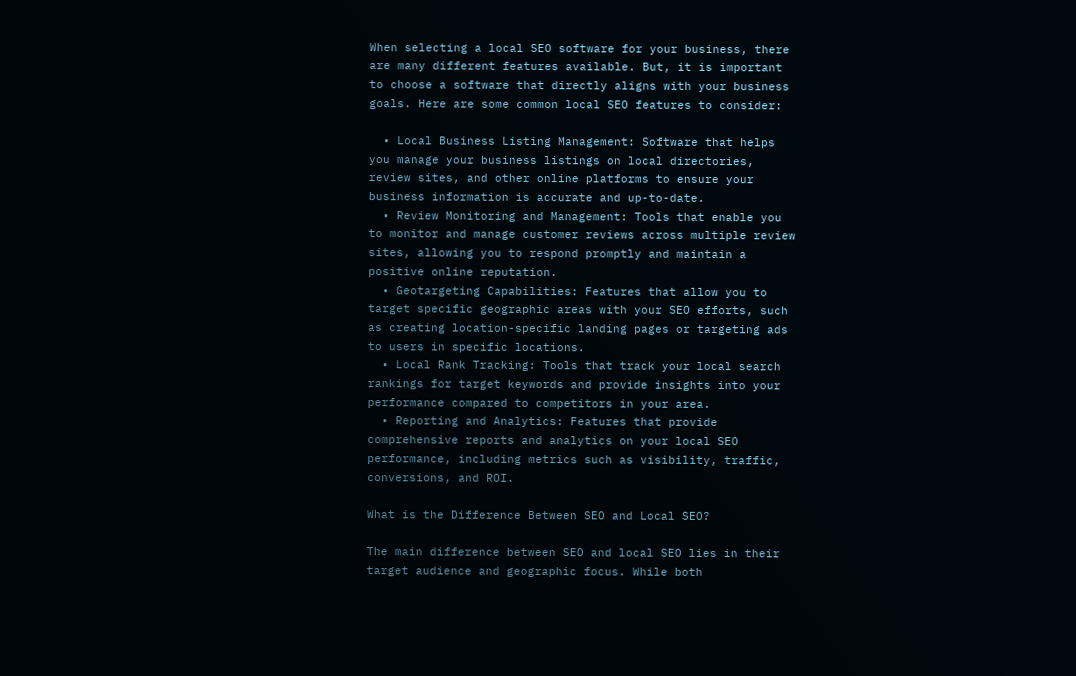When selecting a local SEO software for your business, there are many different features available. But, it is important to choose a software that directly aligns with your business goals. Here are some common local SEO features to consider:

  • Local Business Listing Management: Software that helps you manage your business listings on local directories, review sites, and other online platforms to ensure your business information is accurate and up-to-date.
  • Review Monitoring and Management: Tools that enable you to monitor and manage customer reviews across multiple review sites, allowing you to respond promptly and maintain a positive online reputation.
  • Geotargeting Capabilities: Features that allow you to target specific geographic areas with your SEO efforts, such as creating location-specific landing pages or targeting ads to users in specific locations.
  • Local Rank Tracking: Tools that track your local search rankings for target keywords and provide insights into your performance compared to competitors in your area.
  • Reporting and Analytics: Features that provide comprehensive reports and analytics on your local SEO performance, including metrics such as visibility, traffic, conversions, and ROI.

What is the Difference Between SEO and Local SEO?

The main difference between SEO and local SEO lies in their target audience and geographic focus. While both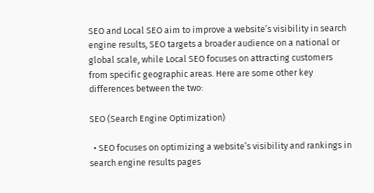SEO and Local SEO aim to improve a website’s visibility in search engine results, SEO targets a broader audience on a national or global scale, while Local SEO focuses on attracting customers from specific geographic areas. Here are some other key differences between the two:

SEO (Search Engine Optimization)

  • SEO focuses on optimizing a website’s visibility and rankings in search engine results pages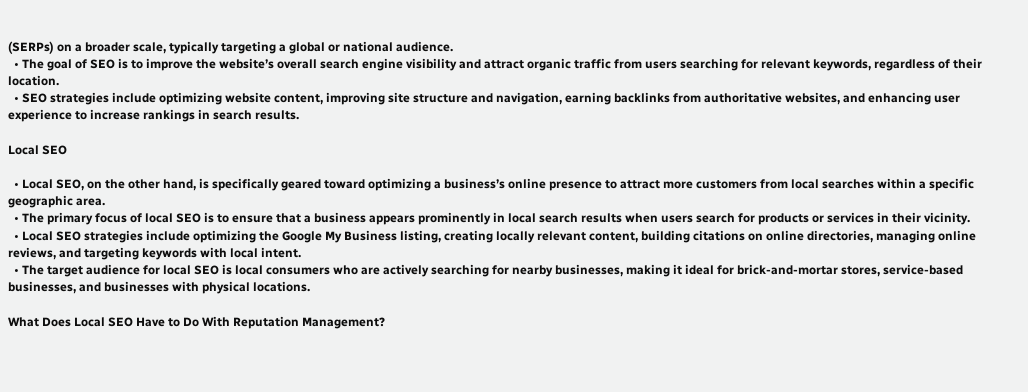(SERPs) on a broader scale, typically targeting a global or national audience.
  • The goal of SEO is to improve the website’s overall search engine visibility and attract organic traffic from users searching for relevant keywords, regardless of their location.
  • SEO strategies include optimizing website content, improving site structure and navigation, earning backlinks from authoritative websites, and enhancing user experience to increase rankings in search results.

Local SEO

  • Local SEO, on the other hand, is specifically geared toward optimizing a business’s online presence to attract more customers from local searches within a specific geographic area.
  • The primary focus of local SEO is to ensure that a business appears prominently in local search results when users search for products or services in their vicinity.
  • Local SEO strategies include optimizing the Google My Business listing, creating locally relevant content, building citations on online directories, managing online reviews, and targeting keywords with local intent.
  • The target audience for local SEO is local consumers who are actively searching for nearby businesses, making it ideal for brick-and-mortar stores, service-based businesses, and businesses with physical locations.

What Does Local SEO Have to Do With Reputation Management?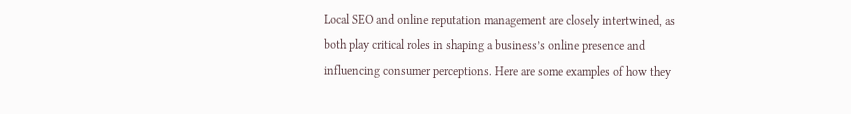Local SEO and online reputation management are closely intertwined, as both play critical roles in shaping a business’s online presence and influencing consumer perceptions. Here are some examples of how they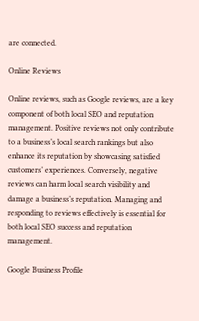are connected.

Online Reviews

Online reviews, such as Google reviews, are a key component of both local SEO and reputation management. Positive reviews not only contribute to a business’s local search rankings but also enhance its reputation by showcasing satisfied customers’ experiences. Conversely, negative reviews can harm local search visibility and damage a business’s reputation. Managing and responding to reviews effectively is essential for both local SEO success and reputation management.

Google Business Profile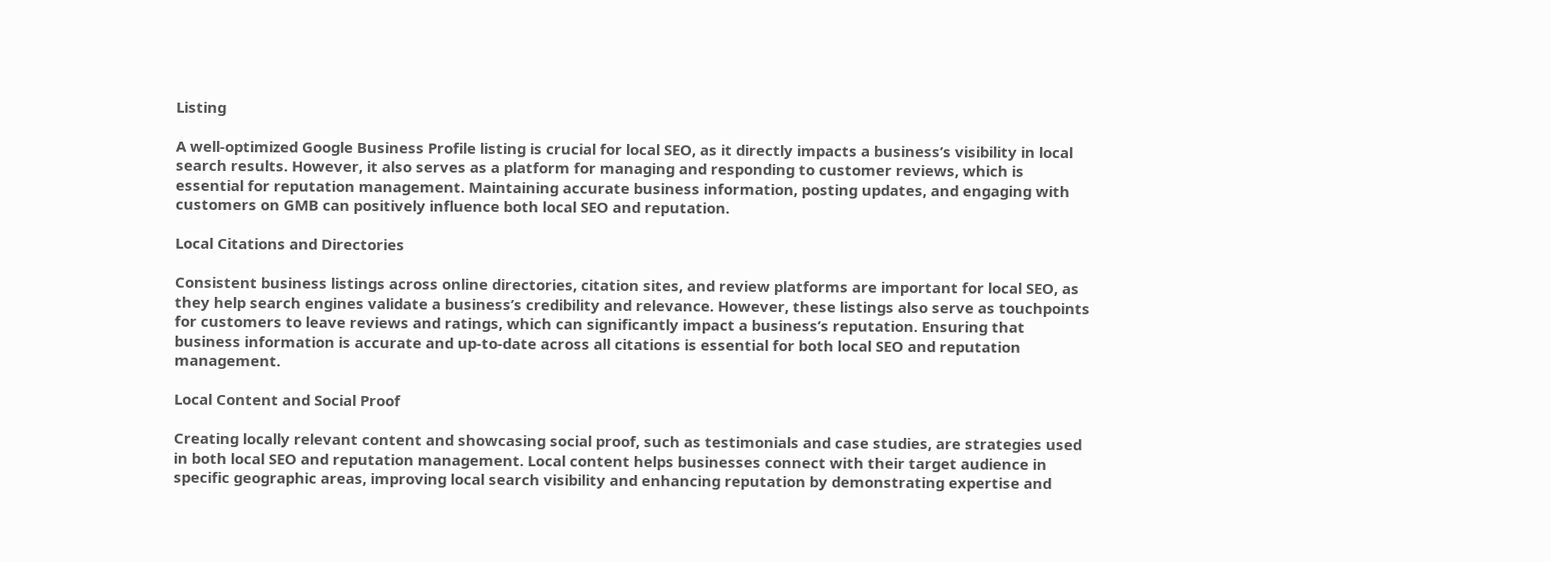Listing

A well-optimized Google Business Profile listing is crucial for local SEO, as it directly impacts a business’s visibility in local search results. However, it also serves as a platform for managing and responding to customer reviews, which is essential for reputation management. Maintaining accurate business information, posting updates, and engaging with customers on GMB can positively influence both local SEO and reputation.

Local Citations and Directories

Consistent business listings across online directories, citation sites, and review platforms are important for local SEO, as they help search engines validate a business’s credibility and relevance. However, these listings also serve as touchpoints for customers to leave reviews and ratings, which can significantly impact a business’s reputation. Ensuring that business information is accurate and up-to-date across all citations is essential for both local SEO and reputation management.

Local Content and Social Proof

Creating locally relevant content and showcasing social proof, such as testimonials and case studies, are strategies used in both local SEO and reputation management. Local content helps businesses connect with their target audience in specific geographic areas, improving local search visibility and enhancing reputation by demonstrating expertise and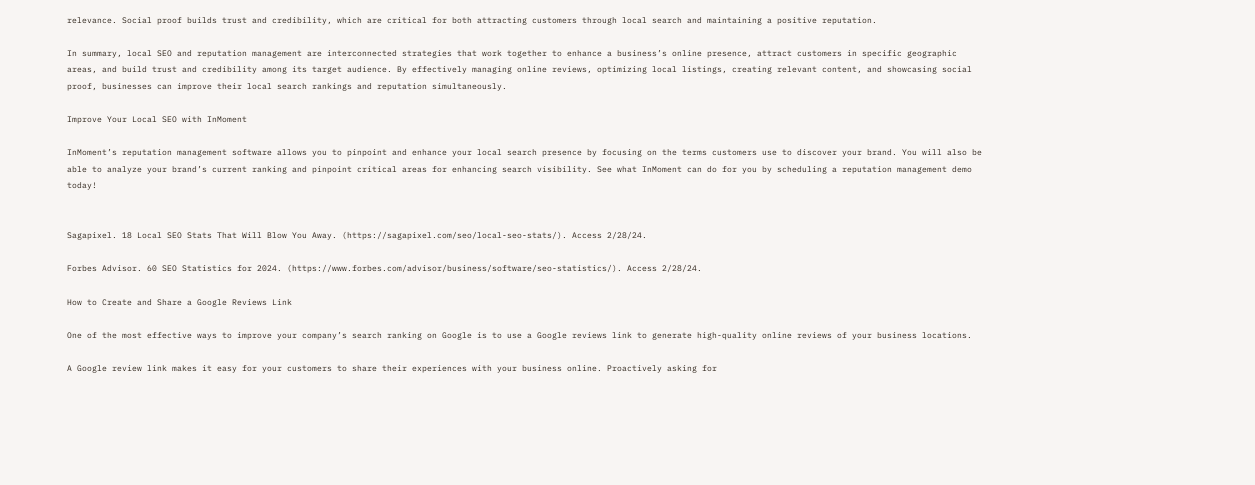relevance. Social proof builds trust and credibility, which are critical for both attracting customers through local search and maintaining a positive reputation.

In summary, local SEO and reputation management are interconnected strategies that work together to enhance a business’s online presence, attract customers in specific geographic areas, and build trust and credibility among its target audience. By effectively managing online reviews, optimizing local listings, creating relevant content, and showcasing social proof, businesses can improve their local search rankings and reputation simultaneously.

Improve Your Local SEO with InMoment

InMoment’s reputation management software allows you to pinpoint and enhance your local search presence by focusing on the terms customers use to discover your brand. You will also be able to analyze your brand’s current ranking and pinpoint critical areas for enhancing search visibility. See what InMoment can do for you by scheduling a reputation management demo today!


Sagapixel. 18 Local SEO Stats That Will Blow You Away. (https://sagapixel.com/seo/local-seo-stats/). Access 2/28/24.

Forbes Advisor. 60 SEO Statistics for 2024. (https://www.forbes.com/advisor/business/software/seo-statistics/). Access 2/28/24.

How to Create and Share a Google Reviews Link

One of the most effective ways to improve your company’s search ranking on Google is to use a Google reviews link to generate high-quality online reviews of your business locations.

A Google review link makes it easy for your customers to share their experiences with your business online. Proactively asking for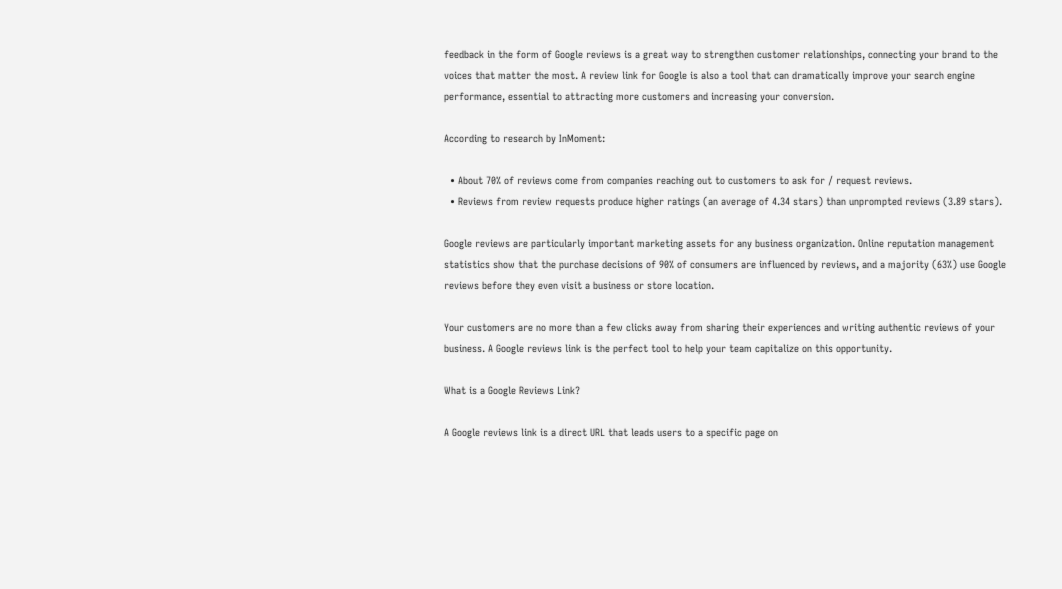feedback in the form of Google reviews is a great way to strengthen customer relationships, connecting your brand to the voices that matter the most. A review link for Google is also a tool that can dramatically improve your search engine performance, essential to attracting more customers and increasing your conversion.

According to research by InMoment:

  • About 70% of reviews come from companies reaching out to customers to ask for / request reviews.
  • Reviews from review requests produce higher ratings (an average of 4.34 stars) than unprompted reviews (3.89 stars).

Google reviews are particularly important marketing assets for any business organization. Online reputation management statistics show that the purchase decisions of 90% of consumers are influenced by reviews, and a majority (63%) use Google reviews before they even visit a business or store location.

Your customers are no more than a few clicks away from sharing their experiences and writing authentic reviews of your business. A Google reviews link is the perfect tool to help your team capitalize on this opportunity.

What is a Google Reviews Link?

A Google reviews link is a direct URL that leads users to a specific page on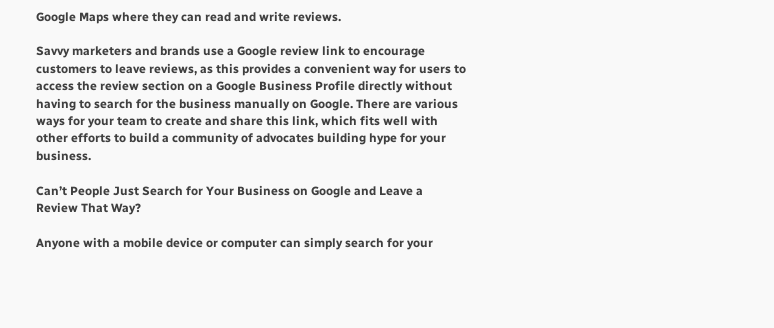Google Maps where they can read and write reviews.

Savvy marketers and brands use a Google review link to encourage customers to leave reviews, as this provides a convenient way for users to access the review section on a Google Business Profile directly without having to search for the business manually on Google. There are various ways for your team to create and share this link, which fits well with other efforts to build a community of advocates building hype for your business.

Can’t People Just Search for Your Business on Google and Leave a Review That Way?

Anyone with a mobile device or computer can simply search for your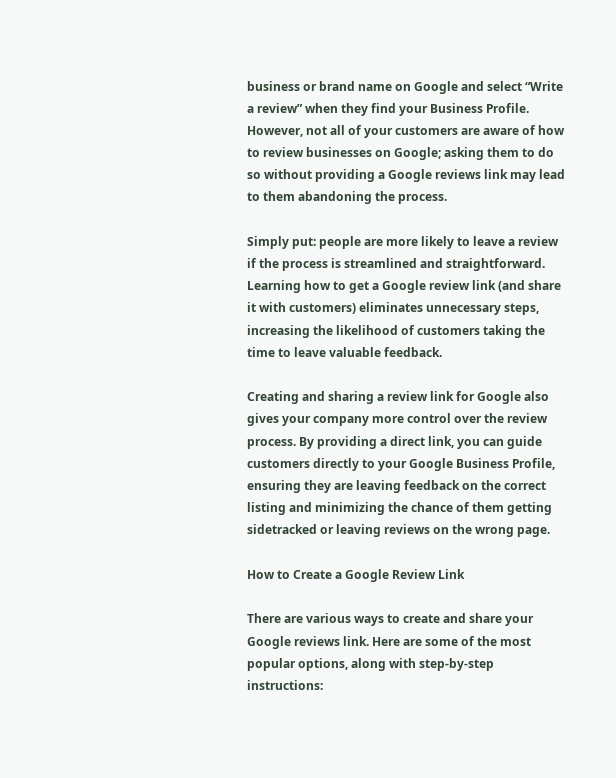business or brand name on Google and select “Write a review” when they find your Business Profile. However, not all of your customers are aware of how to review businesses on Google; asking them to do so without providing a Google reviews link may lead to them abandoning the process.

Simply put: people are more likely to leave a review if the process is streamlined and straightforward. Learning how to get a Google review link (and share it with customers) eliminates unnecessary steps, increasing the likelihood of customers taking the time to leave valuable feedback.

Creating and sharing a review link for Google also gives your company more control over the review process. By providing a direct link, you can guide customers directly to your Google Business Profile, ensuring they are leaving feedback on the correct listing and minimizing the chance of them getting sidetracked or leaving reviews on the wrong page.

How to Create a Google Review Link

There are various ways to create and share your Google reviews link. Here are some of the most popular options, along with step-by-step instructions: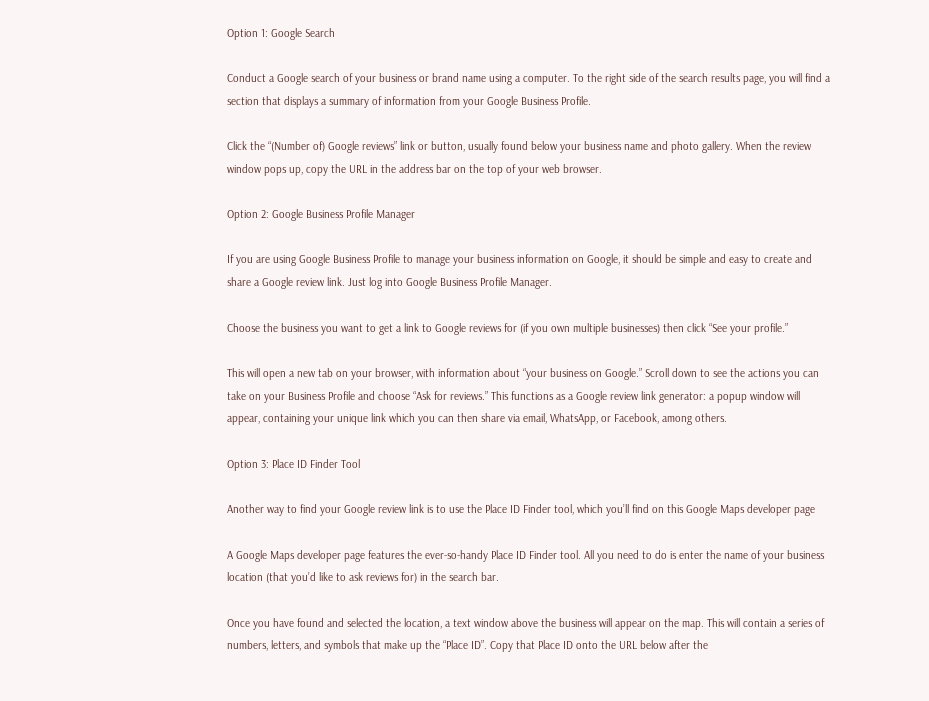Option 1: Google Search

Conduct a Google search of your business or brand name using a computer. To the right side of the search results page, you will find a section that displays a summary of information from your Google Business Profile.

Click the “(Number of) Google reviews” link or button, usually found below your business name and photo gallery. When the review window pops up, copy the URL in the address bar on the top of your web browser.

Option 2: Google Business Profile Manager

If you are using Google Business Profile to manage your business information on Google, it should be simple and easy to create and share a Google review link. Just log into Google Business Profile Manager.

Choose the business you want to get a link to Google reviews for (if you own multiple businesses) then click “See your profile.”

This will open a new tab on your browser, with information about “your business on Google.” Scroll down to see the actions you can take on your Business Profile and choose “Ask for reviews.” This functions as a Google review link generator: a popup window will appear, containing your unique link which you can then share via email, WhatsApp, or Facebook, among others.

Option 3: Place ID Finder Tool

Another way to find your Google review link is to use the Place ID Finder tool, which you’ll find on this Google Maps developer page

A Google Maps developer page features the ever-so-handy Place ID Finder tool. All you need to do is enter the name of your business location (that you’d like to ask reviews for) in the search bar.

Once you have found and selected the location, a text window above the business will appear on the map. This will contain a series of numbers, letters, and symbols that make up the “Place ID”. Copy that Place ID onto the URL below after the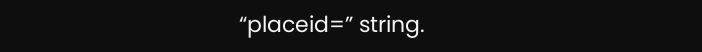“placeid=” string.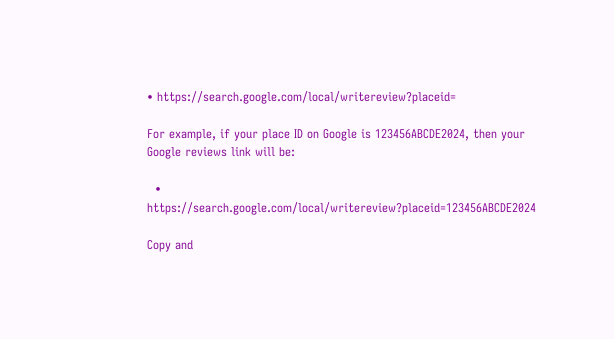• https://search.google.com/local/writereview?placeid=

For example, if your place ID on Google is 123456ABCDE2024, then your Google reviews link will be:

  • https://search.google.com/local/writereview?placeid=123456ABCDE2024

Copy and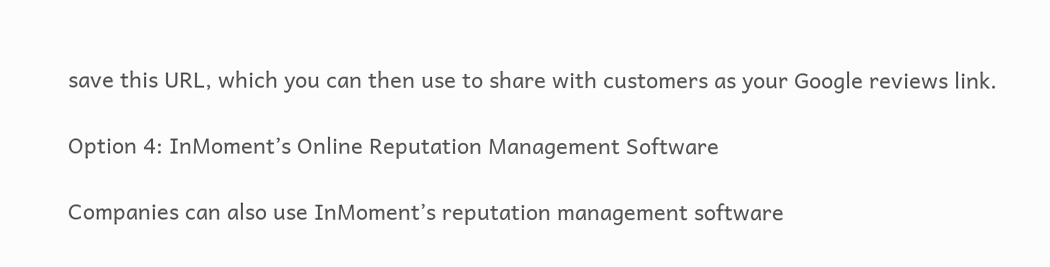save this URL, which you can then use to share with customers as your Google reviews link.

Option 4: InMoment’s Online Reputation Management Software

Companies can also use InMoment’s reputation management software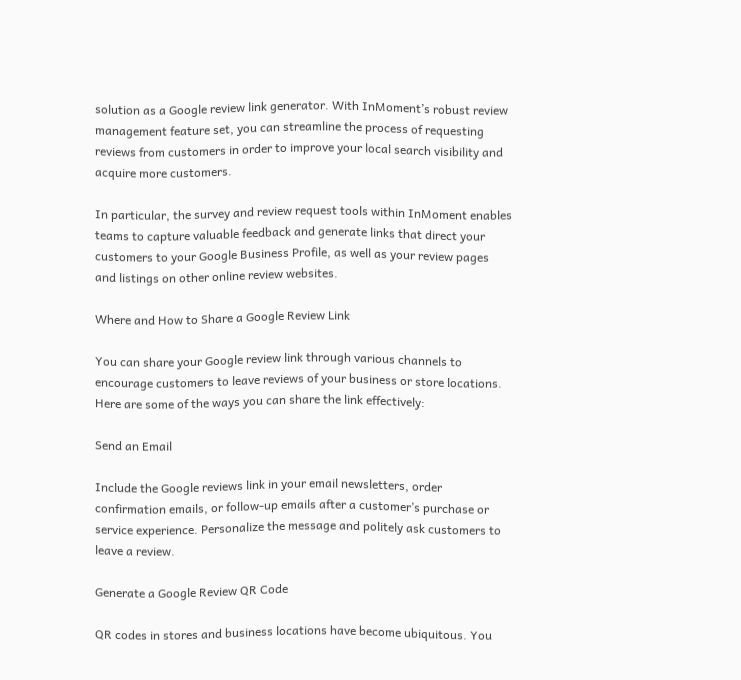solution as a Google review link generator. With InMoment’s robust review management feature set, you can streamline the process of requesting reviews from customers in order to improve your local search visibility and acquire more customers.

In particular, the survey and review request tools within InMoment enables teams to capture valuable feedback and generate links that direct your customers to your Google Business Profile, as well as your review pages and listings on other online review websites.

Where and How to Share a Google Review Link

You can share your Google review link through various channels to encourage customers to leave reviews of your business or store locations. Here are some of the ways you can share the link effectively:

Send an Email

Include the Google reviews link in your email newsletters, order confirmation emails, or follow-up emails after a customer’s purchase or service experience. Personalize the message and politely ask customers to leave a review.

Generate a Google Review QR Code

QR codes in stores and business locations have become ubiquitous. You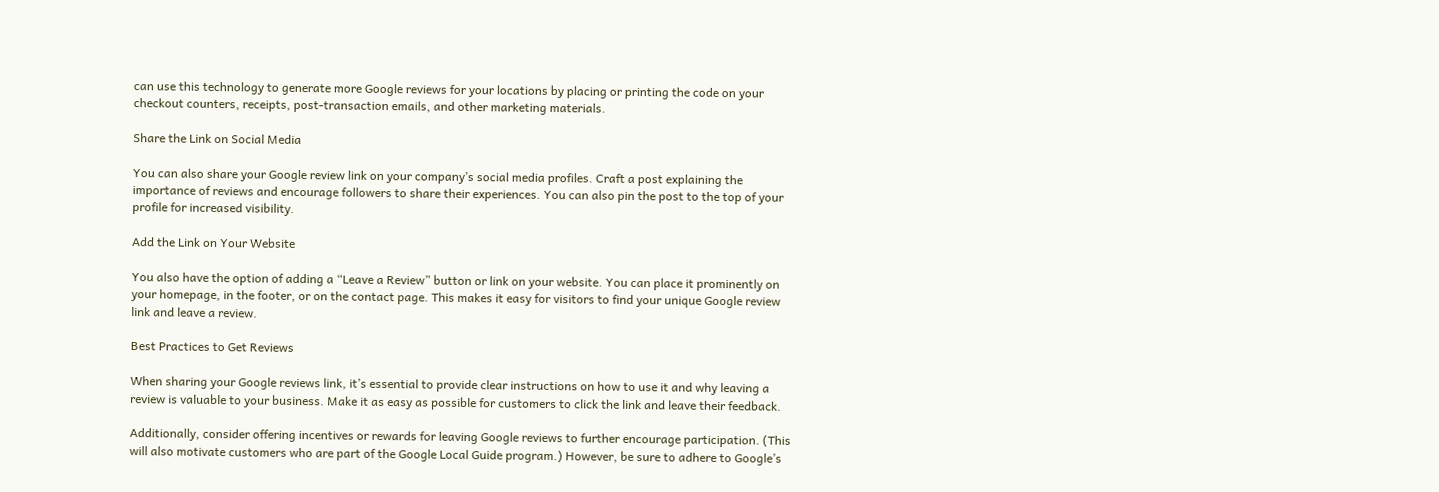can use this technology to generate more Google reviews for your locations by placing or printing the code on your checkout counters, receipts, post-transaction emails, and other marketing materials.

Share the Link on Social Media

You can also share your Google review link on your company’s social media profiles. Craft a post explaining the importance of reviews and encourage followers to share their experiences. You can also pin the post to the top of your profile for increased visibility.

Add the Link on Your Website

You also have the option of adding a “Leave a Review” button or link on your website. You can place it prominently on your homepage, in the footer, or on the contact page. This makes it easy for visitors to find your unique Google review link and leave a review.

Best Practices to Get Reviews

When sharing your Google reviews link, it’s essential to provide clear instructions on how to use it and why leaving a review is valuable to your business. Make it as easy as possible for customers to click the link and leave their feedback.

Additionally, consider offering incentives or rewards for leaving Google reviews to further encourage participation. (This will also motivate customers who are part of the Google Local Guide program.) However, be sure to adhere to Google’s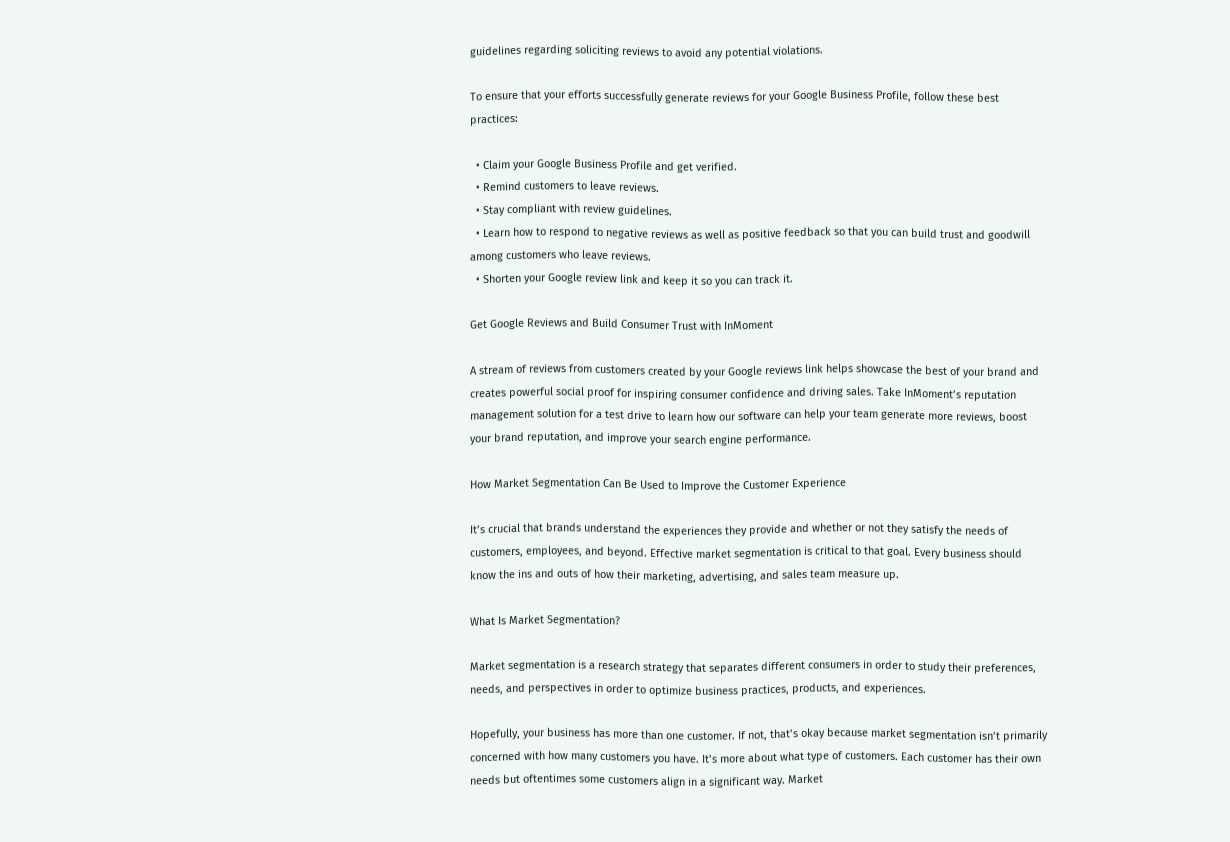guidelines regarding soliciting reviews to avoid any potential violations.

To ensure that your efforts successfully generate reviews for your Google Business Profile, follow these best practices:

  • Claim your Google Business Profile and get verified.
  • Remind customers to leave reviews.
  • Stay compliant with review guidelines.
  • Learn how to respond to negative reviews as well as positive feedback so that you can build trust and goodwill among customers who leave reviews.
  • Shorten your Google review link and keep it so you can track it.

Get Google Reviews and Build Consumer Trust with InMoment

A stream of reviews from customers created by your Google reviews link helps showcase the best of your brand and creates powerful social proof for inspiring consumer confidence and driving sales. Take InMoment’s reputation management solution for a test drive to learn how our software can help your team generate more reviews, boost your brand reputation, and improve your search engine performance.

How Market Segmentation Can Be Used to Improve the Customer Experience

It’s crucial that brands understand the experiences they provide and whether or not they satisfy the needs of customers, employees, and beyond. Effective market segmentation is critical to that goal. Every business should know the ins and outs of how their marketing, advertising, and sales team measure up.

What Is Market Segmentation?

Market segmentation is a research strategy that separates different consumers in order to study their preferences, needs, and perspectives in order to optimize business practices, products, and experiences.

Hopefully, your business has more than one customer. If not, that’s okay because market segmentation isn’t primarily concerned with how many customers you have. It’s more about what type of customers. Each customer has their own needs but oftentimes some customers align in a significant way. Market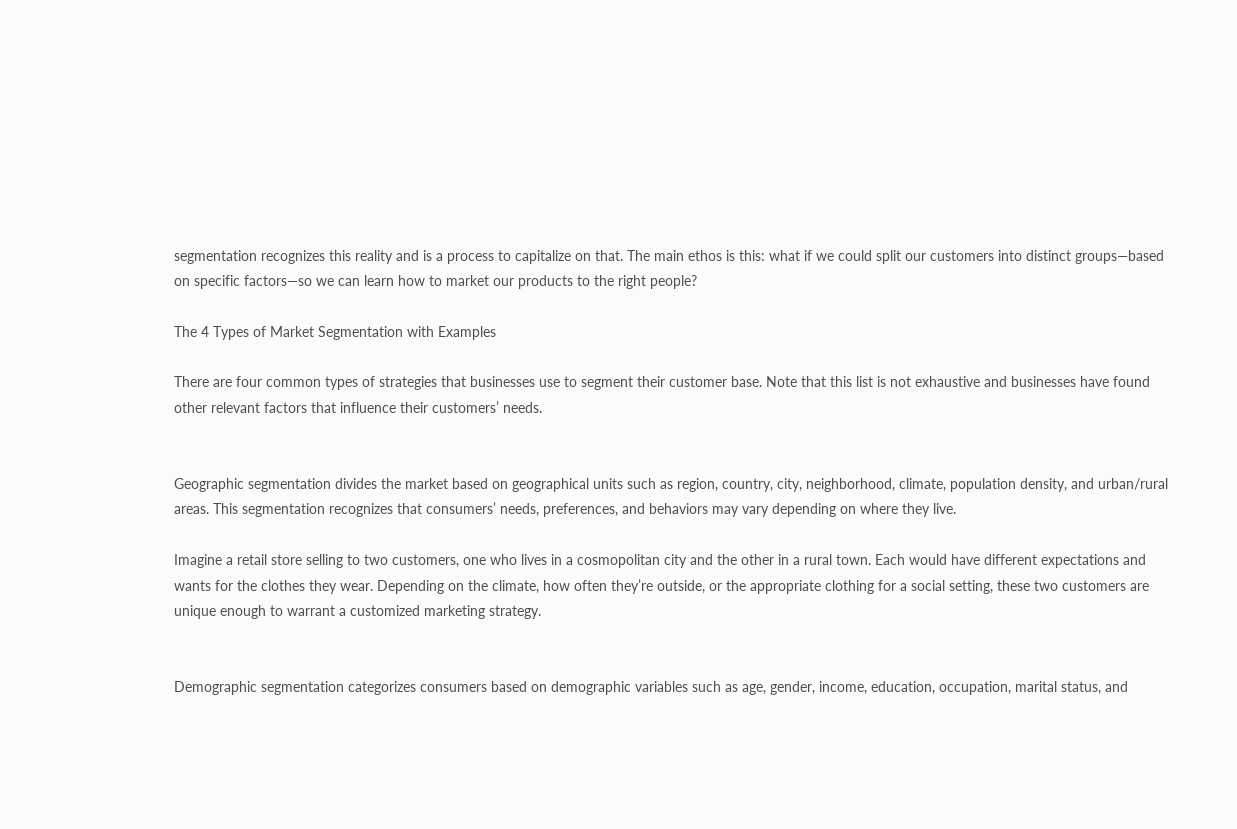segmentation recognizes this reality and is a process to capitalize on that. The main ethos is this: what if we could split our customers into distinct groups—based on specific factors—so we can learn how to market our products to the right people?

The 4 Types of Market Segmentation with Examples

There are four common types of strategies that businesses use to segment their customer base. Note that this list is not exhaustive and businesses have found other relevant factors that influence their customers’ needs.


Geographic segmentation divides the market based on geographical units such as region, country, city, neighborhood, climate, population density, and urban/rural areas. This segmentation recognizes that consumers’ needs, preferences, and behaviors may vary depending on where they live.

Imagine a retail store selling to two customers, one who lives in a cosmopolitan city and the other in a rural town. Each would have different expectations and wants for the clothes they wear. Depending on the climate, how often they’re outside, or the appropriate clothing for a social setting, these two customers are unique enough to warrant a customized marketing strategy.


Demographic segmentation categorizes consumers based on demographic variables such as age, gender, income, education, occupation, marital status, and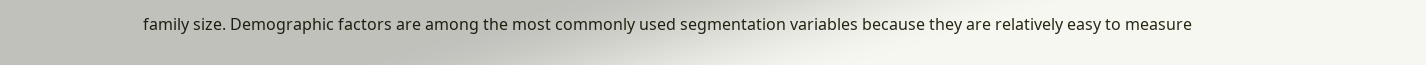family size. Demographic factors are among the most commonly used segmentation variables because they are relatively easy to measure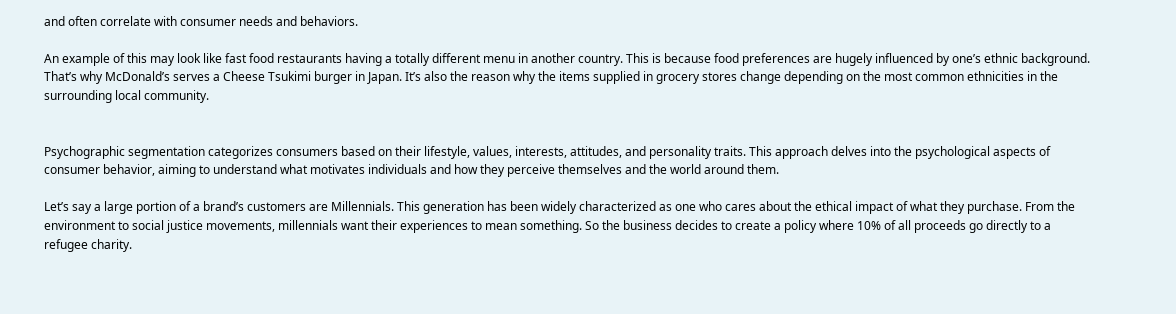and often correlate with consumer needs and behaviors.

An example of this may look like fast food restaurants having a totally different menu in another country. This is because food preferences are hugely influenced by one’s ethnic background. That’s why McDonald’s serves a Cheese Tsukimi burger in Japan. It’s also the reason why the items supplied in grocery stores change depending on the most common ethnicities in the surrounding local community.


Psychographic segmentation categorizes consumers based on their lifestyle, values, interests, attitudes, and personality traits. This approach delves into the psychological aspects of consumer behavior, aiming to understand what motivates individuals and how they perceive themselves and the world around them.

Let’s say a large portion of a brand’s customers are Millennials. This generation has been widely characterized as one who cares about the ethical impact of what they purchase. From the environment to social justice movements, millennials want their experiences to mean something. So the business decides to create a policy where 10% of all proceeds go directly to a refugee charity.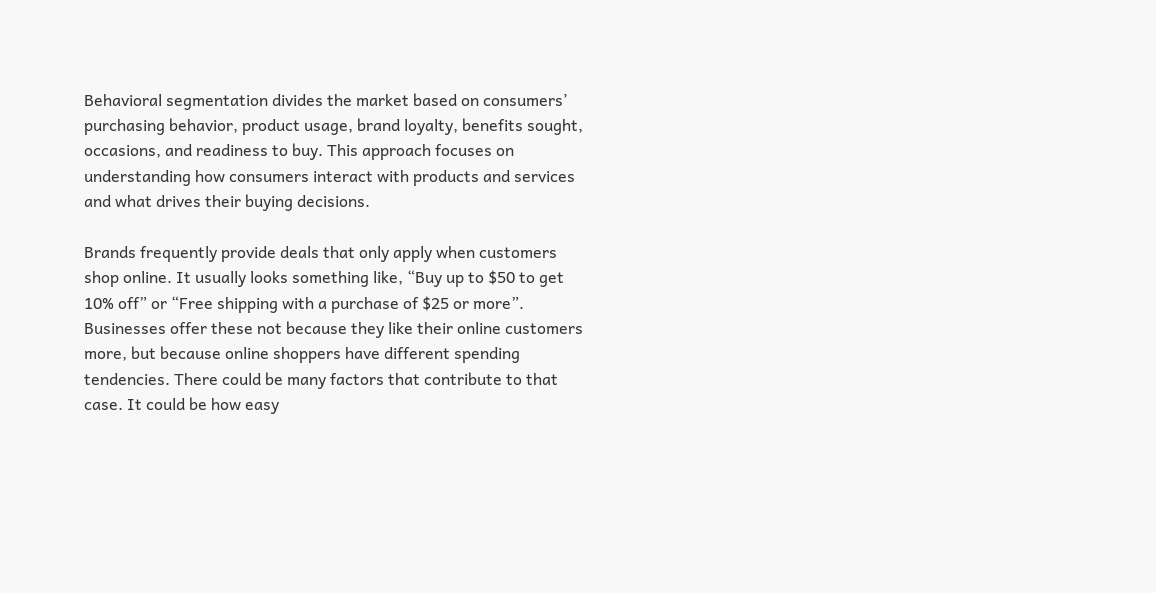Behavioral segmentation divides the market based on consumers’ purchasing behavior, product usage, brand loyalty, benefits sought, occasions, and readiness to buy. This approach focuses on understanding how consumers interact with products and services and what drives their buying decisions.

Brands frequently provide deals that only apply when customers shop online. It usually looks something like, “Buy up to $50 to get 10% off” or “Free shipping with a purchase of $25 or more”. Businesses offer these not because they like their online customers more, but because online shoppers have different spending tendencies. There could be many factors that contribute to that case. It could be how easy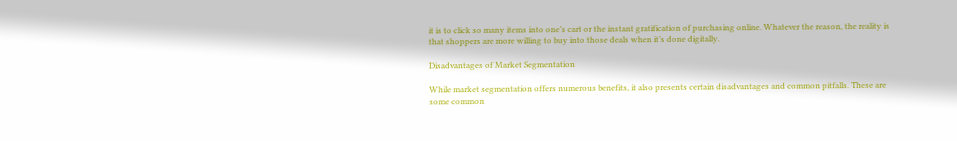it is to click so many items into one’s cart or the instant gratification of purchasing online. Whatever the reason, the reality is that shoppers are more willing to buy into those deals when it’s done digitally.

Disadvantages of Market Segmentation

While market segmentation offers numerous benefits, it also presents certain disadvantages and common pitfalls. These are some common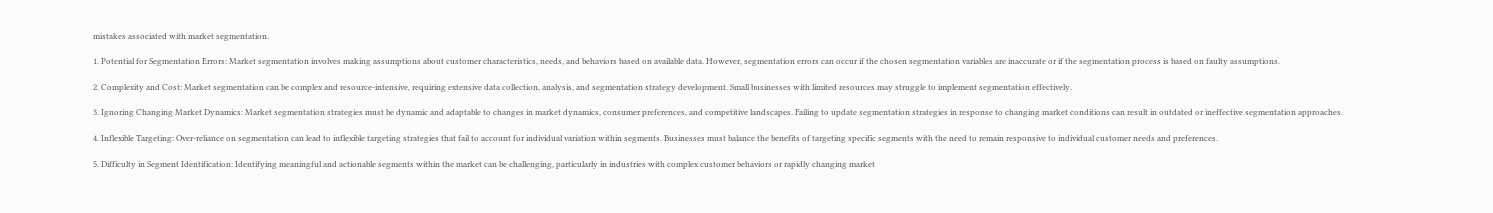mistakes associated with market segmentation.

1. Potential for Segmentation Errors: Market segmentation involves making assumptions about customer characteristics, needs, and behaviors based on available data. However, segmentation errors can occur if the chosen segmentation variables are inaccurate or if the segmentation process is based on faulty assumptions.

2. Complexity and Cost: Market segmentation can be complex and resource-intensive, requiring extensive data collection, analysis, and segmentation strategy development. Small businesses with limited resources may struggle to implement segmentation effectively.

3. Ignoring Changing Market Dynamics: Market segmentation strategies must be dynamic and adaptable to changes in market dynamics, consumer preferences, and competitive landscapes. Failing to update segmentation strategies in response to changing market conditions can result in outdated or ineffective segmentation approaches.

4. Inflexible Targeting: Over-reliance on segmentation can lead to inflexible targeting strategies that fail to account for individual variation within segments. Businesses must balance the benefits of targeting specific segments with the need to remain responsive to individual customer needs and preferences.

5. Difficulty in Segment Identification: Identifying meaningful and actionable segments within the market can be challenging, particularly in industries with complex customer behaviors or rapidly changing market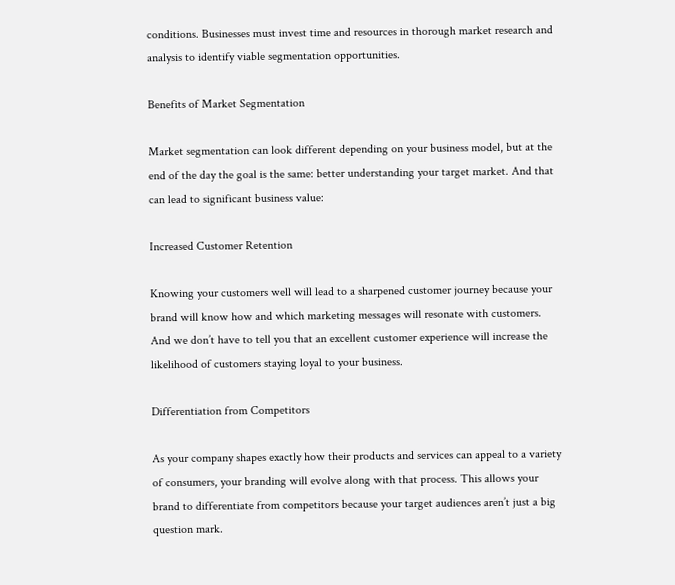conditions. Businesses must invest time and resources in thorough market research and analysis to identify viable segmentation opportunities.

Benefits of Market Segmentation

Market segmentation can look different depending on your business model, but at the end of the day the goal is the same: better understanding your target market. And that can lead to significant business value:

Increased Customer Retention

Knowing your customers well will lead to a sharpened customer journey because your brand will know how and which marketing messages will resonate with customers. And we don’t have to tell you that an excellent customer experience will increase the likelihood of customers staying loyal to your business.

Differentiation from Competitors

As your company shapes exactly how their products and services can appeal to a variety of consumers, your branding will evolve along with that process. This allows your brand to differentiate from competitors because your target audiences aren’t just a big question mark.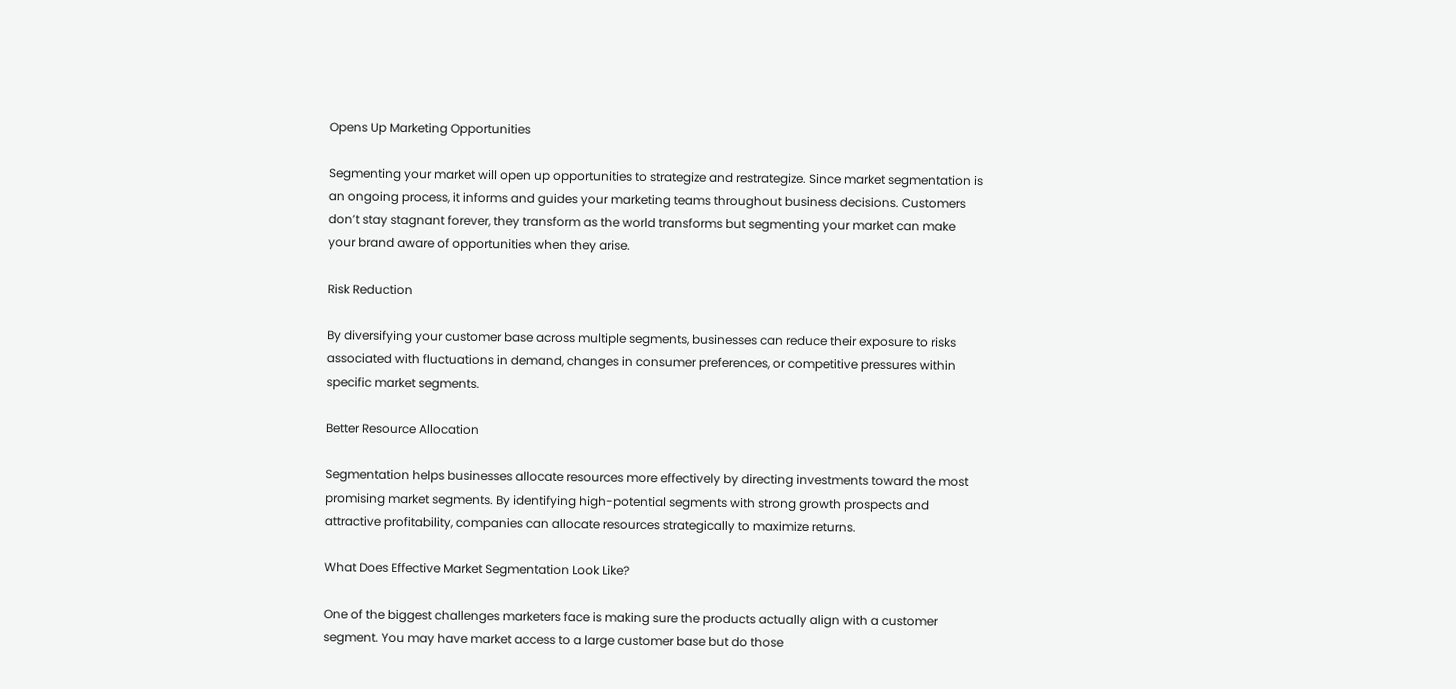Opens Up Marketing Opportunities

Segmenting your market will open up opportunities to strategize and restrategize. Since market segmentation is an ongoing process, it informs and guides your marketing teams throughout business decisions. Customers don’t stay stagnant forever, they transform as the world transforms but segmenting your market can make your brand aware of opportunities when they arise.

Risk Reduction

By diversifying your customer base across multiple segments, businesses can reduce their exposure to risks associated with fluctuations in demand, changes in consumer preferences, or competitive pressures within specific market segments.

Better Resource Allocation

Segmentation helps businesses allocate resources more effectively by directing investments toward the most promising market segments. By identifying high-potential segments with strong growth prospects and attractive profitability, companies can allocate resources strategically to maximize returns.

What Does Effective Market Segmentation Look Like?

One of the biggest challenges marketers face is making sure the products actually align with a customer segment. You may have market access to a large customer base but do those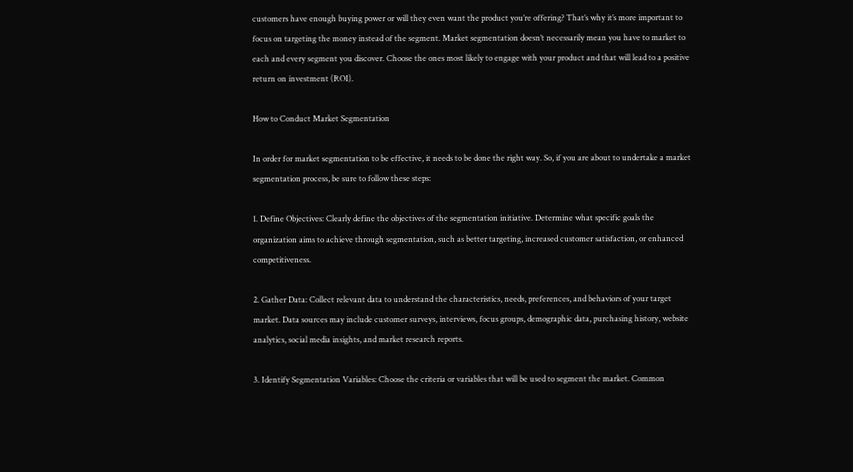customers have enough buying power or will they even want the product you’re offering? That’s why it’s more important to focus on targeting the money instead of the segment. Market segmentation doesn’t necessarily mean you have to market to each and every segment you discover. Choose the ones most likely to engage with your product and that will lead to a positive return on investment (ROI).

How to Conduct Market Segmentation

In order for market segmentation to be effective, it needs to be done the right way. So, if you are about to undertake a market segmentation process, be sure to follow these steps:

1. Define Objectives: Clearly define the objectives of the segmentation initiative. Determine what specific goals the organization aims to achieve through segmentation, such as better targeting, increased customer satisfaction, or enhanced competitiveness.

2. Gather Data: Collect relevant data to understand the characteristics, needs, preferences, and behaviors of your target market. Data sources may include customer surveys, interviews, focus groups, demographic data, purchasing history, website analytics, social media insights, and market research reports.

3. Identify Segmentation Variables: Choose the criteria or variables that will be used to segment the market. Common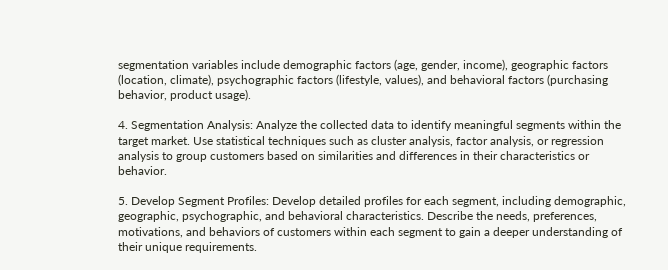segmentation variables include demographic factors (age, gender, income), geographic factors (location, climate), psychographic factors (lifestyle, values), and behavioral factors (purchasing behavior, product usage).

4. Segmentation Analysis: Analyze the collected data to identify meaningful segments within the target market. Use statistical techniques such as cluster analysis, factor analysis, or regression analysis to group customers based on similarities and differences in their characteristics or behavior.

5. Develop Segment Profiles: Develop detailed profiles for each segment, including demographic, geographic, psychographic, and behavioral characteristics. Describe the needs, preferences, motivations, and behaviors of customers within each segment to gain a deeper understanding of their unique requirements.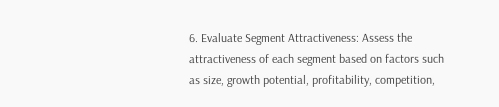6. Evaluate Segment Attractiveness: Assess the attractiveness of each segment based on factors such as size, growth potential, profitability, competition,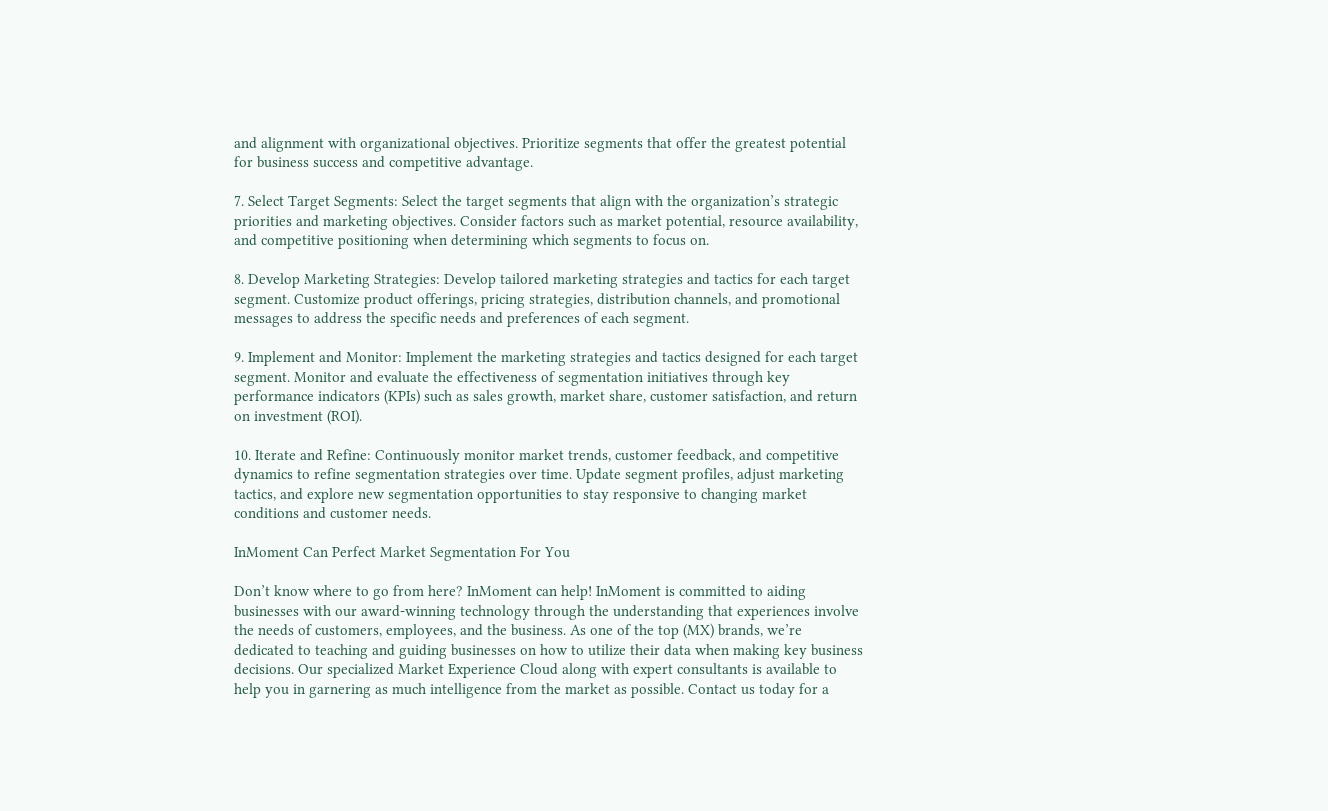and alignment with organizational objectives. Prioritize segments that offer the greatest potential for business success and competitive advantage.

7. Select Target Segments: Select the target segments that align with the organization’s strategic priorities and marketing objectives. Consider factors such as market potential, resource availability, and competitive positioning when determining which segments to focus on.

8. Develop Marketing Strategies: Develop tailored marketing strategies and tactics for each target segment. Customize product offerings, pricing strategies, distribution channels, and promotional messages to address the specific needs and preferences of each segment.

9. Implement and Monitor: Implement the marketing strategies and tactics designed for each target segment. Monitor and evaluate the effectiveness of segmentation initiatives through key performance indicators (KPIs) such as sales growth, market share, customer satisfaction, and return on investment (ROI).

10. Iterate and Refine: Continuously monitor market trends, customer feedback, and competitive dynamics to refine segmentation strategies over time. Update segment profiles, adjust marketing tactics, and explore new segmentation opportunities to stay responsive to changing market conditions and customer needs.

InMoment Can Perfect Market Segmentation For You

Don’t know where to go from here? InMoment can help! InMoment is committed to aiding businesses with our award-winning technology through the understanding that experiences involve the needs of customers, employees, and the business. As one of the top (MX) brands, we’re dedicated to teaching and guiding businesses on how to utilize their data when making key business decisions. Our specialized Market Experience Cloud along with expert consultants is available to help you in garnering as much intelligence from the market as possible. Contact us today for a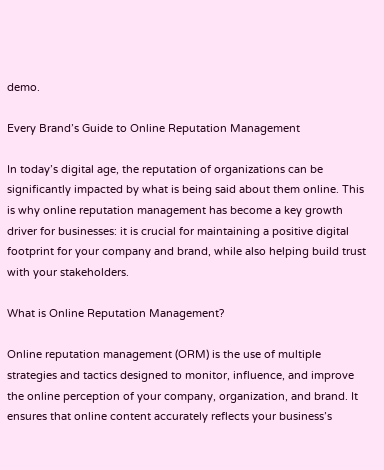demo.

Every Brand’s Guide to Online Reputation Management

In today’s digital age, the reputation of organizations can be significantly impacted by what is being said about them online. This is why online reputation management has become a key growth driver for businesses: it is crucial for maintaining a positive digital footprint for your company and brand, while also helping build trust with your stakeholders.

What is Online Reputation Management?

Online reputation management (ORM) is the use of multiple strategies and tactics designed to monitor, influence, and improve the online perception of your company, organization, and brand. It ensures that online content accurately reflects your business’s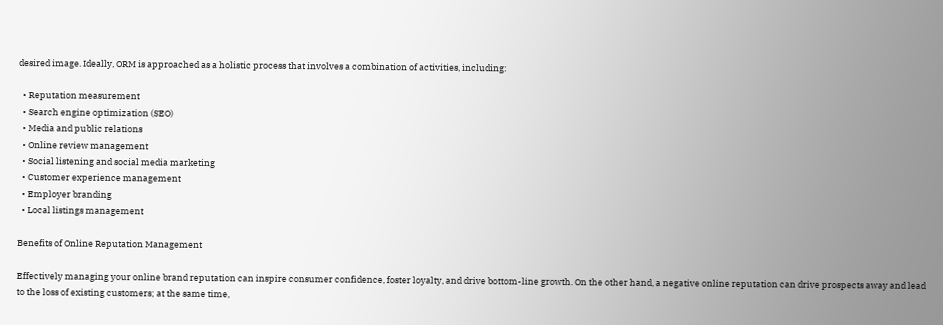desired image. Ideally, ORM is approached as a holistic process that involves a combination of activities, including:

  • Reputation measurement
  • Search engine optimization (SEO)
  • Media and public relations
  • Online review management
  • Social listening and social media marketing
  • Customer experience management
  • Employer branding
  • Local listings management

Benefits of Online Reputation Management

Effectively managing your online brand reputation can inspire consumer confidence, foster loyalty, and drive bottom-line growth. On the other hand, a negative online reputation can drive prospects away and lead to the loss of existing customers; at the same time,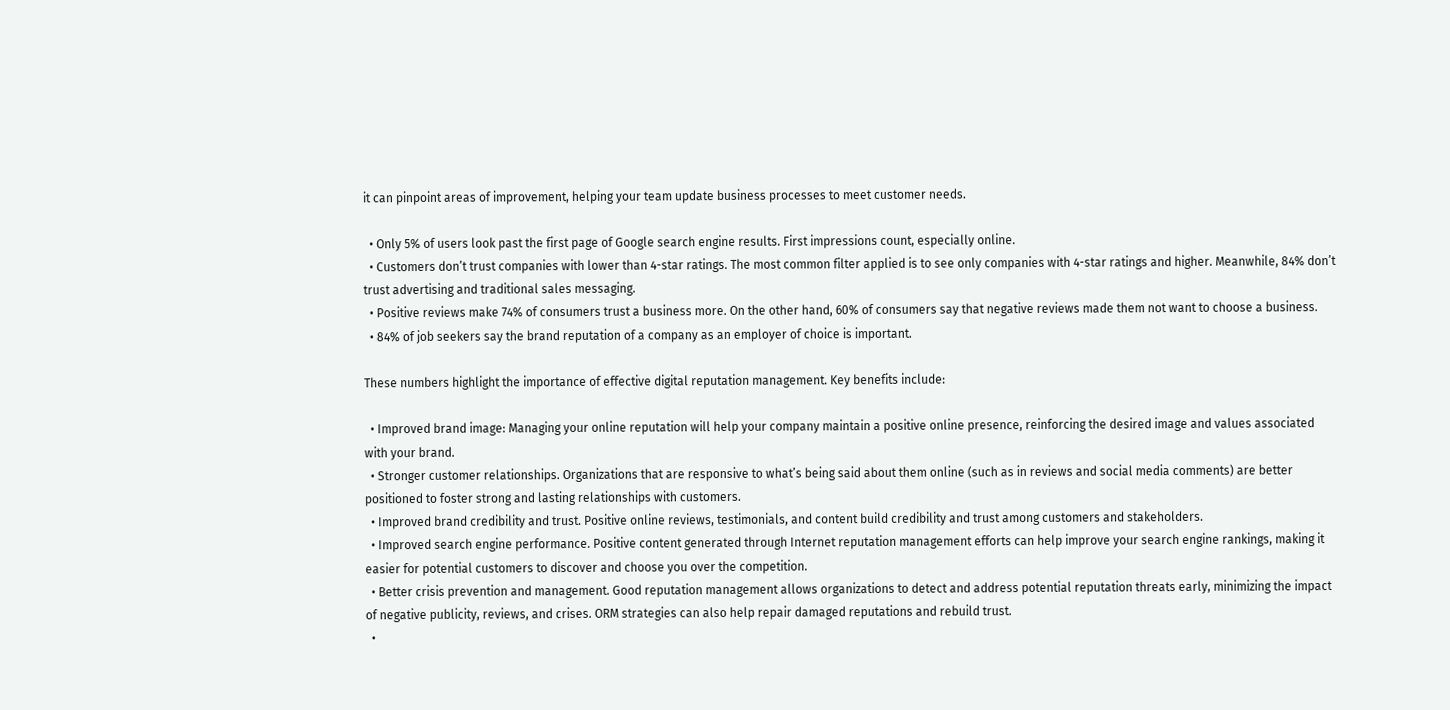it can pinpoint areas of improvement, helping your team update business processes to meet customer needs.

  • Only 5% of users look past the first page of Google search engine results. First impressions count, especially online.
  • Customers don’t trust companies with lower than 4-star ratings. The most common filter applied is to see only companies with 4-star ratings and higher. Meanwhile, 84% don’t trust advertising and traditional sales messaging.
  • Positive reviews make 74% of consumers trust a business more. On the other hand, 60% of consumers say that negative reviews made them not want to choose a business.
  • 84% of job seekers say the brand reputation of a company as an employer of choice is important.

These numbers highlight the importance of effective digital reputation management. Key benefits include:

  • Improved brand image: Managing your online reputation will help your company maintain a positive online presence, reinforcing the desired image and values associated with your brand.
  • Stronger customer relationships. Organizations that are responsive to what’s being said about them online (such as in reviews and social media comments) are better positioned to foster strong and lasting relationships with customers.
  • Improved brand credibility and trust. Positive online reviews, testimonials, and content build credibility and trust among customers and stakeholders.
  • Improved search engine performance. Positive content generated through Internet reputation management efforts can help improve your search engine rankings, making it easier for potential customers to discover and choose you over the competition.
  • Better crisis prevention and management. Good reputation management allows organizations to detect and address potential reputation threats early, minimizing the impact of negative publicity, reviews, and crises. ORM strategies can also help repair damaged reputations and rebuild trust.
  •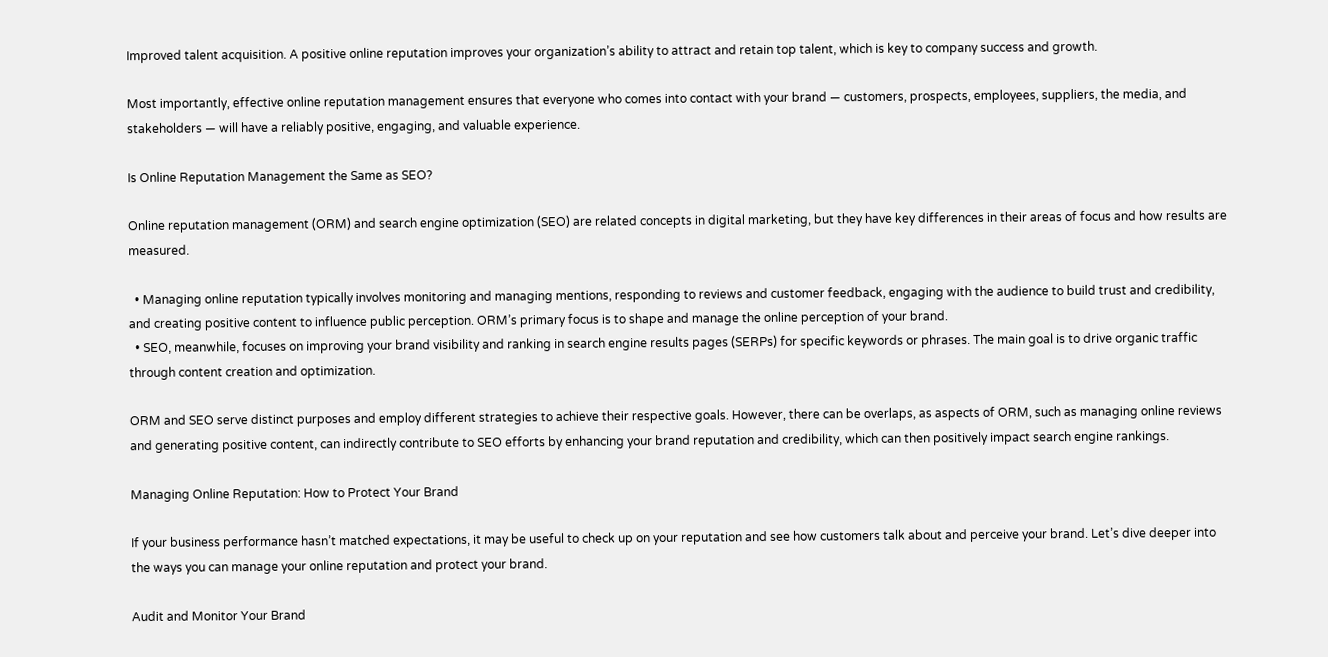Improved talent acquisition. A positive online reputation improves your organization’s ability to attract and retain top talent, which is key to company success and growth.

Most importantly, effective online reputation management ensures that everyone who comes into contact with your brand — customers, prospects, employees, suppliers, the media, and stakeholders — will have a reliably positive, engaging, and valuable experience.

Is Online Reputation Management the Same as SEO?

Online reputation management (ORM) and search engine optimization (SEO) are related concepts in digital marketing, but they have key differences in their areas of focus and how results are measured.

  • Managing online reputation typically involves monitoring and managing mentions, responding to reviews and customer feedback, engaging with the audience to build trust and credibility, and creating positive content to influence public perception. ORM’s primary focus is to shape and manage the online perception of your brand.
  • SEO, meanwhile, focuses on improving your brand visibility and ranking in search engine results pages (SERPs) for specific keywords or phrases. The main goal is to drive organic traffic through content creation and optimization.

ORM and SEO serve distinct purposes and employ different strategies to achieve their respective goals. However, there can be overlaps, as aspects of ORM, such as managing online reviews and generating positive content, can indirectly contribute to SEO efforts by enhancing your brand reputation and credibility, which can then positively impact search engine rankings.

Managing Online Reputation: How to Protect Your Brand

If your business performance hasn’t matched expectations, it may be useful to check up on your reputation and see how customers talk about and perceive your brand. Let’s dive deeper into the ways you can manage your online reputation and protect your brand.

Audit and Monitor Your Brand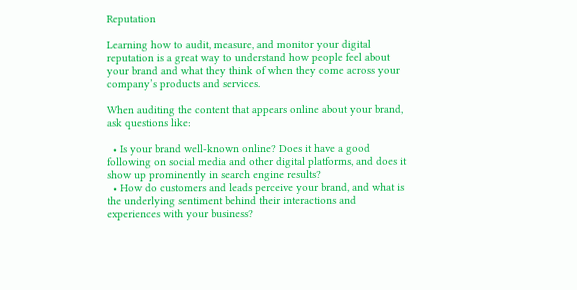Reputation

Learning how to audit, measure, and monitor your digital reputation is a great way to understand how people feel about your brand and what they think of when they come across your company’s products and services.

When auditing the content that appears online about your brand, ask questions like:

  • Is your brand well-known online? Does it have a good following on social media and other digital platforms, and does it show up prominently in search engine results?
  • How do customers and leads perceive your brand, and what is the underlying sentiment behind their interactions and experiences with your business?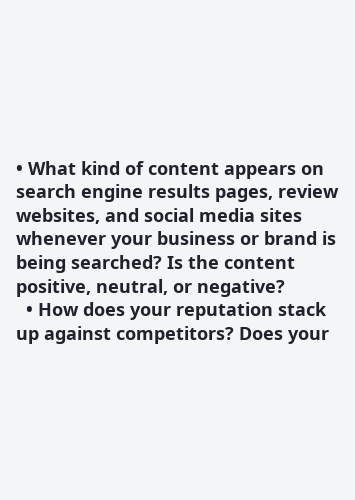• What kind of content appears on search engine results pages, review websites, and social media sites whenever your business or brand is being searched? Is the content positive, neutral, or negative?
  • How does your reputation stack up against competitors? Does your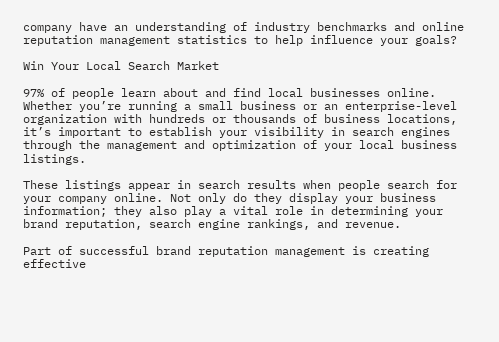company have an understanding of industry benchmarks and online reputation management statistics to help influence your goals?

Win Your Local Search Market

97% of people learn about and find local businesses online. Whether you’re running a small business or an enterprise-level organization with hundreds or thousands of business locations, it’s important to establish your visibility in search engines through the management and optimization of your local business listings.

These listings appear in search results when people search for your company online. Not only do they display your business information; they also play a vital role in determining your brand reputation, search engine rankings, and revenue.

Part of successful brand reputation management is creating effective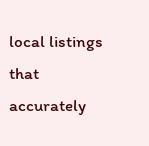local listings that accurately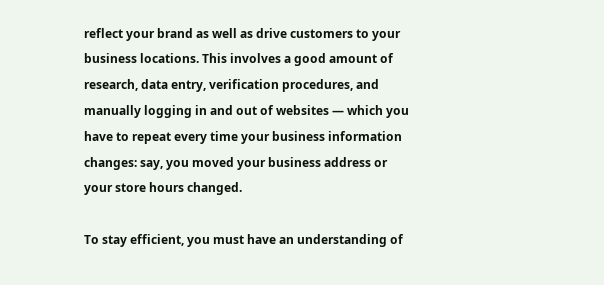reflect your brand as well as drive customers to your business locations. This involves a good amount of research, data entry, verification procedures, and manually logging in and out of websites — which you have to repeat every time your business information changes: say, you moved your business address or your store hours changed.

To stay efficient, you must have an understanding of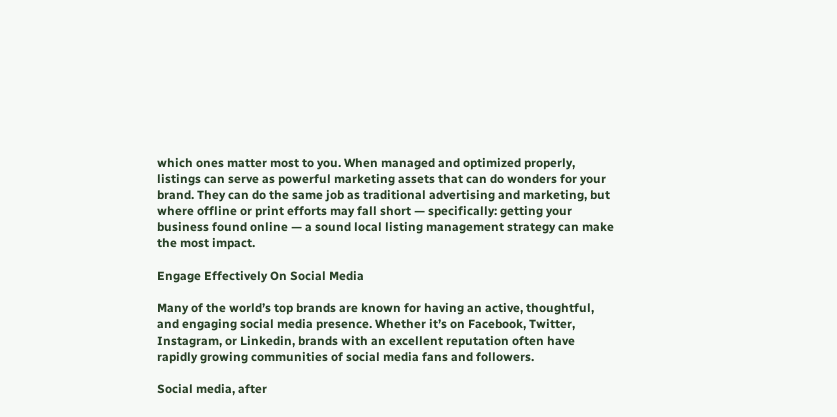which ones matter most to you. When managed and optimized properly, listings can serve as powerful marketing assets that can do wonders for your brand. They can do the same job as traditional advertising and marketing, but where offline or print efforts may fall short — specifically: getting your business found online — a sound local listing management strategy can make the most impact.

Engage Effectively On Social Media

Many of the world’s top brands are known for having an active, thoughtful, and engaging social media presence. Whether it’s on Facebook, Twitter, Instagram, or Linkedin, brands with an excellent reputation often have rapidly growing communities of social media fans and followers.

Social media, after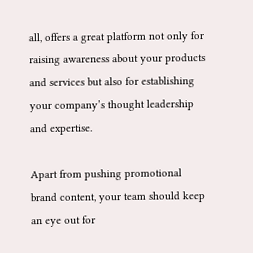all, offers a great platform not only for raising awareness about your products and services but also for establishing your company’s thought leadership and expertise.

Apart from pushing promotional brand content, your team should keep an eye out for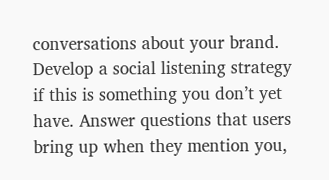conversations about your brand. Develop a social listening strategy if this is something you don’t yet have. Answer questions that users bring up when they mention you,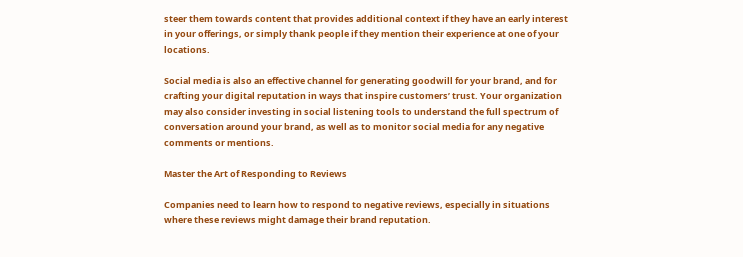steer them towards content that provides additional context if they have an early interest in your offerings, or simply thank people if they mention their experience at one of your locations.

Social media is also an effective channel for generating goodwill for your brand, and for crafting your digital reputation in ways that inspire customers’ trust. Your organization may also consider investing in social listening tools to understand the full spectrum of conversation around your brand, as well as to monitor social media for any negative comments or mentions.

Master the Art of Responding to Reviews

Companies need to learn how to respond to negative reviews, especially in situations where these reviews might damage their brand reputation.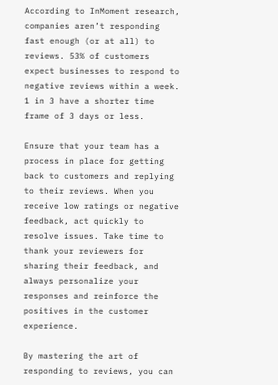According to InMoment research, companies aren’t responding fast enough (or at all) to reviews. 53% of customers expect businesses to respond to negative reviews within a week. 1 in 3 have a shorter time frame of 3 days or less.

Ensure that your team has a process in place for getting back to customers and replying to their reviews. When you receive low ratings or negative feedback, act quickly to resolve issues. Take time to thank your reviewers for sharing their feedback, and always personalize your responses and reinforce the positives in the customer experience.

By mastering the art of responding to reviews, you can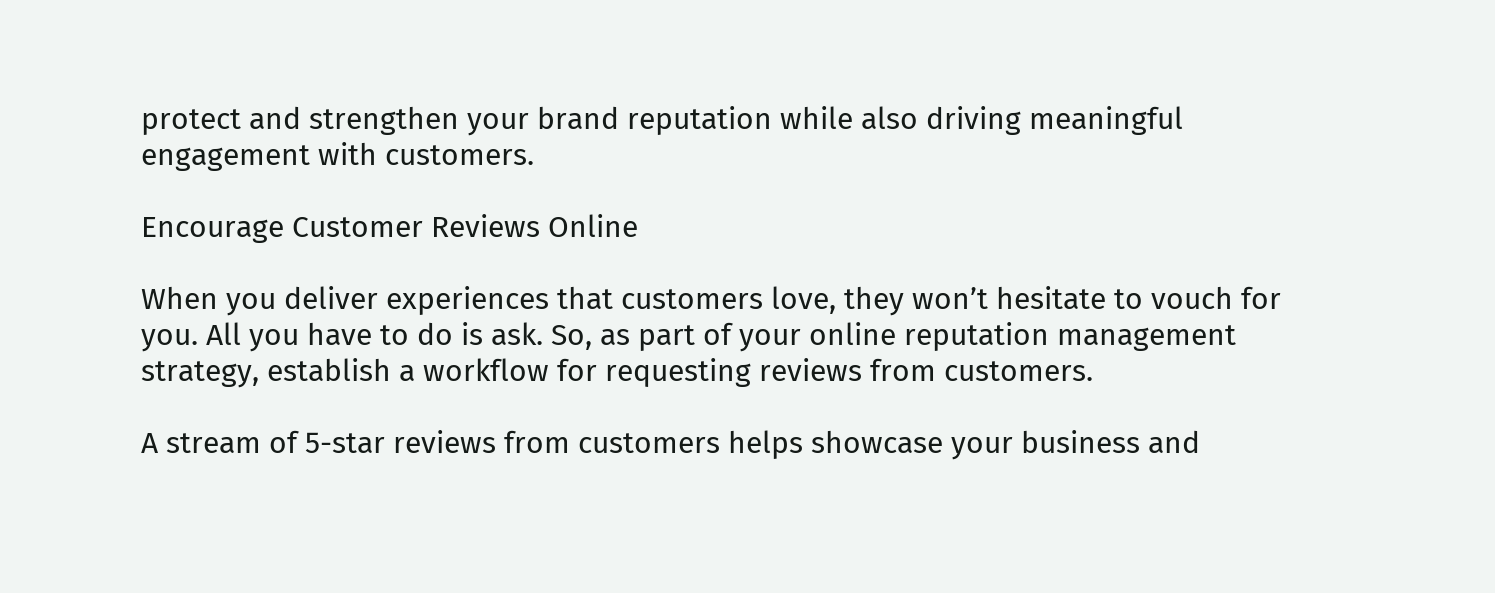protect and strengthen your brand reputation while also driving meaningful engagement with customers.

Encourage Customer Reviews Online

When you deliver experiences that customers love, they won’t hesitate to vouch for you. All you have to do is ask. So, as part of your online reputation management strategy, establish a workflow for requesting reviews from customers.

A stream of 5-star reviews from customers helps showcase your business and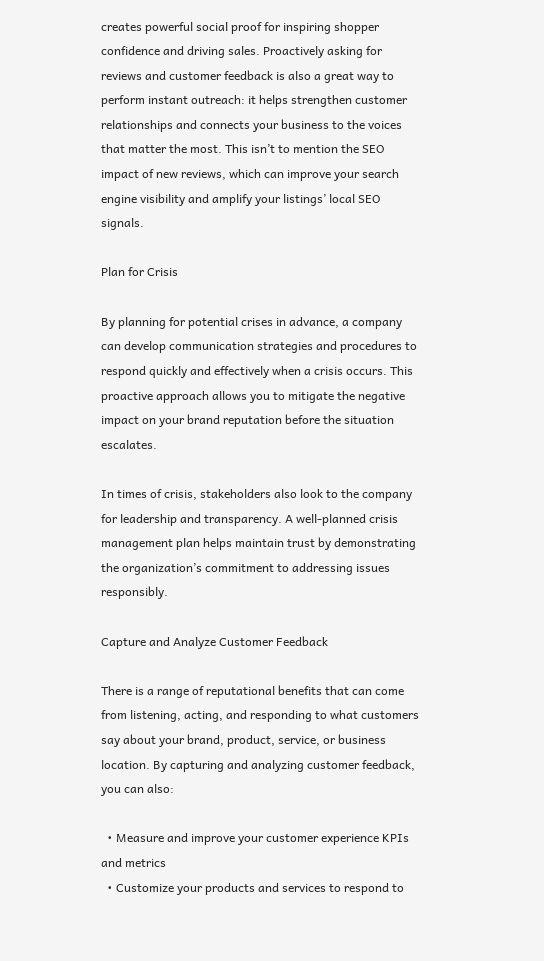creates powerful social proof for inspiring shopper confidence and driving sales. Proactively asking for reviews and customer feedback is also a great way to perform instant outreach: it helps strengthen customer relationships and connects your business to the voices that matter the most. This isn’t to mention the SEO impact of new reviews, which can improve your search engine visibility and amplify your listings’ local SEO signals.

Plan for Crisis

By planning for potential crises in advance, a company can develop communication strategies and procedures to respond quickly and effectively when a crisis occurs. This proactive approach allows you to mitigate the negative impact on your brand reputation before the situation escalates.

In times of crisis, stakeholders also look to the company for leadership and transparency. A well-planned crisis management plan helps maintain trust by demonstrating the organization’s commitment to addressing issues responsibly.

Capture and Analyze Customer Feedback

There is a range of reputational benefits that can come from listening, acting, and responding to what customers say about your brand, product, service, or business location. By capturing and analyzing customer feedback, you can also:

  • Measure and improve your customer experience KPIs and metrics
  • Customize your products and services to respond to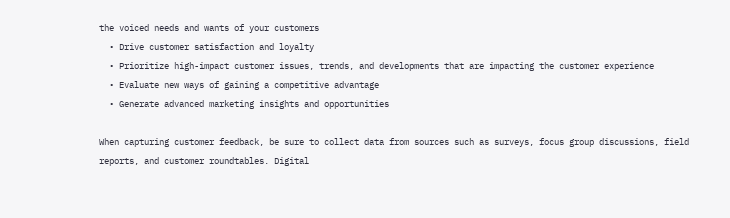the voiced needs and wants of your customers
  • Drive customer satisfaction and loyalty
  • Prioritize high-impact customer issues, trends, and developments that are impacting the customer experience
  • Evaluate new ways of gaining a competitive advantage
  • Generate advanced marketing insights and opportunities

When capturing customer feedback, be sure to collect data from sources such as surveys, focus group discussions, field reports, and customer roundtables. Digital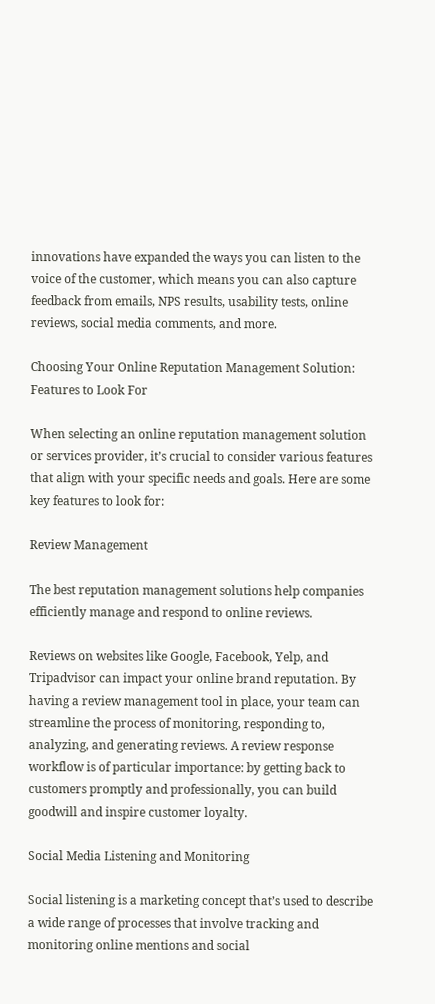innovations have expanded the ways you can listen to the voice of the customer, which means you can also capture feedback from emails, NPS results, usability tests, online reviews, social media comments, and more.

Choosing Your Online Reputation Management Solution: Features to Look For

When selecting an online reputation management solution or services provider, it’s crucial to consider various features that align with your specific needs and goals. Here are some key features to look for:

Review Management

The best reputation management solutions help companies efficiently manage and respond to online reviews.

Reviews on websites like Google, Facebook, Yelp, and Tripadvisor can impact your online brand reputation. By having a review management tool in place, your team can streamline the process of monitoring, responding to, analyzing, and generating reviews. A review response workflow is of particular importance: by getting back to customers promptly and professionally, you can build goodwill and inspire customer loyalty.

Social Media Listening and Monitoring

Social listening is a marketing concept that’s used to describe a wide range of processes that involve tracking and monitoring online mentions and social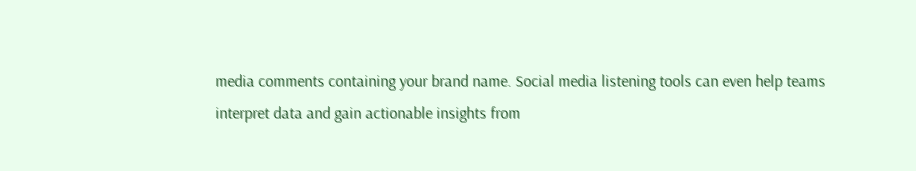media comments containing your brand name. Social media listening tools can even help teams interpret data and gain actionable insights from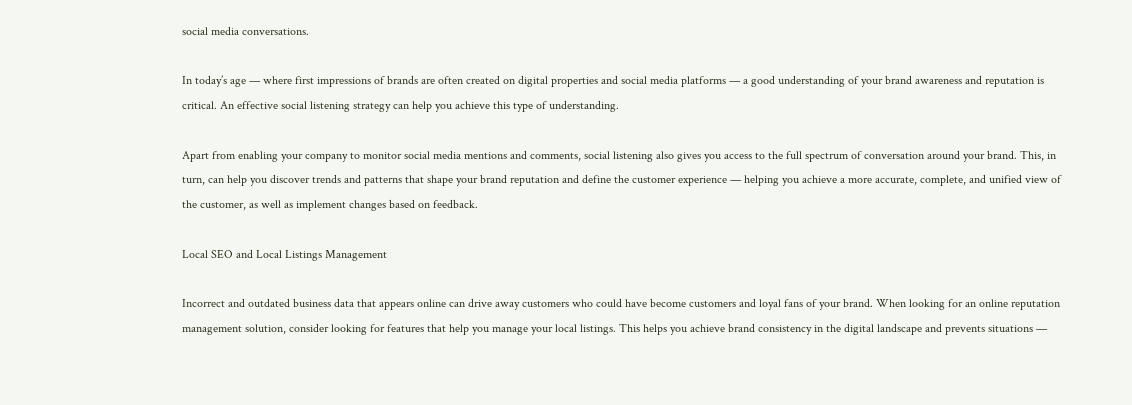social media conversations.

In today’s age — where first impressions of brands are often created on digital properties and social media platforms — a good understanding of your brand awareness and reputation is critical. An effective social listening strategy can help you achieve this type of understanding.

Apart from enabling your company to monitor social media mentions and comments, social listening also gives you access to the full spectrum of conversation around your brand. This, in turn, can help you discover trends and patterns that shape your brand reputation and define the customer experience — helping you achieve a more accurate, complete, and unified view of the customer, as well as implement changes based on feedback.

Local SEO and Local Listings Management

Incorrect and outdated business data that appears online can drive away customers who could have become customers and loyal fans of your brand. When looking for an online reputation management solution, consider looking for features that help you manage your local listings. This helps you achieve brand consistency in the digital landscape and prevents situations —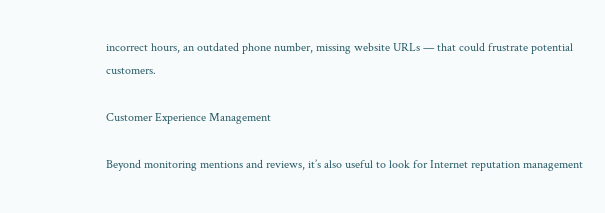incorrect hours, an outdated phone number, missing website URLs — that could frustrate potential customers.

Customer Experience Management

Beyond monitoring mentions and reviews, it’s also useful to look for Internet reputation management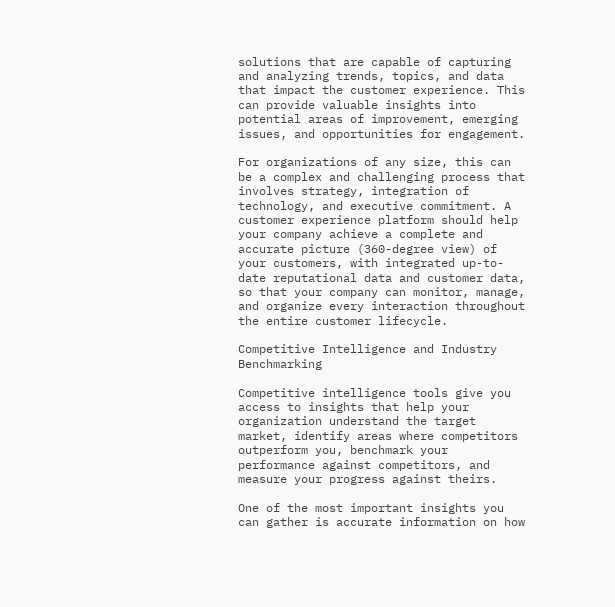solutions that are capable of capturing and analyzing trends, topics, and data that impact the customer experience. This can provide valuable insights into potential areas of improvement, emerging issues, and opportunities for engagement.

For organizations of any size, this can be a complex and challenging process that involves strategy, integration of technology, and executive commitment. A customer experience platform should help your company achieve a complete and accurate picture (360-degree view) of your customers, with integrated up-to-date reputational data and customer data, so that your company can monitor, manage, and organize every interaction throughout the entire customer lifecycle.

Competitive Intelligence and Industry Benchmarking

Competitive intelligence tools give you access to insights that help your organization understand the target market, identify areas where competitors outperform you, benchmark your performance against competitors, and measure your progress against theirs.

One of the most important insights you can gather is accurate information on how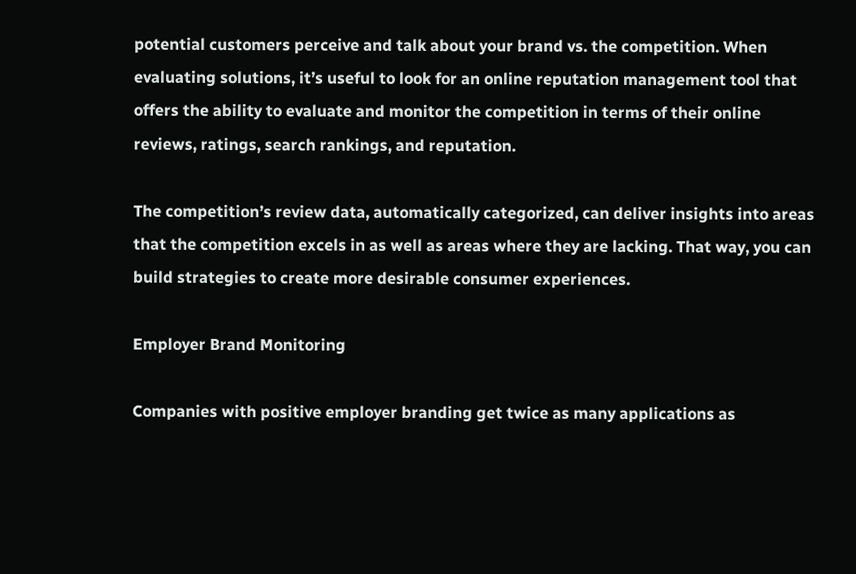potential customers perceive and talk about your brand vs. the competition. When evaluating solutions, it’s useful to look for an online reputation management tool that offers the ability to evaluate and monitor the competition in terms of their online reviews, ratings, search rankings, and reputation.

The competition’s review data, automatically categorized, can deliver insights into areas that the competition excels in as well as areas where they are lacking. That way, you can build strategies to create more desirable consumer experiences.

Employer Brand Monitoring

Companies with positive employer branding get twice as many applications as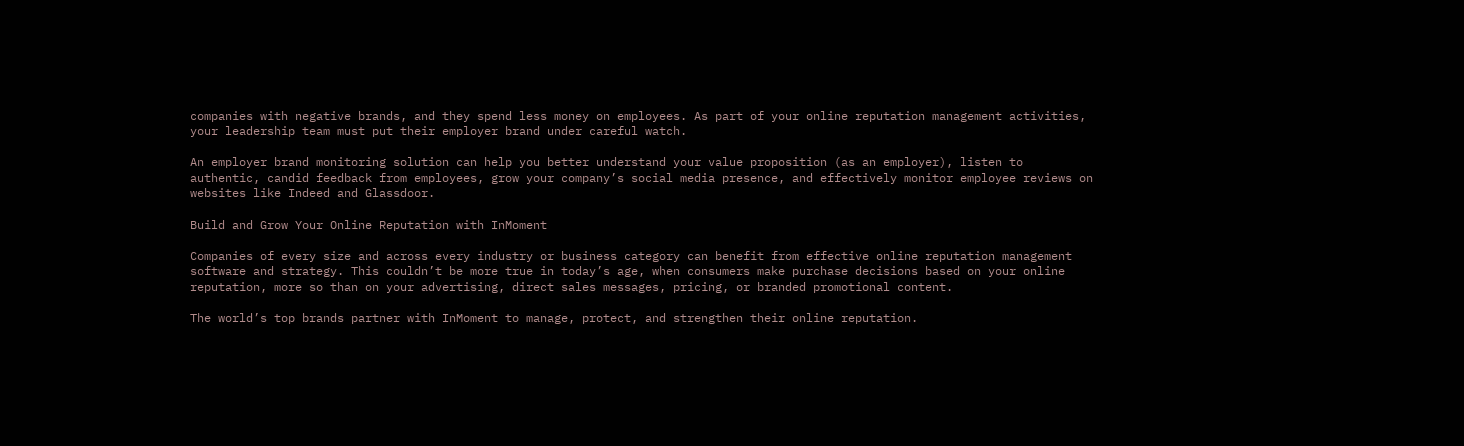companies with negative brands, and they spend less money on employees. As part of your online reputation management activities, your leadership team must put their employer brand under careful watch.

An employer brand monitoring solution can help you better understand your value proposition (as an employer), listen to authentic, candid feedback from employees, grow your company’s social media presence, and effectively monitor employee reviews on websites like Indeed and Glassdoor.

Build and Grow Your Online Reputation with InMoment

Companies of every size and across every industry or business category can benefit from effective online reputation management software and strategy. This couldn’t be more true in today’s age, when consumers make purchase decisions based on your online reputation, more so than on your advertising, direct sales messages, pricing, or branded promotional content.

The world’s top brands partner with InMoment to manage, protect, and strengthen their online reputation.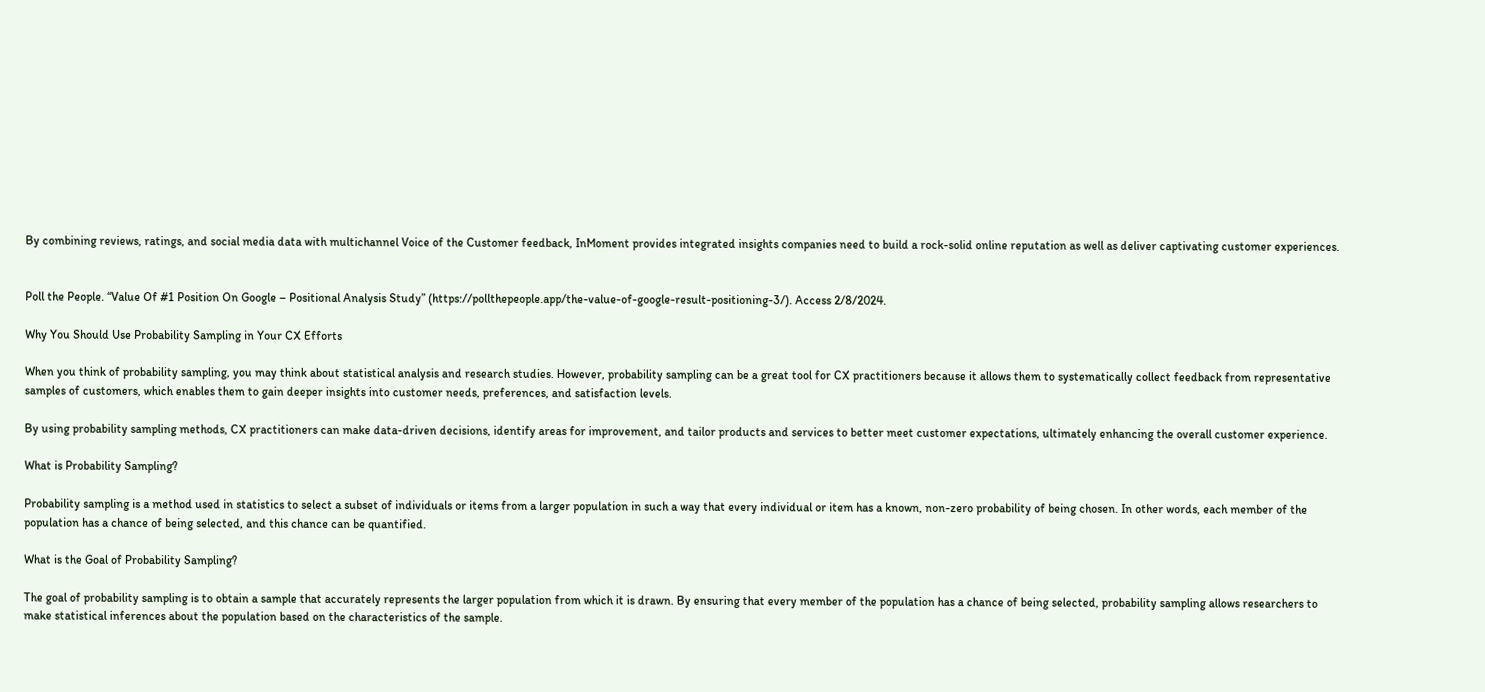By combining reviews, ratings, and social media data with multichannel Voice of the Customer feedback, InMoment provides integrated insights companies need to build a rock-solid online reputation as well as deliver captivating customer experiences.


Poll the People. “Value Of #1 Position On Google – Positional Analysis Study” (https://pollthepeople.app/the-value-of-google-result-positioning-3/). Access 2/8/2024.

Why You Should Use Probability Sampling in Your CX Efforts

When you think of probability sampling, you may think about statistical analysis and research studies. However, probability sampling can be a great tool for CX practitioners because it allows them to systematically collect feedback from representative samples of customers, which enables them to gain deeper insights into customer needs, preferences, and satisfaction levels.

By using probability sampling methods, CX practitioners can make data-driven decisions, identify areas for improvement, and tailor products and services to better meet customer expectations, ultimately enhancing the overall customer experience.

What is Probability Sampling?

Probability sampling is a method used in statistics to select a subset of individuals or items from a larger population in such a way that every individual or item has a known, non-zero probability of being chosen. In other words, each member of the population has a chance of being selected, and this chance can be quantified.

What is the Goal of Probability Sampling?

The goal of probability sampling is to obtain a sample that accurately represents the larger population from which it is drawn. By ensuring that every member of the population has a chance of being selected, probability sampling allows researchers to make statistical inferences about the population based on the characteristics of the sample.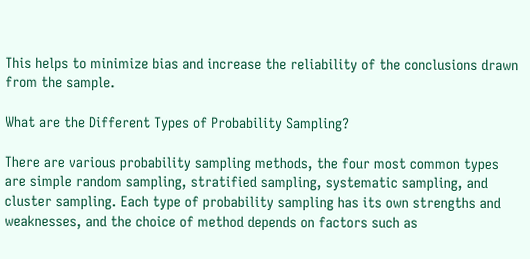This helps to minimize bias and increase the reliability of the conclusions drawn from the sample.

What are the Different Types of Probability Sampling?

There are various probability sampling methods, the four most common types are simple random sampling, stratified sampling, systematic sampling, and cluster sampling. Each type of probability sampling has its own strengths and weaknesses, and the choice of method depends on factors such as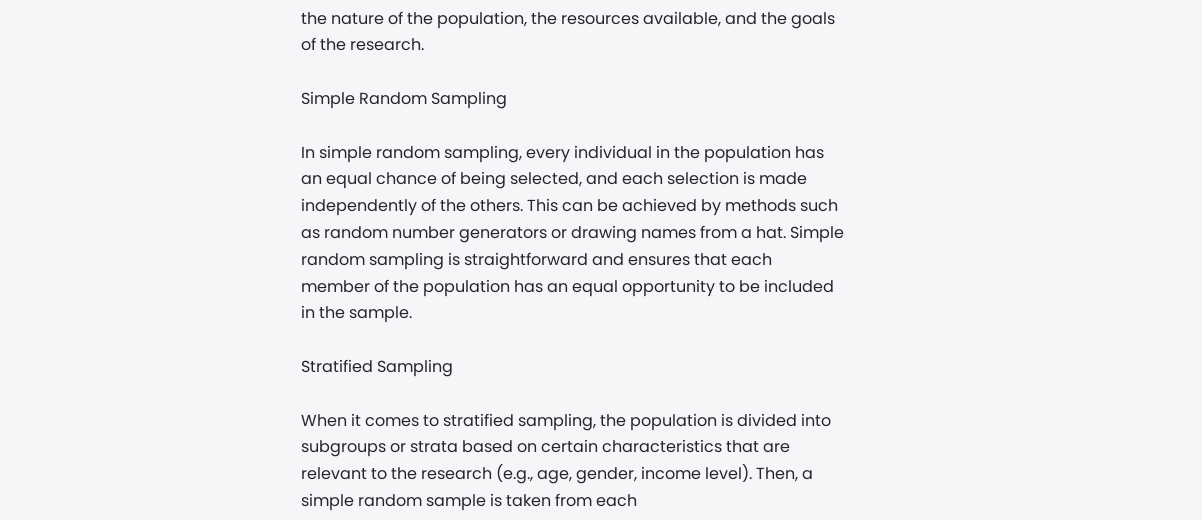the nature of the population, the resources available, and the goals of the research.

Simple Random Sampling

In simple random sampling, every individual in the population has an equal chance of being selected, and each selection is made independently of the others. This can be achieved by methods such as random number generators or drawing names from a hat. Simple random sampling is straightforward and ensures that each member of the population has an equal opportunity to be included in the sample.

Stratified Sampling

When it comes to stratified sampling, the population is divided into subgroups or strata based on certain characteristics that are relevant to the research (e.g., age, gender, income level). Then, a simple random sample is taken from each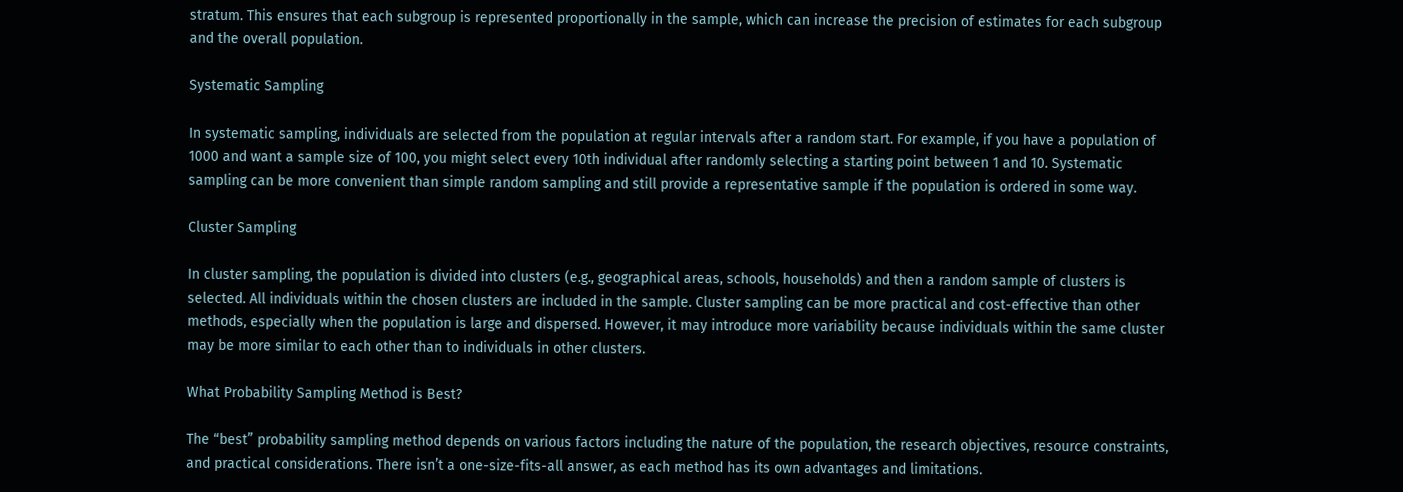stratum. This ensures that each subgroup is represented proportionally in the sample, which can increase the precision of estimates for each subgroup and the overall population.

Systematic Sampling

In systematic sampling, individuals are selected from the population at regular intervals after a random start. For example, if you have a population of 1000 and want a sample size of 100, you might select every 10th individual after randomly selecting a starting point between 1 and 10. Systematic sampling can be more convenient than simple random sampling and still provide a representative sample if the population is ordered in some way.

Cluster Sampling

In cluster sampling, the population is divided into clusters (e.g., geographical areas, schools, households) and then a random sample of clusters is selected. All individuals within the chosen clusters are included in the sample. Cluster sampling can be more practical and cost-effective than other methods, especially when the population is large and dispersed. However, it may introduce more variability because individuals within the same cluster may be more similar to each other than to individuals in other clusters.

What Probability Sampling Method is Best?

The “best” probability sampling method depends on various factors including the nature of the population, the research objectives, resource constraints, and practical considerations. There isn’t a one-size-fits-all answer, as each method has its own advantages and limitations.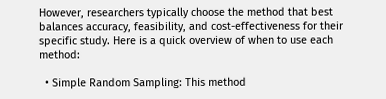However, researchers typically choose the method that best balances accuracy, feasibility, and cost-effectiveness for their specific study. Here is a quick overview of when to use each method:

  • Simple Random Sampling: This method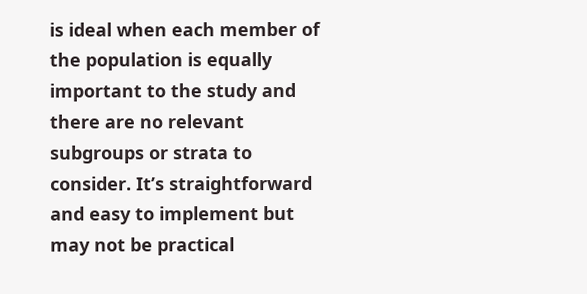is ideal when each member of the population is equally important to the study and there are no relevant subgroups or strata to consider. It’s straightforward and easy to implement but may not be practical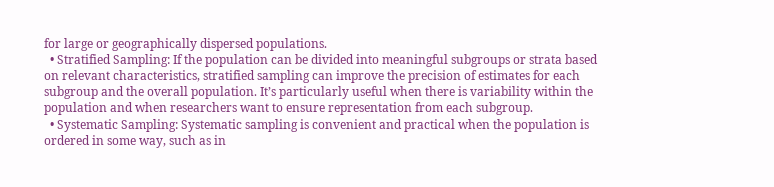for large or geographically dispersed populations.
  • Stratified Sampling: If the population can be divided into meaningful subgroups or strata based on relevant characteristics, stratified sampling can improve the precision of estimates for each subgroup and the overall population. It’s particularly useful when there is variability within the population and when researchers want to ensure representation from each subgroup.
  • Systematic Sampling: Systematic sampling is convenient and practical when the population is ordered in some way, such as in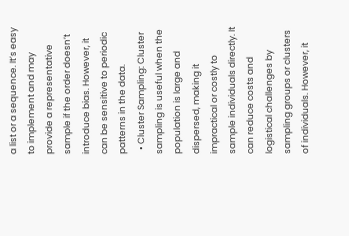a list or a sequence. It’s easy to implement and may provide a representative sample if the order doesn’t introduce bias. However, it can be sensitive to periodic patterns in the data.
  • Cluster Sampling: Cluster sampling is useful when the population is large and dispersed, making it impractical or costly to sample individuals directly. It can reduce costs and logistical challenges by sampling groups or clusters of individuals. However, it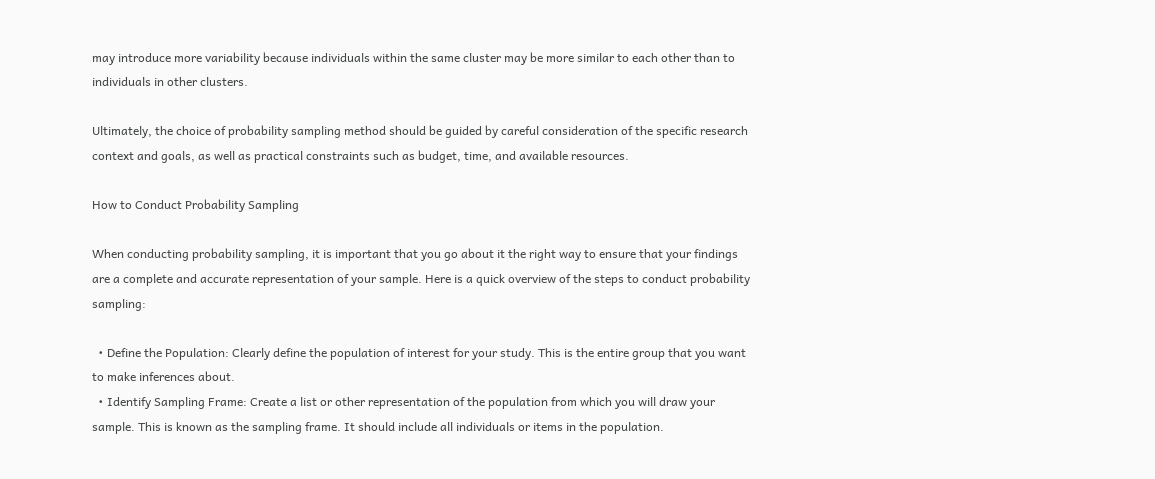may introduce more variability because individuals within the same cluster may be more similar to each other than to individuals in other clusters.

Ultimately, the choice of probability sampling method should be guided by careful consideration of the specific research context and goals, as well as practical constraints such as budget, time, and available resources.

How to Conduct Probability Sampling

When conducting probability sampling, it is important that you go about it the right way to ensure that your findings are a complete and accurate representation of your sample. Here is a quick overview of the steps to conduct probability sampling:

  • Define the Population: Clearly define the population of interest for your study. This is the entire group that you want to make inferences about.
  • Identify Sampling Frame: Create a list or other representation of the population from which you will draw your sample. This is known as the sampling frame. It should include all individuals or items in the population.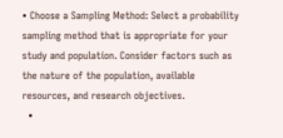• Choose a Sampling Method: Select a probability sampling method that is appropriate for your study and population. Consider factors such as the nature of the population, available resources, and research objectives.
  •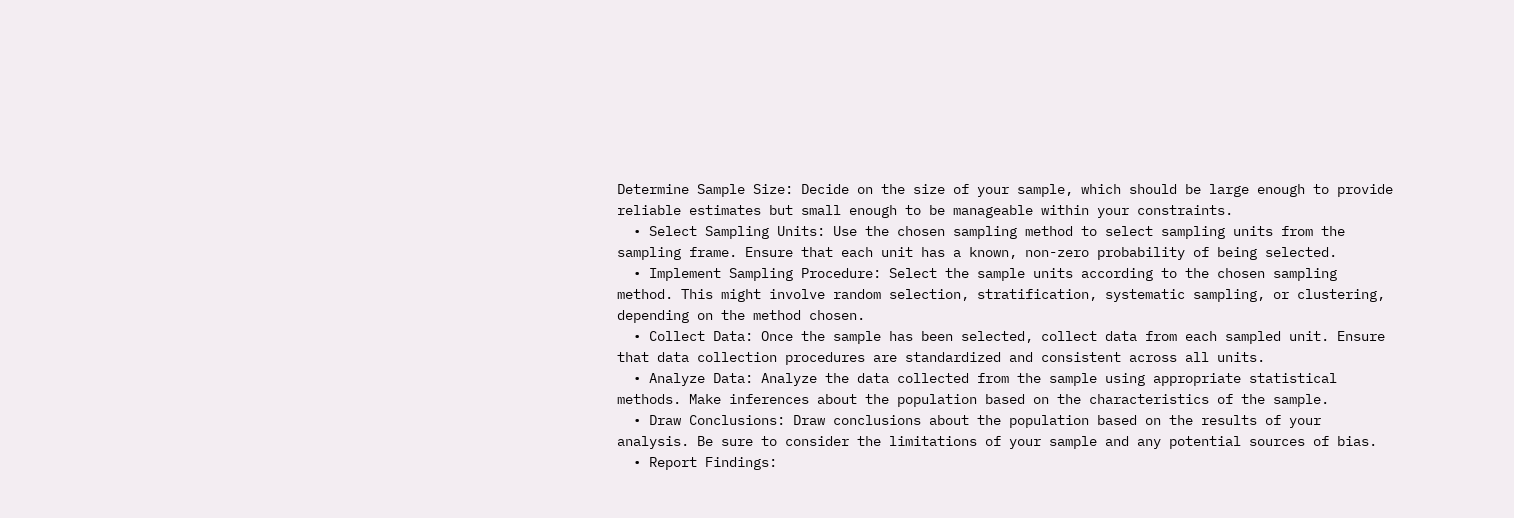Determine Sample Size: Decide on the size of your sample, which should be large enough to provide reliable estimates but small enough to be manageable within your constraints.
  • Select Sampling Units: Use the chosen sampling method to select sampling units from the sampling frame. Ensure that each unit has a known, non-zero probability of being selected.
  • Implement Sampling Procedure: Select the sample units according to the chosen sampling method. This might involve random selection, stratification, systematic sampling, or clustering, depending on the method chosen.
  • Collect Data: Once the sample has been selected, collect data from each sampled unit. Ensure that data collection procedures are standardized and consistent across all units.
  • Analyze Data: Analyze the data collected from the sample using appropriate statistical methods. Make inferences about the population based on the characteristics of the sample.
  • Draw Conclusions: Draw conclusions about the population based on the results of your analysis. Be sure to consider the limitations of your sample and any potential sources of bias.
  • Report Findings: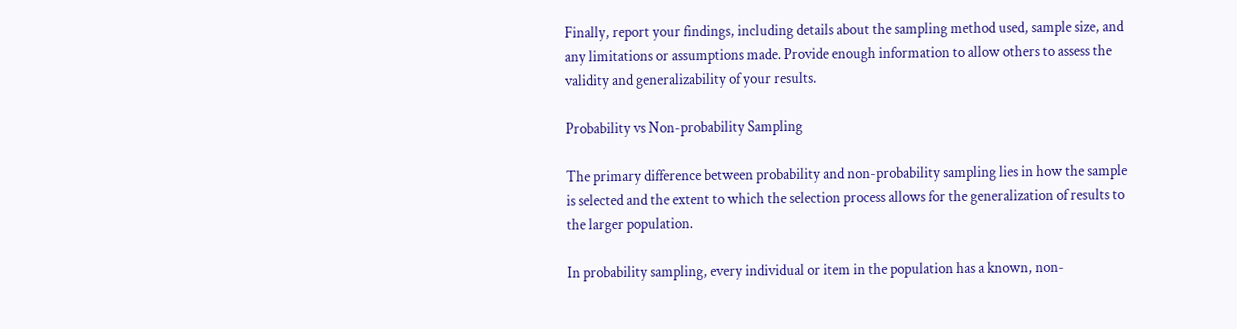Finally, report your findings, including details about the sampling method used, sample size, and any limitations or assumptions made. Provide enough information to allow others to assess the validity and generalizability of your results.

Probability vs Non-probability Sampling

The primary difference between probability and non-probability sampling lies in how the sample is selected and the extent to which the selection process allows for the generalization of results to the larger population.

In probability sampling, every individual or item in the population has a known, non-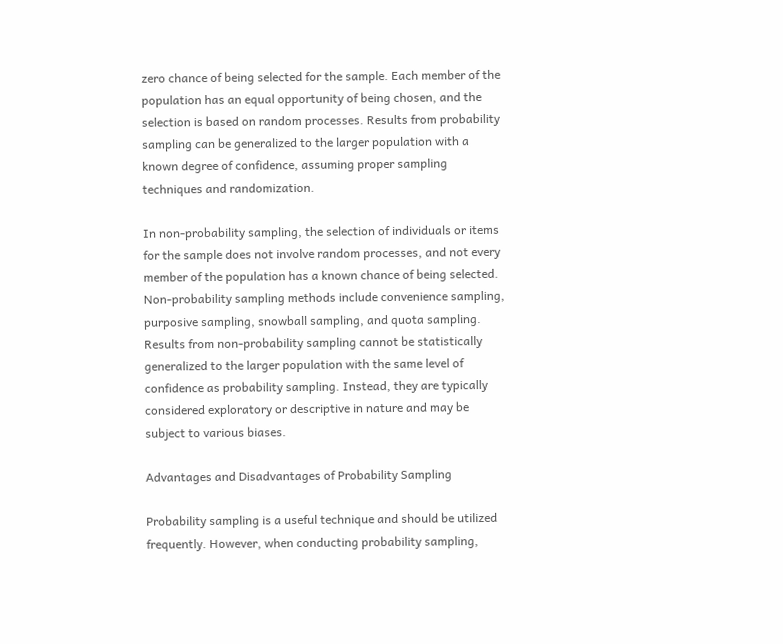zero chance of being selected for the sample. Each member of the population has an equal opportunity of being chosen, and the selection is based on random processes. Results from probability sampling can be generalized to the larger population with a known degree of confidence, assuming proper sampling techniques and randomization.

In non-probability sampling, the selection of individuals or items for the sample does not involve random processes, and not every member of the population has a known chance of being selected. Non-probability sampling methods include convenience sampling, purposive sampling, snowball sampling, and quota sampling. Results from non-probability sampling cannot be statistically generalized to the larger population with the same level of confidence as probability sampling. Instead, they are typically considered exploratory or descriptive in nature and may be subject to various biases.

Advantages and Disadvantages of Probability Sampling

Probability sampling is a useful technique and should be utilized frequently. However, when conducting probability sampling,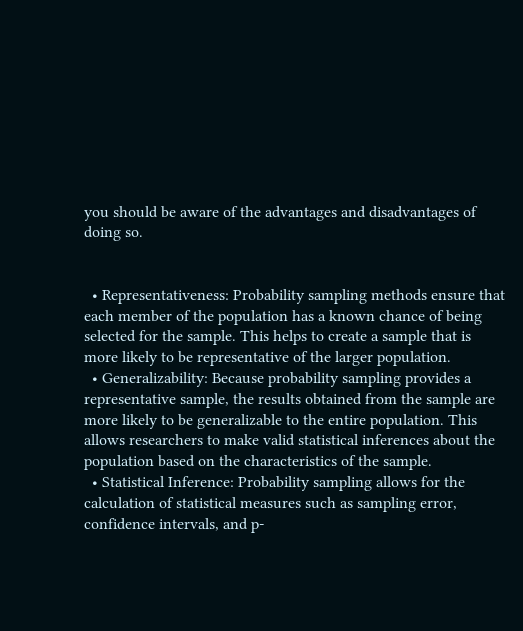you should be aware of the advantages and disadvantages of doing so.


  • Representativeness: Probability sampling methods ensure that each member of the population has a known chance of being selected for the sample. This helps to create a sample that is more likely to be representative of the larger population.
  • Generalizability: Because probability sampling provides a representative sample, the results obtained from the sample are more likely to be generalizable to the entire population. This allows researchers to make valid statistical inferences about the population based on the characteristics of the sample.
  • Statistical Inference: Probability sampling allows for the calculation of statistical measures such as sampling error, confidence intervals, and p-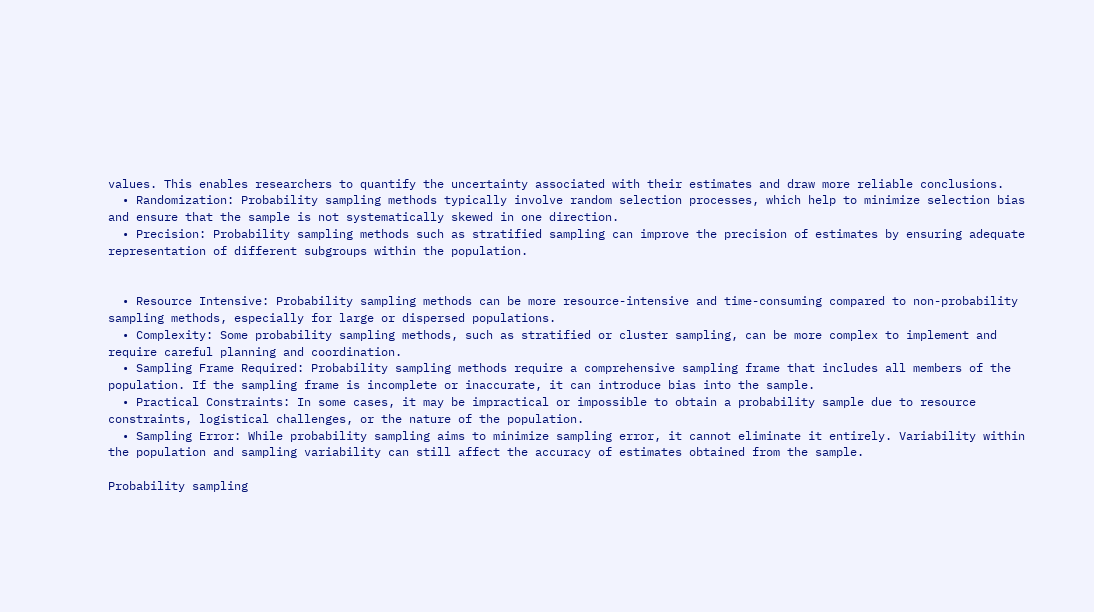values. This enables researchers to quantify the uncertainty associated with their estimates and draw more reliable conclusions.
  • Randomization: Probability sampling methods typically involve random selection processes, which help to minimize selection bias and ensure that the sample is not systematically skewed in one direction.
  • Precision: Probability sampling methods such as stratified sampling can improve the precision of estimates by ensuring adequate representation of different subgroups within the population.


  • Resource Intensive: Probability sampling methods can be more resource-intensive and time-consuming compared to non-probability sampling methods, especially for large or dispersed populations.
  • Complexity: Some probability sampling methods, such as stratified or cluster sampling, can be more complex to implement and require careful planning and coordination.
  • Sampling Frame Required: Probability sampling methods require a comprehensive sampling frame that includes all members of the population. If the sampling frame is incomplete or inaccurate, it can introduce bias into the sample.
  • Practical Constraints: In some cases, it may be impractical or impossible to obtain a probability sample due to resource constraints, logistical challenges, or the nature of the population.
  • Sampling Error: While probability sampling aims to minimize sampling error, it cannot eliminate it entirely. Variability within the population and sampling variability can still affect the accuracy of estimates obtained from the sample.

Probability sampling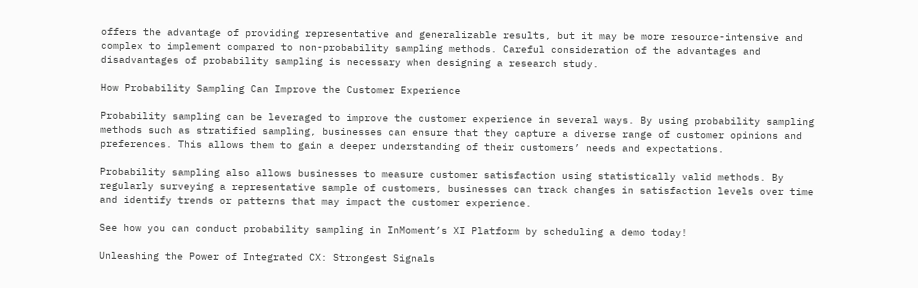offers the advantage of providing representative and generalizable results, but it may be more resource-intensive and complex to implement compared to non-probability sampling methods. Careful consideration of the advantages and disadvantages of probability sampling is necessary when designing a research study.

How Probability Sampling Can Improve the Customer Experience

Probability sampling can be leveraged to improve the customer experience in several ways. By using probability sampling methods such as stratified sampling, businesses can ensure that they capture a diverse range of customer opinions and preferences. This allows them to gain a deeper understanding of their customers’ needs and expectations.

Probability sampling also allows businesses to measure customer satisfaction using statistically valid methods. By regularly surveying a representative sample of customers, businesses can track changes in satisfaction levels over time and identify trends or patterns that may impact the customer experience.

See how you can conduct probability sampling in InMoment’s XI Platform by scheduling a demo today!

Unleashing the Power of Integrated CX: Strongest Signals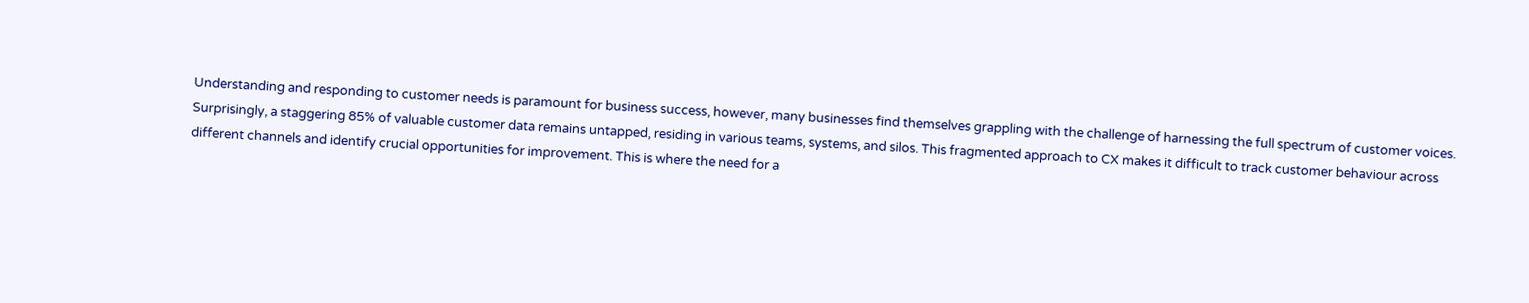Understanding and responding to customer needs is paramount for business success, however, many businesses find themselves grappling with the challenge of harnessing the full spectrum of customer voices. Surprisingly, a staggering 85% of valuable customer data remains untapped, residing in various teams, systems, and silos. This fragmented approach to CX makes it difficult to track customer behaviour across different channels and identify crucial opportunities for improvement. This is where the need for a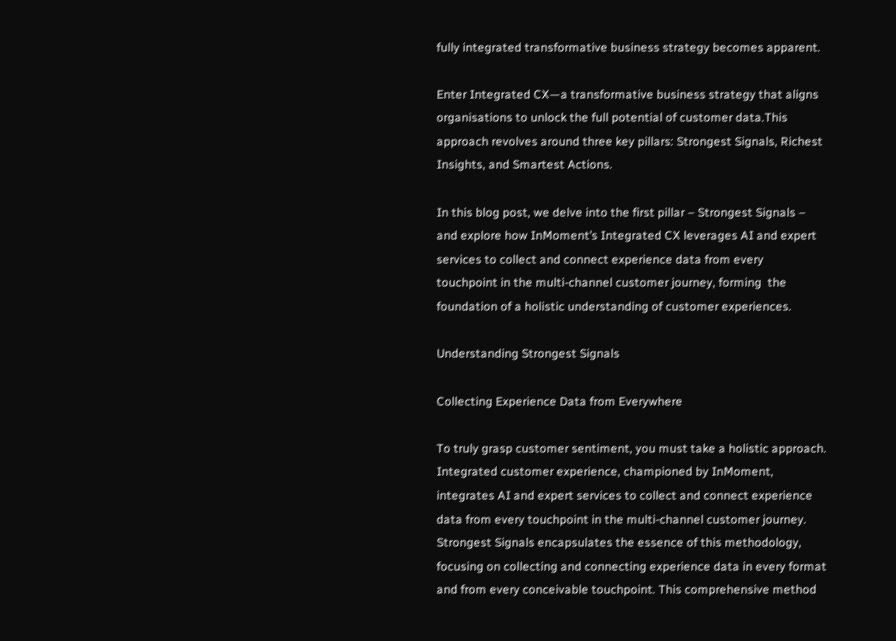fully integrated transformative business strategy becomes apparent.

Enter Integrated CX—a transformative business strategy that aligns organisations to unlock the full potential of customer data.This approach revolves around three key pillars: Strongest Signals, Richest Insights, and Smartest Actions.

In this blog post, we delve into the first pillar – Strongest Signals – and explore how InMoment’s Integrated CX leverages AI and expert services to collect and connect experience data from every touchpoint in the multi-channel customer journey, forming  the foundation of a holistic understanding of customer experiences.

Understanding Strongest Signals

Collecting Experience Data from Everywhere

To truly grasp customer sentiment, you must take a holistic approach. Integrated customer experience, championed by InMoment, integrates AI and expert services to collect and connect experience data from every touchpoint in the multi-channel customer journey. Strongest Signals encapsulates the essence of this methodology, focusing on collecting and connecting experience data in every format and from every conceivable touchpoint. This comprehensive method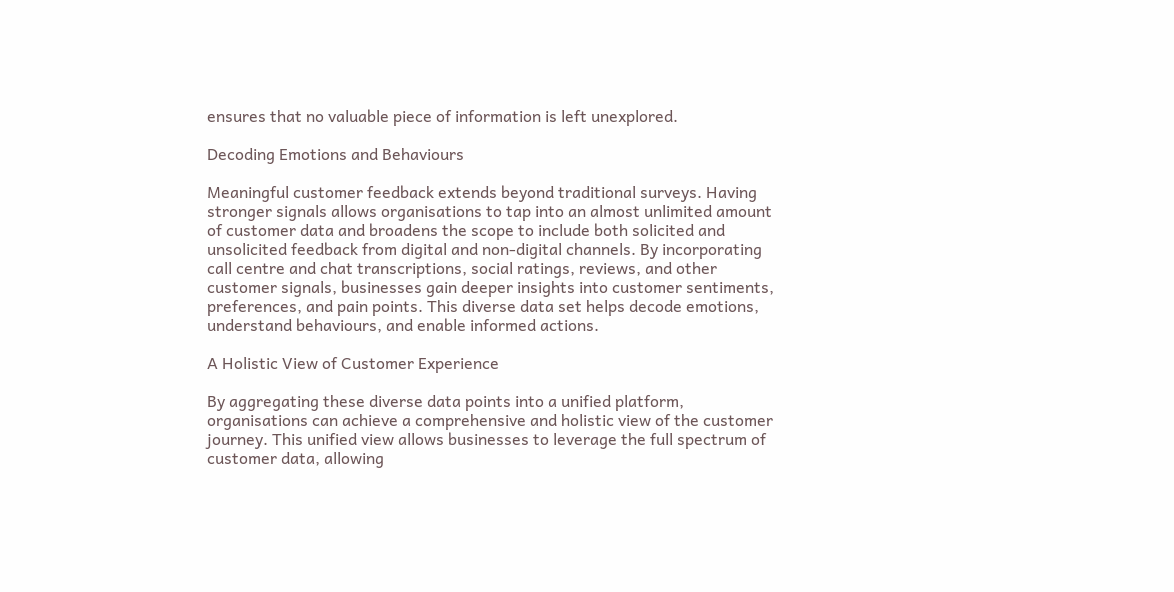ensures that no valuable piece of information is left unexplored.

Decoding Emotions and Behaviours

Meaningful customer feedback extends beyond traditional surveys. Having stronger signals allows organisations to tap into an almost unlimited amount of customer data and broadens the scope to include both solicited and unsolicited feedback from digital and non-digital channels. By incorporating call centre and chat transcriptions, social ratings, reviews, and other customer signals, businesses gain deeper insights into customer sentiments, preferences, and pain points. This diverse data set helps decode emotions, understand behaviours, and enable informed actions.

A Holistic View of Customer Experience

By aggregating these diverse data points into a unified platform, organisations can achieve a comprehensive and holistic view of the customer journey. This unified view allows businesses to leverage the full spectrum of customer data, allowing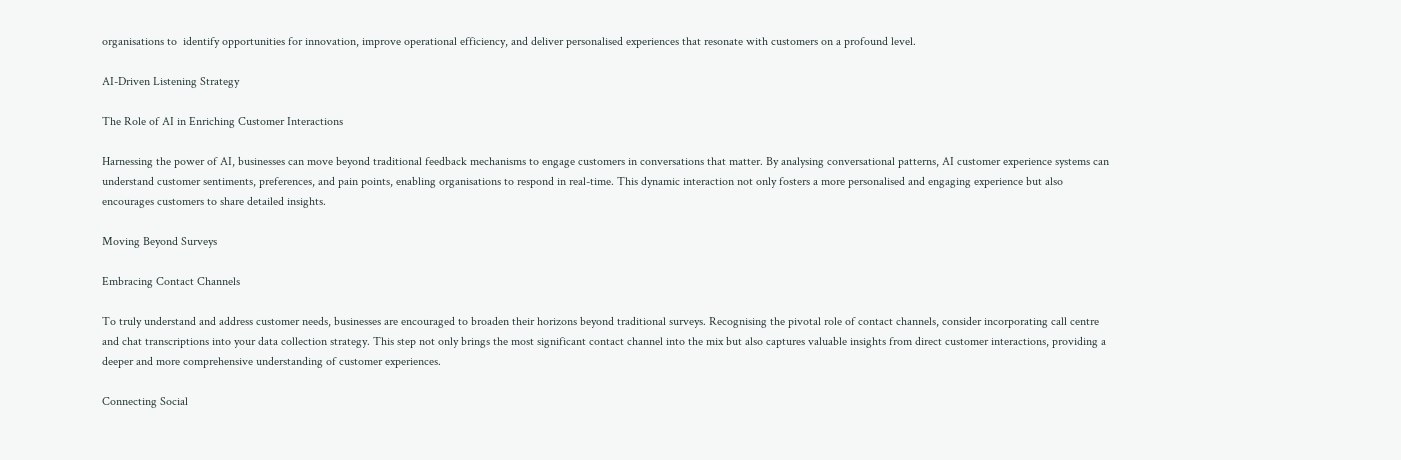organisations to  identify opportunities for innovation, improve operational efficiency, and deliver personalised experiences that resonate with customers on a profound level.

AI-Driven Listening Strategy

The Role of AI in Enriching Customer Interactions

Harnessing the power of AI, businesses can move beyond traditional feedback mechanisms to engage customers in conversations that matter. By analysing conversational patterns, AI customer experience systems can understand customer sentiments, preferences, and pain points, enabling organisations to respond in real-time. This dynamic interaction not only fosters a more personalised and engaging experience but also encourages customers to share detailed insights.

Moving Beyond Surveys

Embracing Contact Channels

To truly understand and address customer needs, businesses are encouraged to broaden their horizons beyond traditional surveys. Recognising the pivotal role of contact channels, consider incorporating call centre and chat transcriptions into your data collection strategy. This step not only brings the most significant contact channel into the mix but also captures valuable insights from direct customer interactions, providing a deeper and more comprehensive understanding of customer experiences.

Connecting Social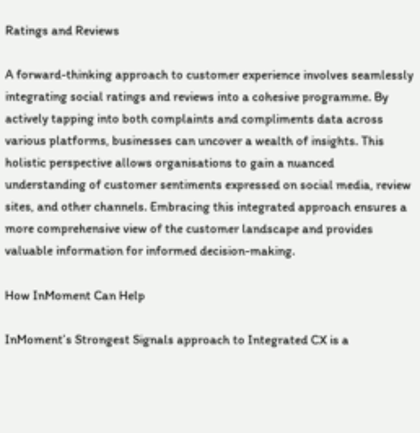Ratings and Reviews

A forward-thinking approach to customer experience involves seamlessly integrating social ratings and reviews into a cohesive programme. By actively tapping into both complaints and compliments data across various platforms, businesses can uncover a wealth of insights. This holistic perspective allows organisations to gain a nuanced understanding of customer sentiments expressed on social media, review sites, and other channels. Embracing this integrated approach ensures a more comprehensive view of the customer landscape and provides valuable information for informed decision-making.

How InMoment Can Help

InMoment’s Strongest Signals approach to Integrated CX is a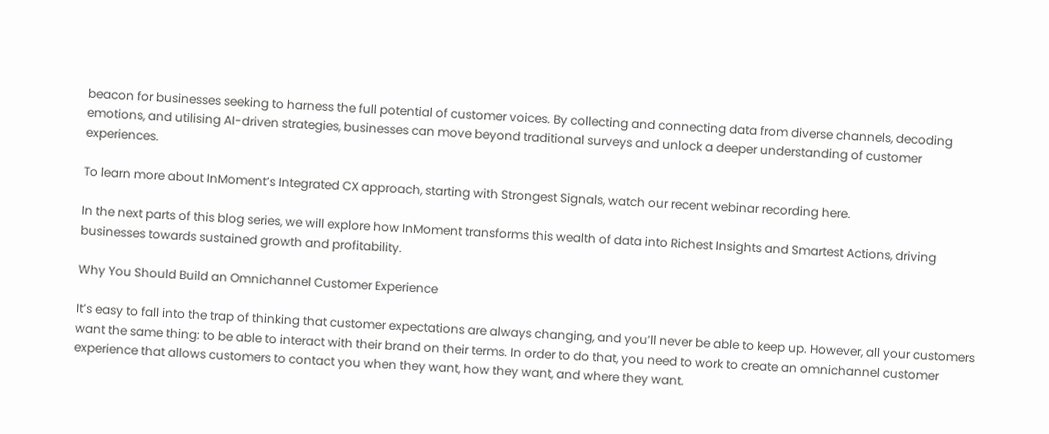beacon for businesses seeking to harness the full potential of customer voices. By collecting and connecting data from diverse channels, decoding emotions, and utilising AI-driven strategies, businesses can move beyond traditional surveys and unlock a deeper understanding of customer experiences.

To learn more about InMoment’s Integrated CX approach, starting with Strongest Signals, watch our recent webinar recording here.

In the next parts of this blog series, we will explore how InMoment transforms this wealth of data into Richest Insights and Smartest Actions, driving businesses towards sustained growth and profitability.

Why You Should Build an Omnichannel Customer Experience

It’s easy to fall into the trap of thinking that customer expectations are always changing, and you’ll never be able to keep up. However, all your customers want the same thing: to be able to interact with their brand on their terms. In order to do that, you need to work to create an omnichannel customer experience that allows customers to contact you when they want, how they want, and where they want.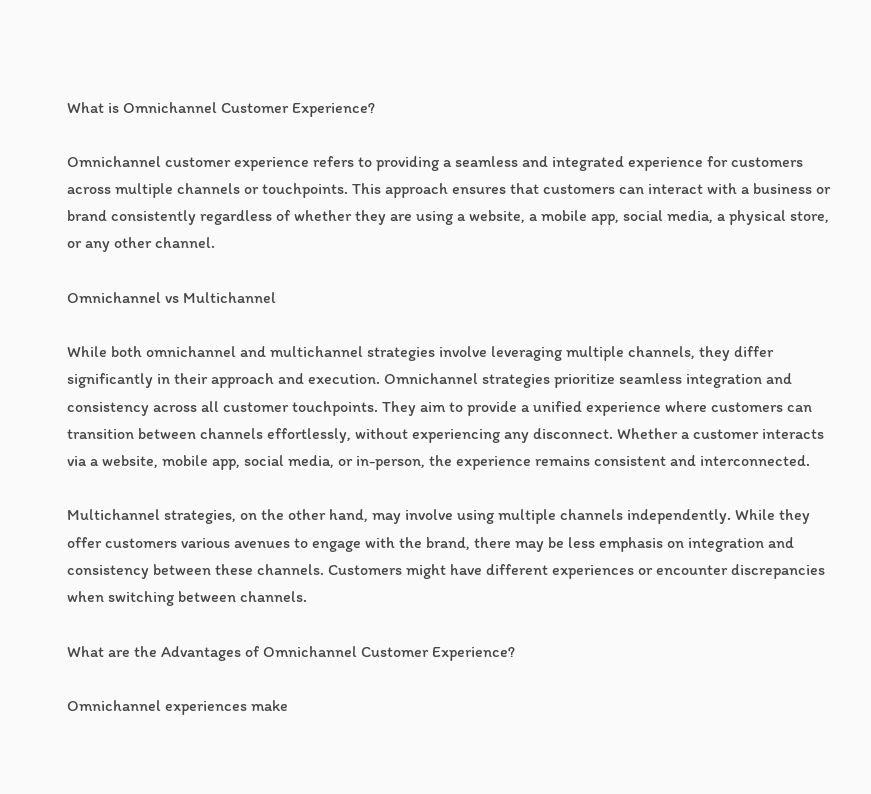What is Omnichannel Customer Experience?

Omnichannel customer experience refers to providing a seamless and integrated experience for customers across multiple channels or touchpoints. This approach ensures that customers can interact with a business or brand consistently regardless of whether they are using a website, a mobile app, social media, a physical store, or any other channel.

Omnichannel vs Multichannel

While both omnichannel and multichannel strategies involve leveraging multiple channels, they differ significantly in their approach and execution. Omnichannel strategies prioritize seamless integration and consistency across all customer touchpoints. They aim to provide a unified experience where customers can transition between channels effortlessly, without experiencing any disconnect. Whether a customer interacts via a website, mobile app, social media, or in-person, the experience remains consistent and interconnected.

Multichannel strategies, on the other hand, may involve using multiple channels independently. While they offer customers various avenues to engage with the brand, there may be less emphasis on integration and consistency between these channels. Customers might have different experiences or encounter discrepancies when switching between channels.

What are the Advantages of Omnichannel Customer Experience?

Omnichannel experiences make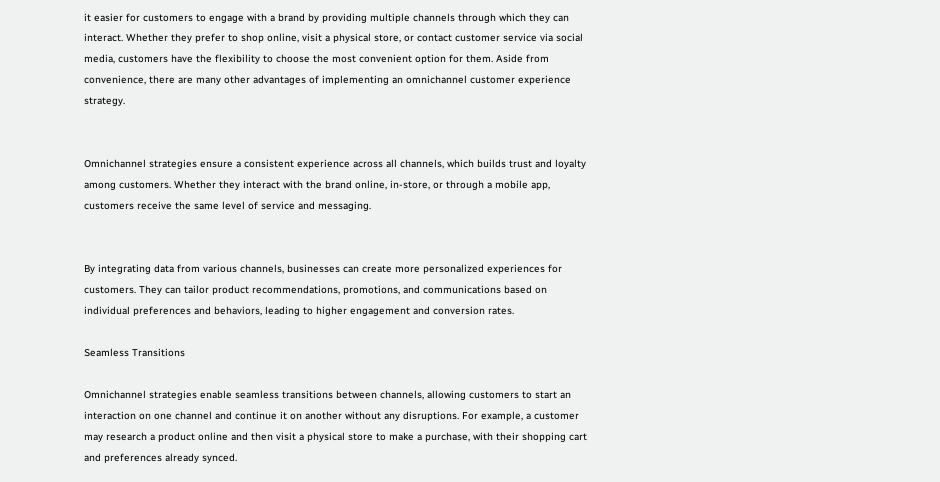it easier for customers to engage with a brand by providing multiple channels through which they can interact. Whether they prefer to shop online, visit a physical store, or contact customer service via social media, customers have the flexibility to choose the most convenient option for them. Aside from convenience, there are many other advantages of implementing an omnichannel customer experience strategy.


Omnichannel strategies ensure a consistent experience across all channels, which builds trust and loyalty among customers. Whether they interact with the brand online, in-store, or through a mobile app, customers receive the same level of service and messaging.


By integrating data from various channels, businesses can create more personalized experiences for customers. They can tailor product recommendations, promotions, and communications based on individual preferences and behaviors, leading to higher engagement and conversion rates.

Seamless Transitions

Omnichannel strategies enable seamless transitions between channels, allowing customers to start an interaction on one channel and continue it on another without any disruptions. For example, a customer may research a product online and then visit a physical store to make a purchase, with their shopping cart and preferences already synced.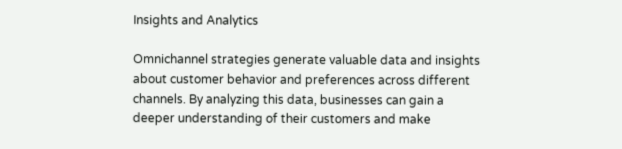Insights and Analytics

Omnichannel strategies generate valuable data and insights about customer behavior and preferences across different channels. By analyzing this data, businesses can gain a deeper understanding of their customers and make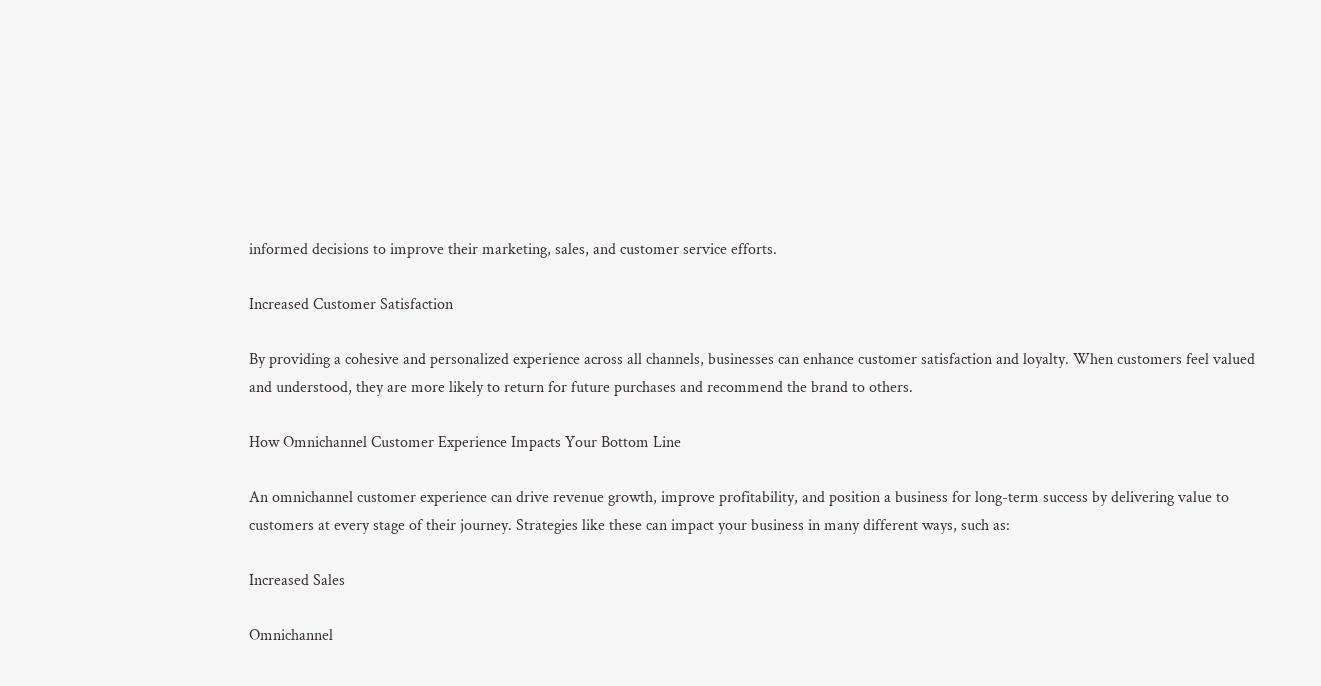informed decisions to improve their marketing, sales, and customer service efforts.

Increased Customer Satisfaction

By providing a cohesive and personalized experience across all channels, businesses can enhance customer satisfaction and loyalty. When customers feel valued and understood, they are more likely to return for future purchases and recommend the brand to others.

How Omnichannel Customer Experience Impacts Your Bottom Line

An omnichannel customer experience can drive revenue growth, improve profitability, and position a business for long-term success by delivering value to customers at every stage of their journey. Strategies like these can impact your business in many different ways, such as:

Increased Sales

Omnichannel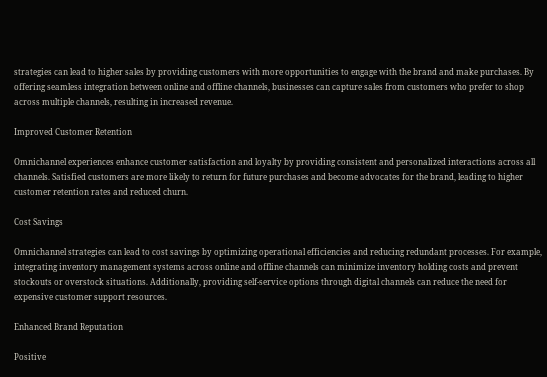strategies can lead to higher sales by providing customers with more opportunities to engage with the brand and make purchases. By offering seamless integration between online and offline channels, businesses can capture sales from customers who prefer to shop across multiple channels, resulting in increased revenue.

Improved Customer Retention

Omnichannel experiences enhance customer satisfaction and loyalty by providing consistent and personalized interactions across all channels. Satisfied customers are more likely to return for future purchases and become advocates for the brand, leading to higher customer retention rates and reduced churn.

Cost Savings

Omnichannel strategies can lead to cost savings by optimizing operational efficiencies and reducing redundant processes. For example, integrating inventory management systems across online and offline channels can minimize inventory holding costs and prevent stockouts or overstock situations. Additionally, providing self-service options through digital channels can reduce the need for expensive customer support resources.

Enhanced Brand Reputation

Positive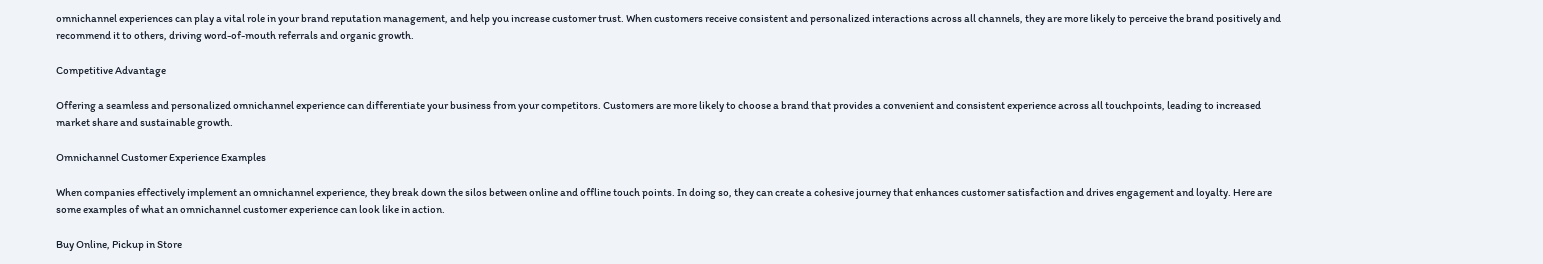omnichannel experiences can play a vital role in your brand reputation management, and help you increase customer trust. When customers receive consistent and personalized interactions across all channels, they are more likely to perceive the brand positively and recommend it to others, driving word-of-mouth referrals and organic growth.

Competitive Advantage

Offering a seamless and personalized omnichannel experience can differentiate your business from your competitors. Customers are more likely to choose a brand that provides a convenient and consistent experience across all touchpoints, leading to increased market share and sustainable growth.

Omnichannel Customer Experience Examples

When companies effectively implement an omnichannel experience, they break down the silos between online and offline touch points. In doing so, they can create a cohesive journey that enhances customer satisfaction and drives engagement and loyalty. Here are some examples of what an omnichannel customer experience can look like in action.

Buy Online, Pickup in Store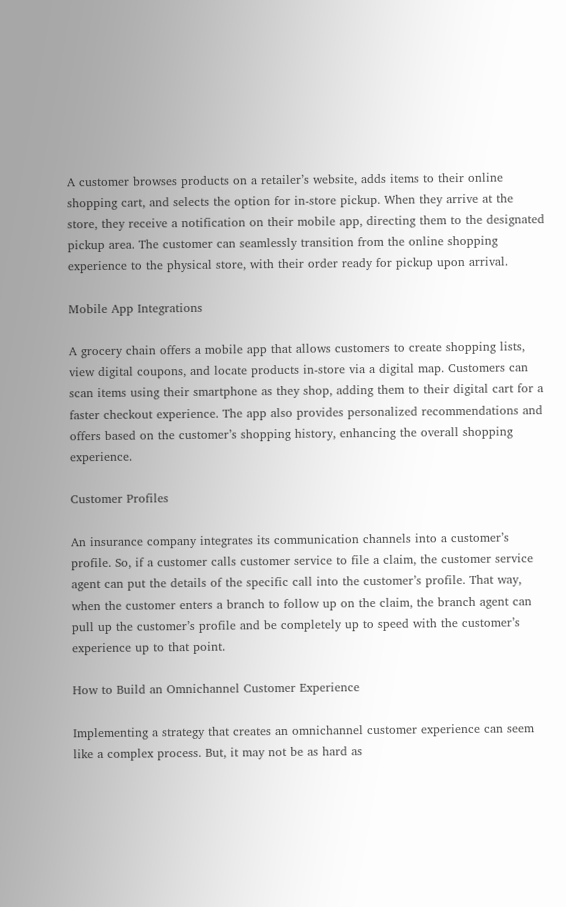A customer browses products on a retailer’s website, adds items to their online shopping cart, and selects the option for in-store pickup. When they arrive at the store, they receive a notification on their mobile app, directing them to the designated pickup area. The customer can seamlessly transition from the online shopping experience to the physical store, with their order ready for pickup upon arrival.

Mobile App Integrations

A grocery chain offers a mobile app that allows customers to create shopping lists, view digital coupons, and locate products in-store via a digital map. Customers can scan items using their smartphone as they shop, adding them to their digital cart for a faster checkout experience. The app also provides personalized recommendations and offers based on the customer’s shopping history, enhancing the overall shopping experience.

Customer Profiles

An insurance company integrates its communication channels into a customer’s profile. So, if a customer calls customer service to file a claim, the customer service agent can put the details of the specific call into the customer’s profile. That way, when the customer enters a branch to follow up on the claim, the branch agent can pull up the customer’s profile and be completely up to speed with the customer’s experience up to that point.

How to Build an Omnichannel Customer Experience

Implementing a strategy that creates an omnichannel customer experience can seem like a complex process. But, it may not be as hard as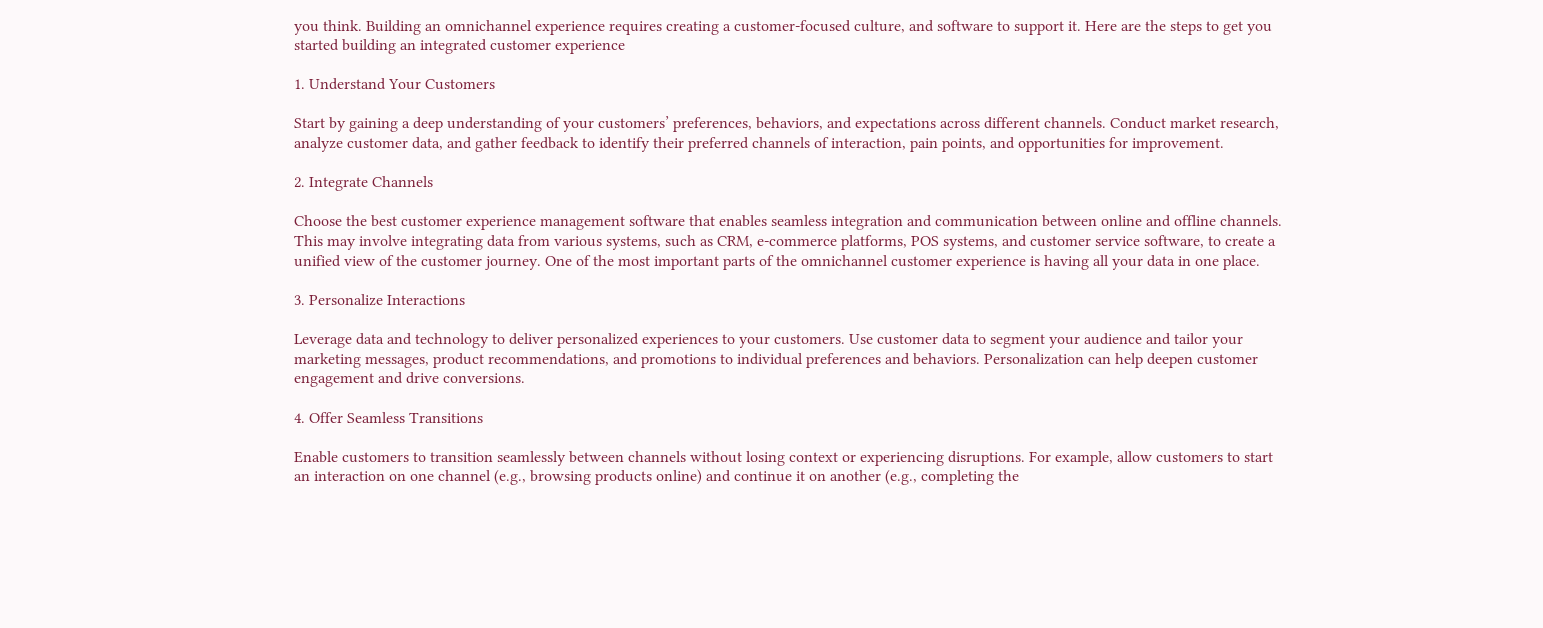you think. Building an omnichannel experience requires creating a customer-focused culture, and software to support it. Here are the steps to get you started building an integrated customer experience

1. Understand Your Customers

Start by gaining a deep understanding of your customers’ preferences, behaviors, and expectations across different channels. Conduct market research, analyze customer data, and gather feedback to identify their preferred channels of interaction, pain points, and opportunities for improvement.

2. Integrate Channels

Choose the best customer experience management software that enables seamless integration and communication between online and offline channels. This may involve integrating data from various systems, such as CRM, e-commerce platforms, POS systems, and customer service software, to create a unified view of the customer journey. One of the most important parts of the omnichannel customer experience is having all your data in one place.

3. Personalize Interactions

Leverage data and technology to deliver personalized experiences to your customers. Use customer data to segment your audience and tailor your marketing messages, product recommendations, and promotions to individual preferences and behaviors. Personalization can help deepen customer engagement and drive conversions.

4. Offer Seamless Transitions

Enable customers to transition seamlessly between channels without losing context or experiencing disruptions. For example, allow customers to start an interaction on one channel (e.g., browsing products online) and continue it on another (e.g., completing the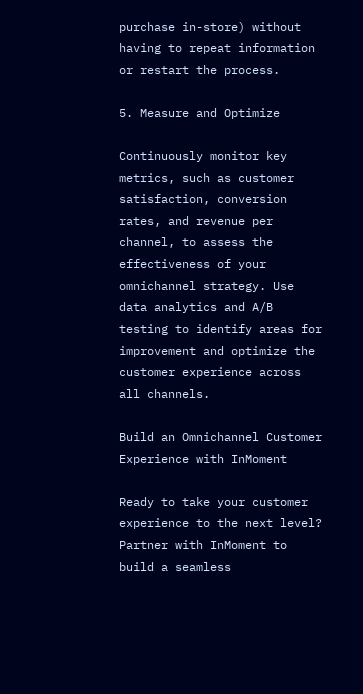purchase in-store) without having to repeat information or restart the process.

5. Measure and Optimize

Continuously monitor key metrics, such as customer satisfaction, conversion rates, and revenue per channel, to assess the effectiveness of your omnichannel strategy. Use data analytics and A/B testing to identify areas for improvement and optimize the customer experience across all channels.

Build an Omnichannel Customer Experience with InMoment

Ready to take your customer experience to the next level? Partner with InMoment to build a seamless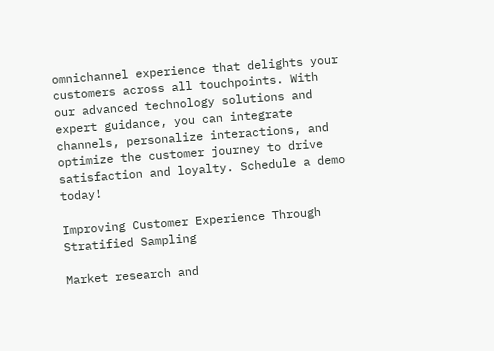omnichannel experience that delights your customers across all touchpoints. With our advanced technology solutions and expert guidance, you can integrate channels, personalize interactions, and optimize the customer journey to drive satisfaction and loyalty. Schedule a demo today!

Improving Customer Experience Through Stratified Sampling

Market research and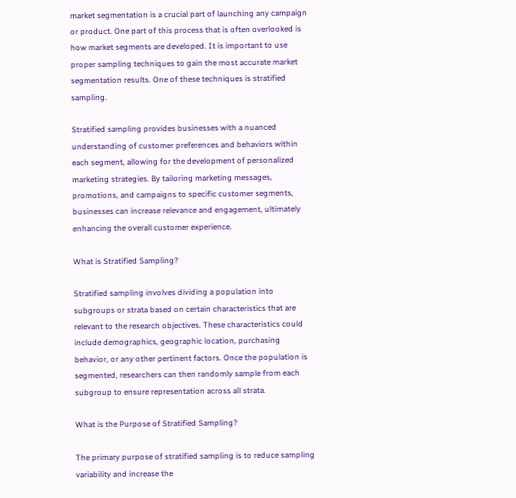market segmentation is a crucial part of launching any campaign or product. One part of this process that is often overlooked is how market segments are developed. It is important to use proper sampling techniques to gain the most accurate market segmentation results. One of these techniques is stratified sampling.

Stratified sampling provides businesses with a nuanced understanding of customer preferences and behaviors within each segment, allowing for the development of personalized marketing strategies. By tailoring marketing messages, promotions, and campaigns to specific customer segments, businesses can increase relevance and engagement, ultimately enhancing the overall customer experience.

What is Stratified Sampling?

Stratified sampling involves dividing a population into subgroups or strata based on certain characteristics that are relevant to the research objectives. These characteristics could include demographics, geographic location, purchasing behavior, or any other pertinent factors. Once the population is segmented, researchers can then randomly sample from each subgroup to ensure representation across all strata.

What is the Purpose of Stratified Sampling?

The primary purpose of stratified sampling is to reduce sampling variability and increase the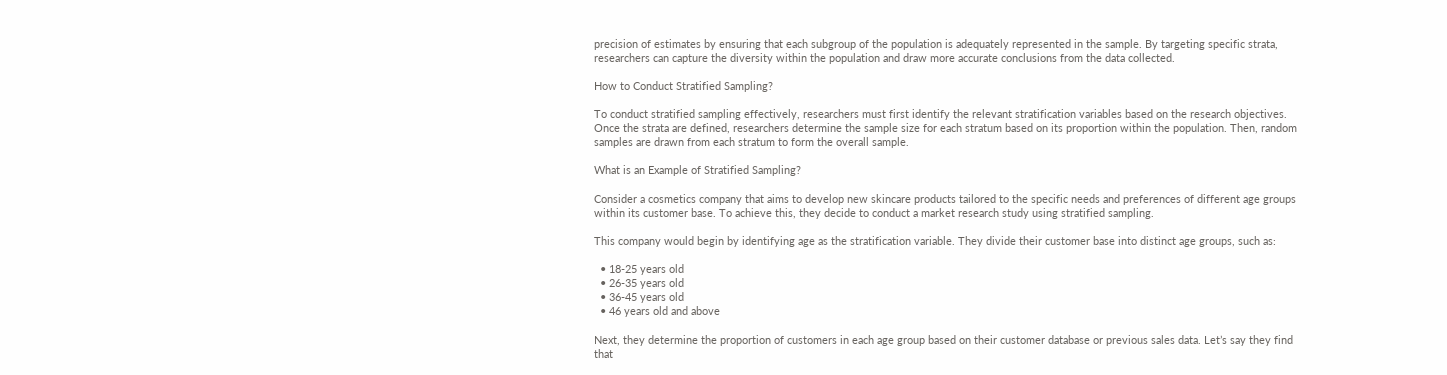precision of estimates by ensuring that each subgroup of the population is adequately represented in the sample. By targeting specific strata, researchers can capture the diversity within the population and draw more accurate conclusions from the data collected.

How to Conduct Stratified Sampling?

To conduct stratified sampling effectively, researchers must first identify the relevant stratification variables based on the research objectives. Once the strata are defined, researchers determine the sample size for each stratum based on its proportion within the population. Then, random samples are drawn from each stratum to form the overall sample.

What is an Example of Stratified Sampling?

Consider a cosmetics company that aims to develop new skincare products tailored to the specific needs and preferences of different age groups within its customer base. To achieve this, they decide to conduct a market research study using stratified sampling.

This company would begin by identifying age as the stratification variable. They divide their customer base into distinct age groups, such as:

  • 18-25 years old
  • 26-35 years old
  • 36-45 years old
  • 46 years old and above

Next, they determine the proportion of customers in each age group based on their customer database or previous sales data. Let’s say they find that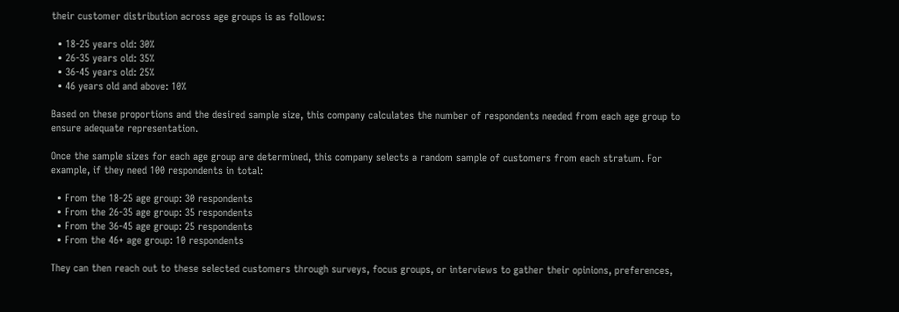their customer distribution across age groups is as follows:

  • 18-25 years old: 30%
  • 26-35 years old: 35%
  • 36-45 years old: 25%
  • 46 years old and above: 10%

Based on these proportions and the desired sample size, this company calculates the number of respondents needed from each age group to ensure adequate representation.

Once the sample sizes for each age group are determined, this company selects a random sample of customers from each stratum. For example, if they need 100 respondents in total:

  • From the 18-25 age group: 30 respondents
  • From the 26-35 age group: 35 respondents
  • From the 36-45 age group: 25 respondents
  • From the 46+ age group: 10 respondents

They can then reach out to these selected customers through surveys, focus groups, or interviews to gather their opinions, preferences,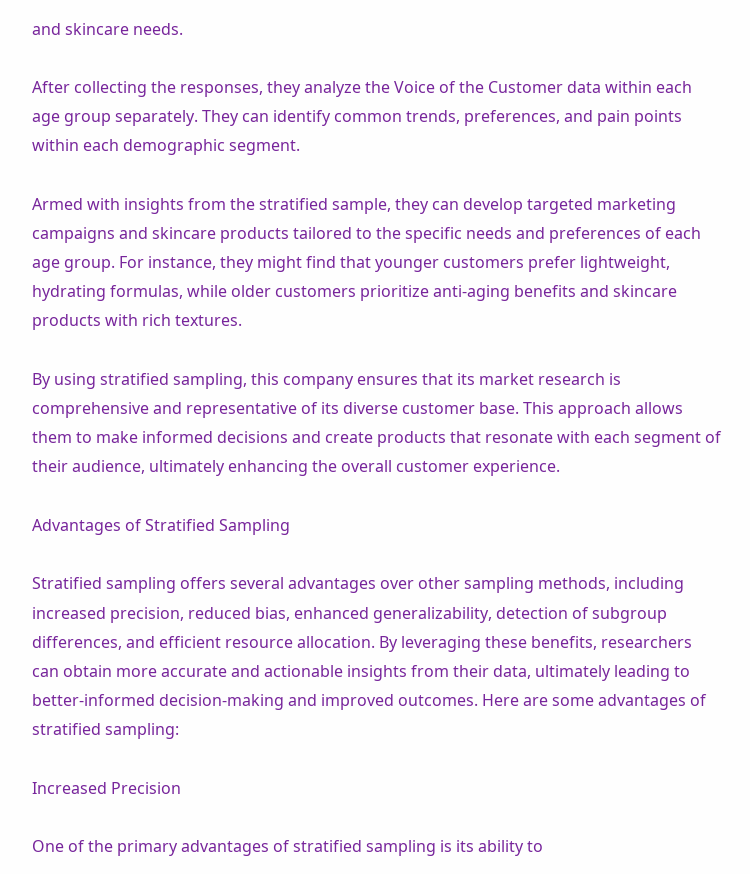and skincare needs.

After collecting the responses, they analyze the Voice of the Customer data within each age group separately. They can identify common trends, preferences, and pain points within each demographic segment.

Armed with insights from the stratified sample, they can develop targeted marketing campaigns and skincare products tailored to the specific needs and preferences of each age group. For instance, they might find that younger customers prefer lightweight, hydrating formulas, while older customers prioritize anti-aging benefits and skincare products with rich textures.

By using stratified sampling, this company ensures that its market research is comprehensive and representative of its diverse customer base. This approach allows them to make informed decisions and create products that resonate with each segment of their audience, ultimately enhancing the overall customer experience.

Advantages of Stratified Sampling

Stratified sampling offers several advantages over other sampling methods, including increased precision, reduced bias, enhanced generalizability, detection of subgroup differences, and efficient resource allocation. By leveraging these benefits, researchers can obtain more accurate and actionable insights from their data, ultimately leading to better-informed decision-making and improved outcomes. Here are some advantages of stratified sampling:

Increased Precision

One of the primary advantages of stratified sampling is its ability to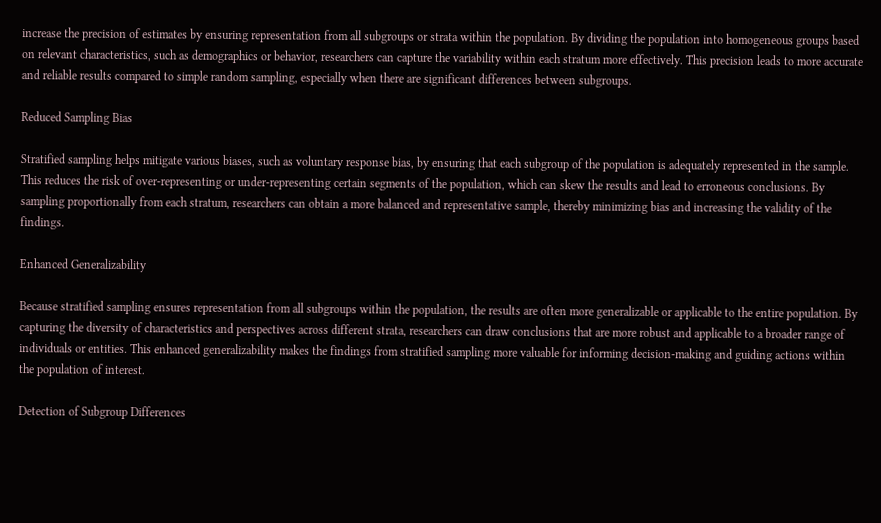increase the precision of estimates by ensuring representation from all subgroups or strata within the population. By dividing the population into homogeneous groups based on relevant characteristics, such as demographics or behavior, researchers can capture the variability within each stratum more effectively. This precision leads to more accurate and reliable results compared to simple random sampling, especially when there are significant differences between subgroups.

Reduced Sampling Bias

Stratified sampling helps mitigate various biases, such as voluntary response bias, by ensuring that each subgroup of the population is adequately represented in the sample. This reduces the risk of over-representing or under-representing certain segments of the population, which can skew the results and lead to erroneous conclusions. By sampling proportionally from each stratum, researchers can obtain a more balanced and representative sample, thereby minimizing bias and increasing the validity of the findings.

Enhanced Generalizability

Because stratified sampling ensures representation from all subgroups within the population, the results are often more generalizable or applicable to the entire population. By capturing the diversity of characteristics and perspectives across different strata, researchers can draw conclusions that are more robust and applicable to a broader range of individuals or entities. This enhanced generalizability makes the findings from stratified sampling more valuable for informing decision-making and guiding actions within the population of interest.

Detection of Subgroup Differences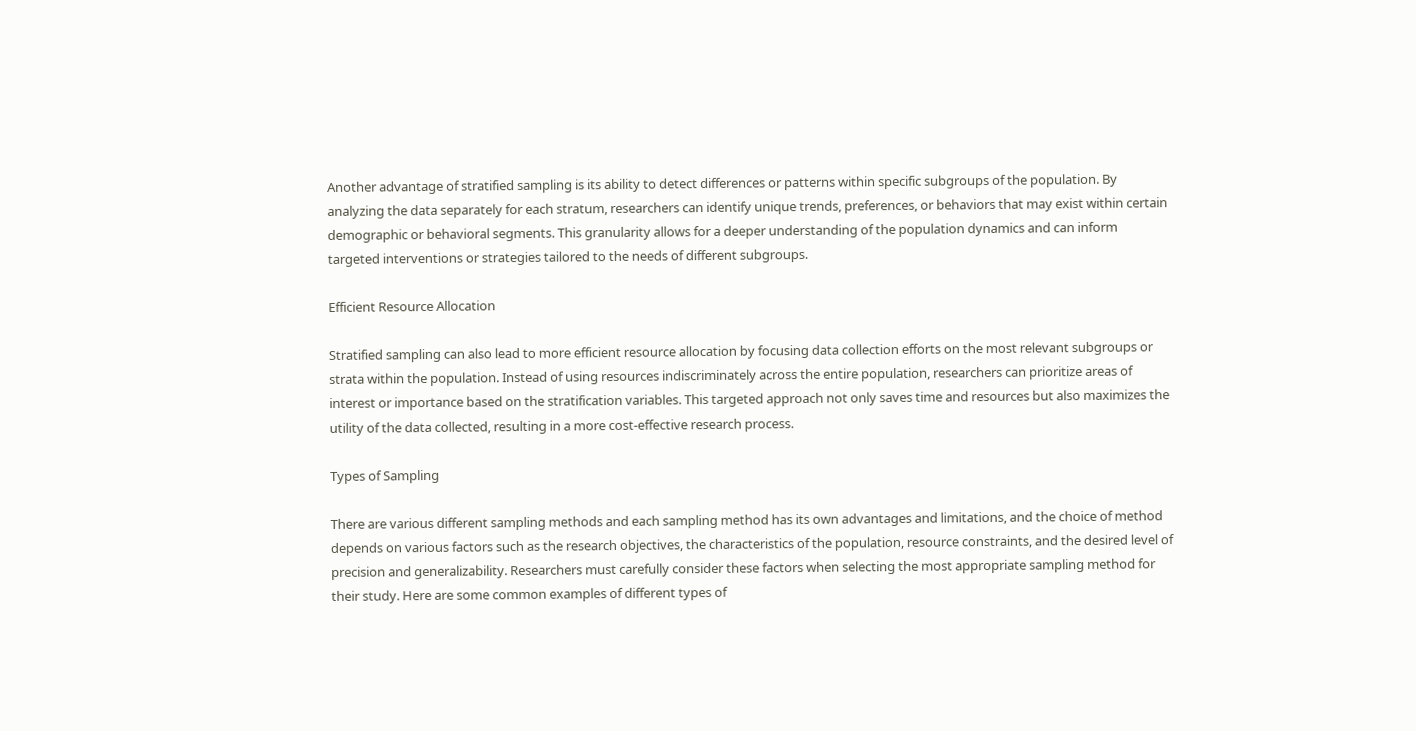Another advantage of stratified sampling is its ability to detect differences or patterns within specific subgroups of the population. By analyzing the data separately for each stratum, researchers can identify unique trends, preferences, or behaviors that may exist within certain demographic or behavioral segments. This granularity allows for a deeper understanding of the population dynamics and can inform targeted interventions or strategies tailored to the needs of different subgroups.

Efficient Resource Allocation

Stratified sampling can also lead to more efficient resource allocation by focusing data collection efforts on the most relevant subgroups or strata within the population. Instead of using resources indiscriminately across the entire population, researchers can prioritize areas of interest or importance based on the stratification variables. This targeted approach not only saves time and resources but also maximizes the utility of the data collected, resulting in a more cost-effective research process.

Types of Sampling

There are various different sampling methods and each sampling method has its own advantages and limitations, and the choice of method depends on various factors such as the research objectives, the characteristics of the population, resource constraints, and the desired level of precision and generalizability. Researchers must carefully consider these factors when selecting the most appropriate sampling method for their study. Here are some common examples of different types of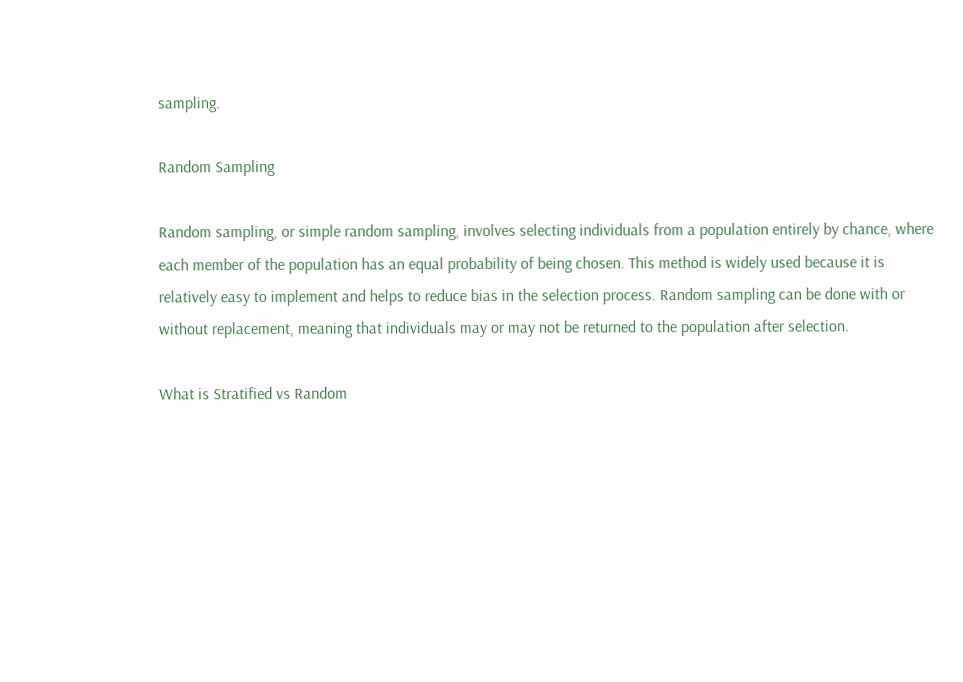sampling.

Random Sampling

Random sampling, or simple random sampling, involves selecting individuals from a population entirely by chance, where each member of the population has an equal probability of being chosen. This method is widely used because it is relatively easy to implement and helps to reduce bias in the selection process. Random sampling can be done with or without replacement, meaning that individuals may or may not be returned to the population after selection.

What is Stratified vs Random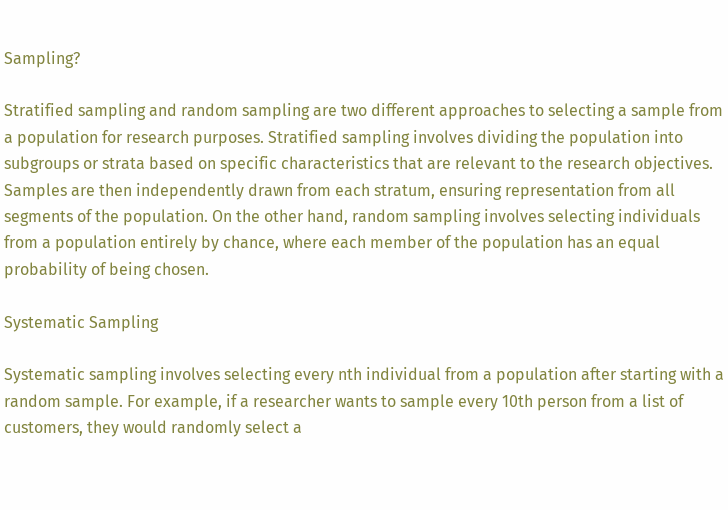Sampling?

Stratified sampling and random sampling are two different approaches to selecting a sample from a population for research purposes. Stratified sampling involves dividing the population into subgroups or strata based on specific characteristics that are relevant to the research objectives. Samples are then independently drawn from each stratum, ensuring representation from all segments of the population. On the other hand, random sampling involves selecting individuals from a population entirely by chance, where each member of the population has an equal probability of being chosen.

Systematic Sampling

Systematic sampling involves selecting every nth individual from a population after starting with a random sample. For example, if a researcher wants to sample every 10th person from a list of customers, they would randomly select a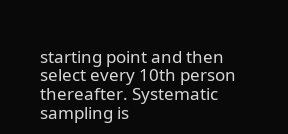starting point and then select every 10th person thereafter. Systematic sampling is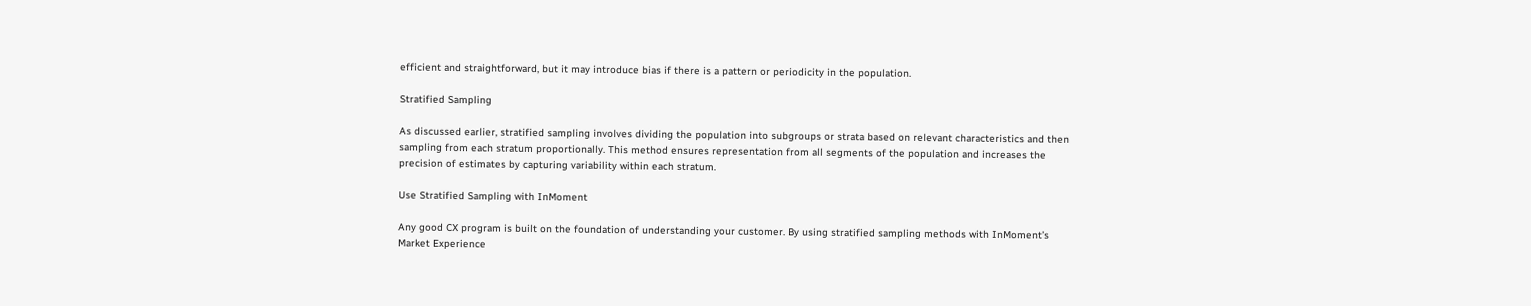efficient and straightforward, but it may introduce bias if there is a pattern or periodicity in the population.

Stratified Sampling

As discussed earlier, stratified sampling involves dividing the population into subgroups or strata based on relevant characteristics and then sampling from each stratum proportionally. This method ensures representation from all segments of the population and increases the precision of estimates by capturing variability within each stratum.

Use Stratified Sampling with InMoment

Any good CX program is built on the foundation of understanding your customer. By using stratified sampling methods with InMoment’s Market Experience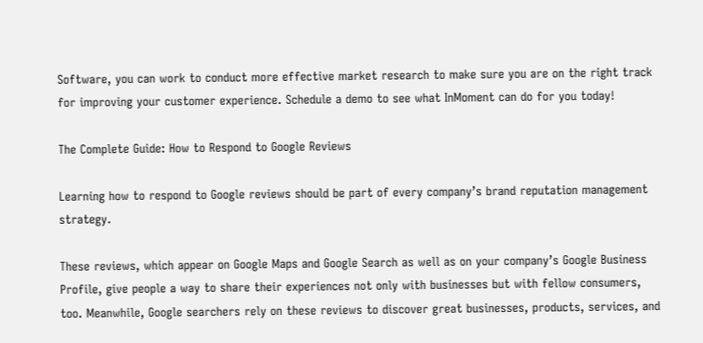Software, you can work to conduct more effective market research to make sure you are on the right track for improving your customer experience. Schedule a demo to see what InMoment can do for you today!

The Complete Guide: How to Respond to Google Reviews

Learning how to respond to Google reviews should be part of every company’s brand reputation management strategy.

These reviews, which appear on Google Maps and Google Search as well as on your company’s Google Business Profile, give people a way to share their experiences not only with businesses but with fellow consumers, too. Meanwhile, Google searchers rely on these reviews to discover great businesses, products, services, and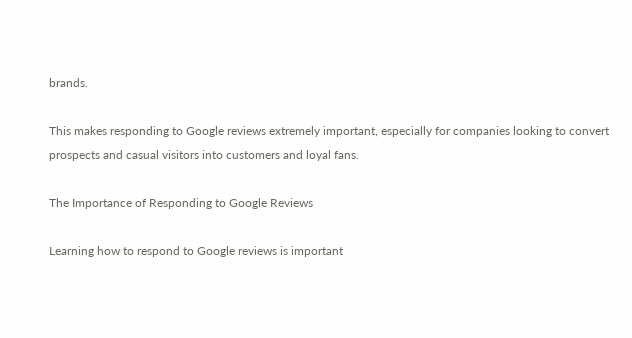brands.

This makes responding to Google reviews extremely important, especially for companies looking to convert prospects and casual visitors into customers and loyal fans.

The Importance of Responding to Google Reviews

Learning how to respond to Google reviews is important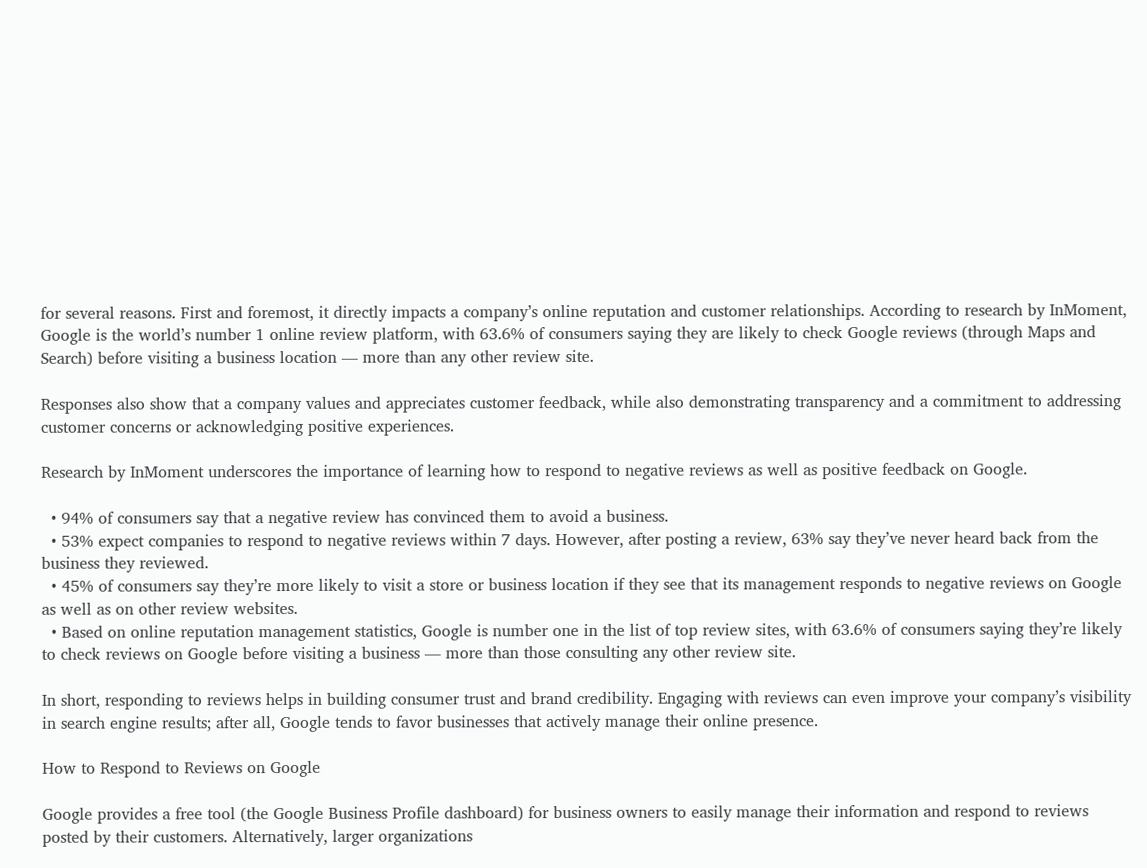for several reasons. First and foremost, it directly impacts a company’s online reputation and customer relationships. According to research by InMoment, Google is the world’s number 1 online review platform, with 63.6% of consumers saying they are likely to check Google reviews (through Maps and Search) before visiting a business location — more than any other review site.

Responses also show that a company values and appreciates customer feedback, while also demonstrating transparency and a commitment to addressing customer concerns or acknowledging positive experiences.

Research by InMoment underscores the importance of learning how to respond to negative reviews as well as positive feedback on Google.

  • 94% of consumers say that a negative review has convinced them to avoid a business.
  • 53% expect companies to respond to negative reviews within 7 days. However, after posting a review, 63% say they’ve never heard back from the business they reviewed.
  • 45% of consumers say they’re more likely to visit a store or business location if they see that its management responds to negative reviews on Google as well as on other review websites.
  • Based on online reputation management statistics, Google is number one in the list of top review sites, with 63.6% of consumers saying they’re likely to check reviews on Google before visiting a business — more than those consulting any other review site.

In short, responding to reviews helps in building consumer trust and brand credibility. Engaging with reviews can even improve your company’s visibility in search engine results; after all, Google tends to favor businesses that actively manage their online presence.

How to Respond to Reviews on Google

Google provides a free tool (the Google Business Profile dashboard) for business owners to easily manage their information and respond to reviews posted by their customers. Alternatively, larger organizations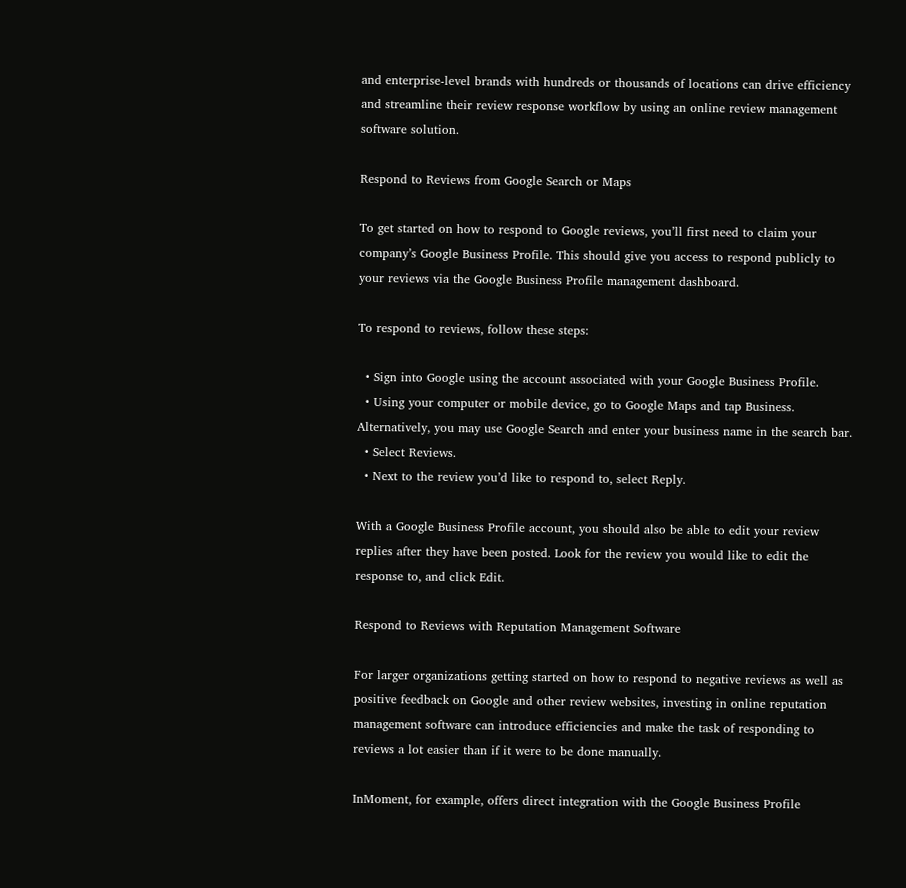and enterprise-level brands with hundreds or thousands of locations can drive efficiency and streamline their review response workflow by using an online review management software solution.

Respond to Reviews from Google Search or Maps

To get started on how to respond to Google reviews, you’ll first need to claim your company’s Google Business Profile. This should give you access to respond publicly to your reviews via the Google Business Profile management dashboard.

To respond to reviews, follow these steps:

  • Sign into Google using the account associated with your Google Business Profile.
  • Using your computer or mobile device, go to Google Maps and tap Business. Alternatively, you may use Google Search and enter your business name in the search bar.
  • Select Reviews.
  • Next to the review you’d like to respond to, select Reply.

With a Google Business Profile account, you should also be able to edit your review replies after they have been posted. Look for the review you would like to edit the response to, and click Edit.

Respond to Reviews with Reputation Management Software

For larger organizations getting started on how to respond to negative reviews as well as positive feedback on Google and other review websites, investing in online reputation management software can introduce efficiencies and make the task of responding to reviews a lot easier than if it were to be done manually.

InMoment, for example, offers direct integration with the Google Business Profile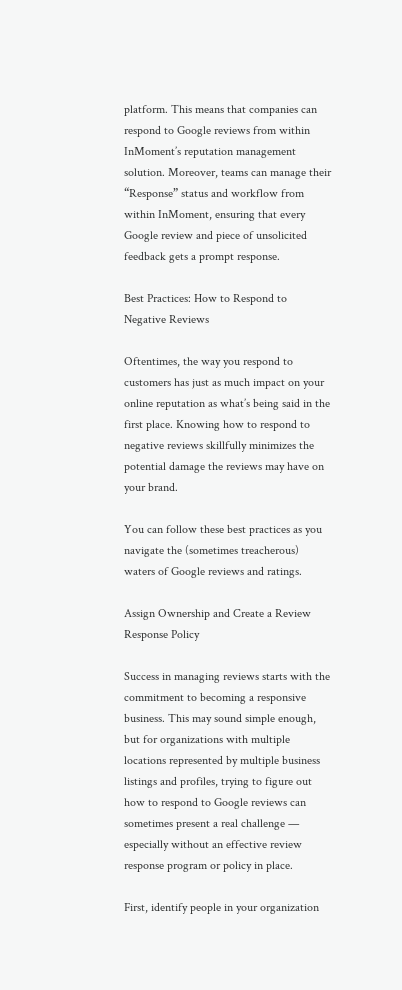platform. This means that companies can respond to Google reviews from within InMoment’s reputation management solution. Moreover, teams can manage their “Response” status and workflow from within InMoment, ensuring that every Google review and piece of unsolicited feedback gets a prompt response.

Best Practices: How to Respond to Negative Reviews

Oftentimes, the way you respond to customers has just as much impact on your online reputation as what’s being said in the first place. Knowing how to respond to negative reviews skillfully minimizes the potential damage the reviews may have on your brand.

You can follow these best practices as you navigate the (sometimes treacherous) waters of Google reviews and ratings.

Assign Ownership and Create a Review Response Policy

Success in managing reviews starts with the commitment to becoming a responsive business. This may sound simple enough, but for organizations with multiple locations represented by multiple business listings and profiles, trying to figure out how to respond to Google reviews can sometimes present a real challenge — especially without an effective review response program or policy in place.

First, identify people in your organization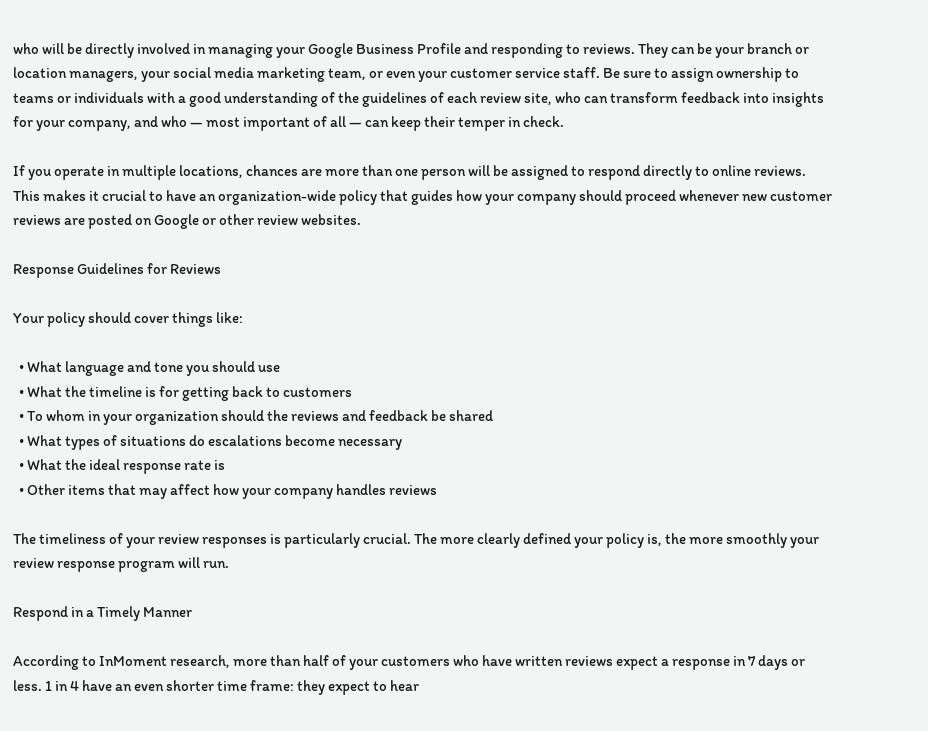who will be directly involved in managing your Google Business Profile and responding to reviews. They can be your branch or location managers, your social media marketing team, or even your customer service staff. Be sure to assign ownership to teams or individuals with a good understanding of the guidelines of each review site, who can transform feedback into insights for your company, and who — most important of all — can keep their temper in check.

If you operate in multiple locations, chances are more than one person will be assigned to respond directly to online reviews. This makes it crucial to have an organization-wide policy that guides how your company should proceed whenever new customer reviews are posted on Google or other review websites.

Response Guidelines for Reviews

Your policy should cover things like:

  • What language and tone you should use
  • What the timeline is for getting back to customers
  • To whom in your organization should the reviews and feedback be shared
  • What types of situations do escalations become necessary
  • What the ideal response rate is
  • Other items that may affect how your company handles reviews

The timeliness of your review responses is particularly crucial. The more clearly defined your policy is, the more smoothly your review response program will run.

Respond in a Timely Manner

According to InMoment research, more than half of your customers who have written reviews expect a response in 7 days or less. 1 in 4 have an even shorter time frame: they expect to hear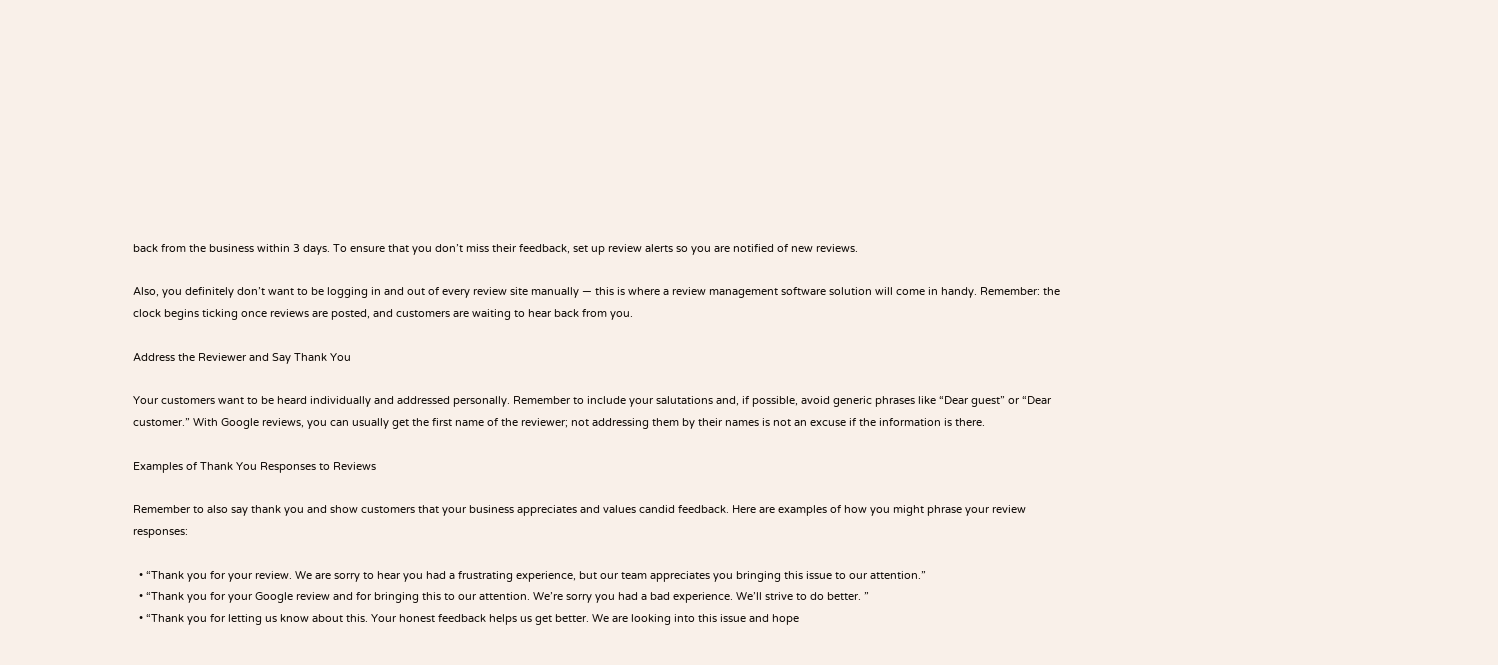back from the business within 3 days. To ensure that you don’t miss their feedback, set up review alerts so you are notified of new reviews.

Also, you definitely don’t want to be logging in and out of every review site manually — this is where a review management software solution will come in handy. Remember: the clock begins ticking once reviews are posted, and customers are waiting to hear back from you.

Address the Reviewer and Say Thank You

Your customers want to be heard individually and addressed personally. Remember to include your salutations and, if possible, avoid generic phrases like “Dear guest” or “Dear customer.” With Google reviews, you can usually get the first name of the reviewer; not addressing them by their names is not an excuse if the information is there.

Examples of Thank You Responses to Reviews

Remember to also say thank you and show customers that your business appreciates and values candid feedback. Here are examples of how you might phrase your review responses:

  • “Thank you for your review. We are sorry to hear you had a frustrating experience, but our team appreciates you bringing this issue to our attention.”
  • “Thank you for your Google review and for bringing this to our attention. We’re sorry you had a bad experience. We’ll strive to do better. ”
  • “Thank you for letting us know about this. Your honest feedback helps us get better. We are looking into this issue and hope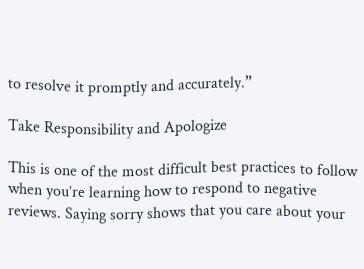to resolve it promptly and accurately.”

Take Responsibility and Apologize

This is one of the most difficult best practices to follow when you’re learning how to respond to negative reviews. Saying sorry shows that you care about your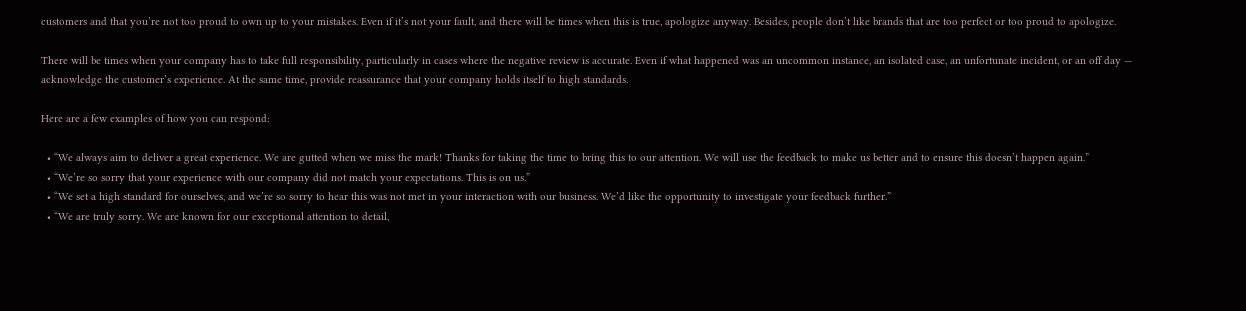customers and that you’re not too proud to own up to your mistakes. Even if it’s not your fault, and there will be times when this is true, apologize anyway. Besides, people don’t like brands that are too perfect or too proud to apologize.

There will be times when your company has to take full responsibility, particularly in cases where the negative review is accurate. Even if what happened was an uncommon instance, an isolated case, an unfortunate incident, or an off day — acknowledge the customer’s experience. At the same time, provide reassurance that your company holds itself to high standards.

Here are a few examples of how you can respond:

  • “We always aim to deliver a great experience. We are gutted when we miss the mark! Thanks for taking the time to bring this to our attention. We will use the feedback to make us better and to ensure this doesn’t happen again.”
  • “We’re so sorry that your experience with our company did not match your expectations. This is on us.”
  • “We set a high standard for ourselves, and we’re so sorry to hear this was not met in your interaction with our business. We’d like the opportunity to investigate your feedback further.”
  • “We are truly sorry. We are known for our exceptional attention to detail,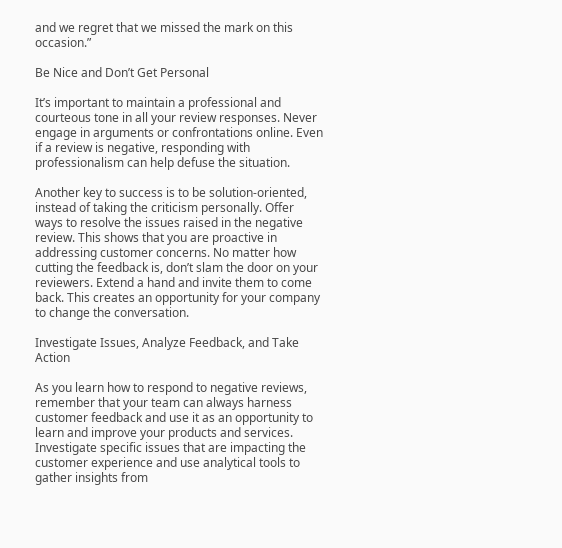and we regret that we missed the mark on this occasion.”

Be Nice and Don’t Get Personal

It’s important to maintain a professional and courteous tone in all your review responses. Never engage in arguments or confrontations online. Even if a review is negative, responding with professionalism can help defuse the situation.

Another key to success is to be solution-oriented, instead of taking the criticism personally. Offer ways to resolve the issues raised in the negative review. This shows that you are proactive in addressing customer concerns. No matter how cutting the feedback is, don’t slam the door on your reviewers. Extend a hand and invite them to come back. This creates an opportunity for your company to change the conversation.

Investigate Issues, Analyze Feedback, and Take Action

As you learn how to respond to negative reviews, remember that your team can always harness customer feedback and use it as an opportunity to learn and improve your products and services. Investigate specific issues that are impacting the customer experience and use analytical tools to gather insights from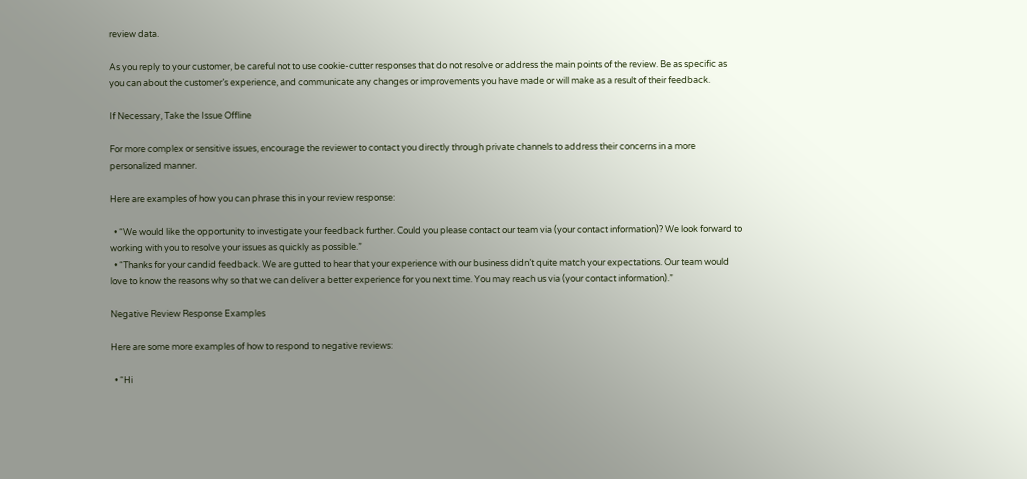review data.

As you reply to your customer, be careful not to use cookie-cutter responses that do not resolve or address the main points of the review. Be as specific as you can about the customer’s experience, and communicate any changes or improvements you have made or will make as a result of their feedback.

If Necessary, Take the Issue Offline

For more complex or sensitive issues, encourage the reviewer to contact you directly through private channels to address their concerns in a more personalized manner.

Here are examples of how you can phrase this in your review response:

  • “We would like the opportunity to investigate your feedback further. Could you please contact our team via (your contact information)? We look forward to working with you to resolve your issues as quickly as possible.”
  • “Thanks for your candid feedback. We are gutted to hear that your experience with our business didn’t quite match your expectations. Our team would love to know the reasons why so that we can deliver a better experience for you next time. You may reach us via (your contact information).”

Negative Review Response Examples

Here are some more examples of how to respond to negative reviews:

  • “Hi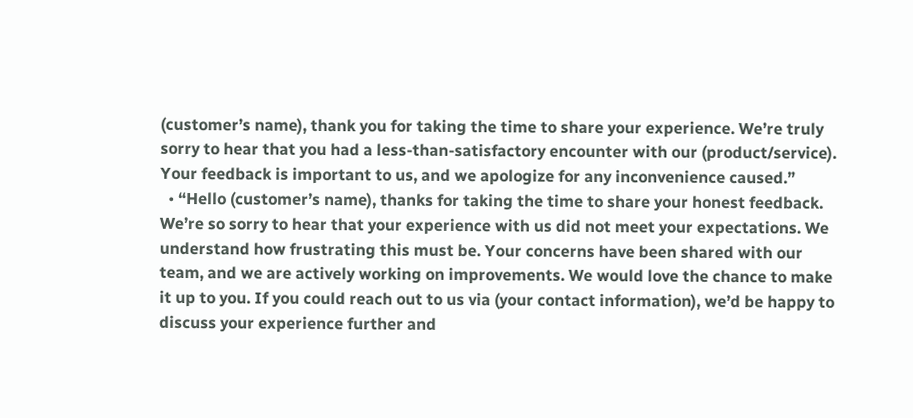(customer’s name), thank you for taking the time to share your experience. We’re truly sorry to hear that you had a less-than-satisfactory encounter with our (product/service). Your feedback is important to us, and we apologize for any inconvenience caused.”
  • “Hello (customer’s name), thanks for taking the time to share your honest feedback. We’re so sorry to hear that your experience with us did not meet your expectations. We understand how frustrating this must be. Your concerns have been shared with our team, and we are actively working on improvements. We would love the chance to make it up to you. If you could reach out to us via (your contact information), we’d be happy to discuss your experience further and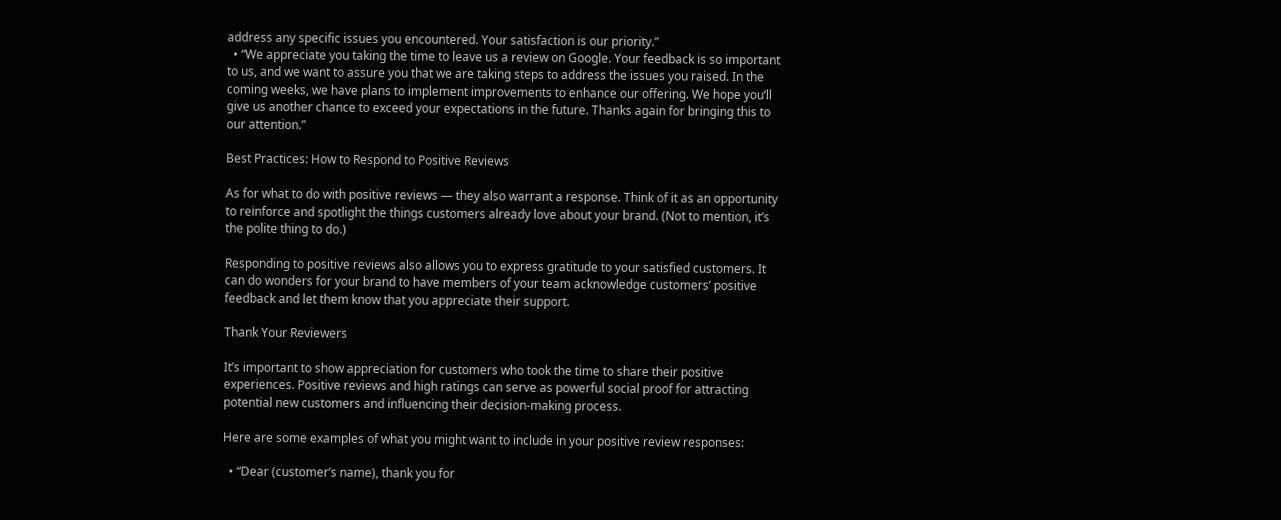address any specific issues you encountered. Your satisfaction is our priority.”
  • “We appreciate you taking the time to leave us a review on Google. Your feedback is so important to us, and we want to assure you that we are taking steps to address the issues you raised. In the coming weeks, we have plans to implement improvements to enhance our offering. We hope you’ll give us another chance to exceed your expectations in the future. Thanks again for bringing this to our attention.”

Best Practices: How to Respond to Positive Reviews

As for what to do with positive reviews — they also warrant a response. Think of it as an opportunity to reinforce and spotlight the things customers already love about your brand. (Not to mention, it’s the polite thing to do.)

Responding to positive reviews also allows you to express gratitude to your satisfied customers. It can do wonders for your brand to have members of your team acknowledge customers’ positive feedback and let them know that you appreciate their support.

Thank Your Reviewers

It’s important to show appreciation for customers who took the time to share their positive experiences. Positive reviews and high ratings can serve as powerful social proof for attracting potential new customers and influencing their decision-making process.

Here are some examples of what you might want to include in your positive review responses:

  • “Dear (customer’s name), thank you for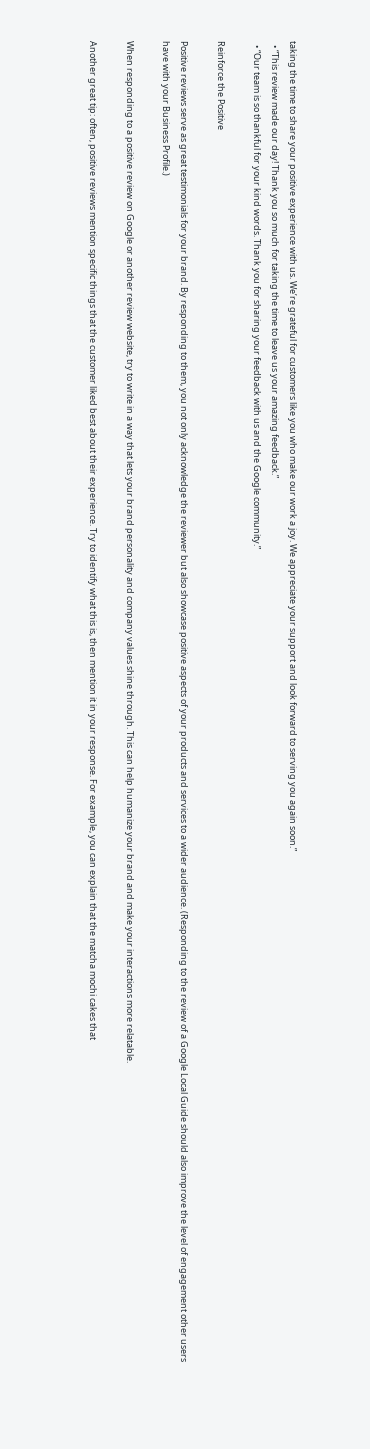taking the time to share your positive experience with us. We’re grateful for customers like you who make our work a joy. We appreciate your support and look forward to serving you again soon.”
  • “This review made our day! Thank you so much for taking the time to leave us your amazing feedback.”
  • “Our team is so thankful for your kind words. Thank you for sharing your feedback with us and the Google community.”

Reinforce the Positive

Positive reviews serve as great testimonials for your brand. By responding to them, you not only acknowledge the reviewer but also showcase positive aspects of your products and services to a wider audience. (Responding to the review of a Google Local Guide should also improve the level of engagement other users have with your Business Profile.)

When responding to a positive review on Google or another review website, try to write in a way that lets your brand personality and company values shine through. This can help humanize your brand and make your interactions more relatable.

Another great tip: often, positive reviews mention specific things that the customer liked best about their experience. Try to identify what this is, then mention it in your response. For example, you can explain that the matcha mochi cakes that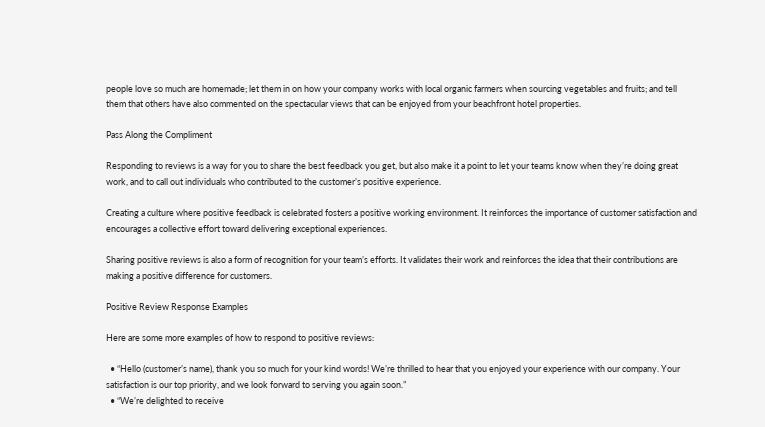people love so much are homemade; let them in on how your company works with local organic farmers when sourcing vegetables and fruits; and tell them that others have also commented on the spectacular views that can be enjoyed from your beachfront hotel properties.

Pass Along the Compliment

Responding to reviews is a way for you to share the best feedback you get, but also make it a point to let your teams know when they’re doing great work, and to call out individuals who contributed to the customer’s positive experience.

Creating a culture where positive feedback is celebrated fosters a positive working environment. It reinforces the importance of customer satisfaction and encourages a collective effort toward delivering exceptional experiences.

Sharing positive reviews is also a form of recognition for your team’s efforts. It validates their work and reinforces the idea that their contributions are making a positive difference for customers.

Positive Review Response Examples

Here are some more examples of how to respond to positive reviews:

  • “Hello (customer’s name), thank you so much for your kind words! We’re thrilled to hear that you enjoyed your experience with our company. Your satisfaction is our top priority, and we look forward to serving you again soon.”
  • “We’re delighted to receive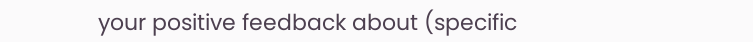your positive feedback about (specific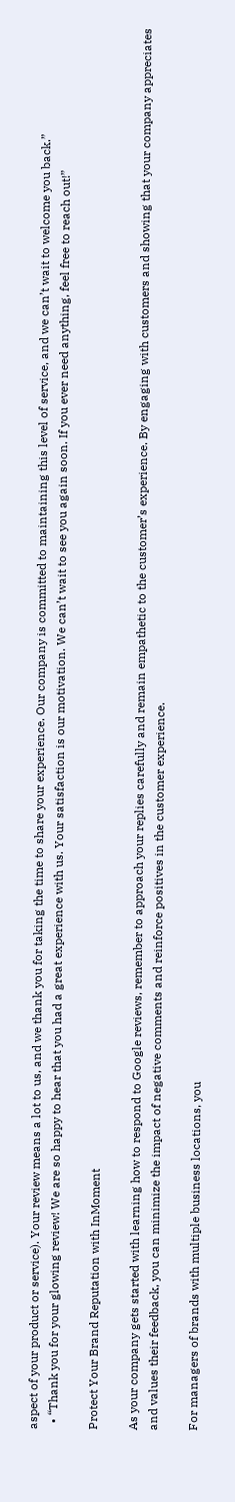aspect of your product or service). Your review means a lot to us, and we thank you for taking the time to share your experience. Our company is committed to maintaining this level of service, and we can’t wait to welcome you back.”
  • “Thank you for your glowing review! We are so happy to hear that you had a great experience with us. Your satisfaction is our motivation. We can’t wait to see you again soon. If you ever need anything, feel free to reach out!”

Protect Your Brand Reputation with InMoment

As your company gets started with learning how to respond to Google reviews, remember to approach your replies carefully and remain empathetic to the customer’s experience. By engaging with customers and showing that your company appreciates and values their feedback, you can minimize the impact of negative comments and reinforce positives in the customer experience.

For managers of brands with multiple business locations, you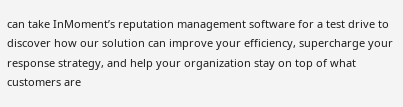can take InMoment’s reputation management software for a test drive to discover how our solution can improve your efficiency, supercharge your response strategy, and help your organization stay on top of what customers are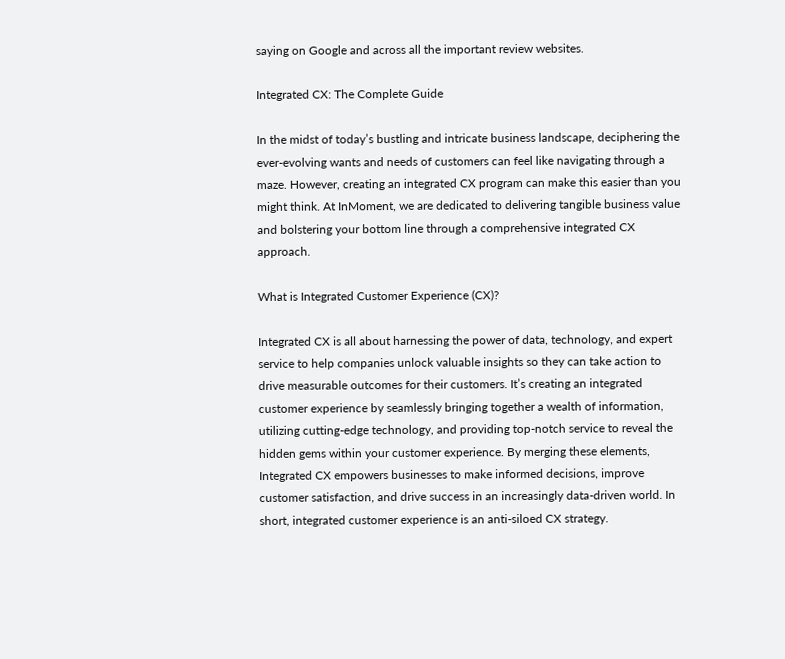saying on Google and across all the important review websites.

Integrated CX: The Complete Guide

In the midst of today’s bustling and intricate business landscape, deciphering the ever-evolving wants and needs of customers can feel like navigating through a maze. However, creating an integrated CX program can make this easier than you might think. At InMoment, we are dedicated to delivering tangible business value and bolstering your bottom line through a comprehensive integrated CX approach.

What is Integrated Customer Experience (CX)?

Integrated CX is all about harnessing the power of data, technology, and expert service to help companies unlock valuable insights so they can take action to drive measurable outcomes for their customers. It’s creating an integrated customer experience by seamlessly bringing together a wealth of information, utilizing cutting-edge technology, and providing top-notch service to reveal the hidden gems within your customer experience. By merging these elements, Integrated CX empowers businesses to make informed decisions, improve customer satisfaction, and drive success in an increasingly data-driven world. In short, integrated customer experience is an anti-siloed CX strategy.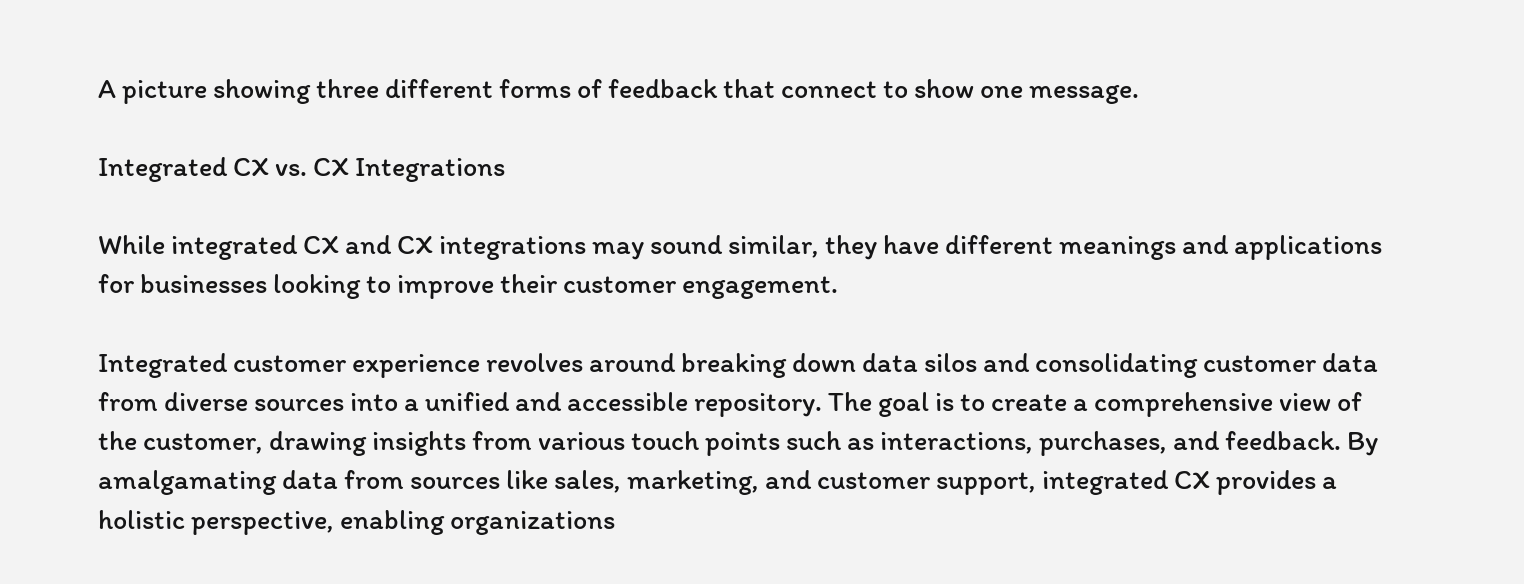A picture showing three different forms of feedback that connect to show one message.

Integrated CX vs. CX Integrations

While integrated CX and CX integrations may sound similar, they have different meanings and applications for businesses looking to improve their customer engagement.

Integrated customer experience revolves around breaking down data silos and consolidating customer data from diverse sources into a unified and accessible repository. The goal is to create a comprehensive view of the customer, drawing insights from various touch points such as interactions, purchases, and feedback. By amalgamating data from sources like sales, marketing, and customer support, integrated CX provides a holistic perspective, enabling organizations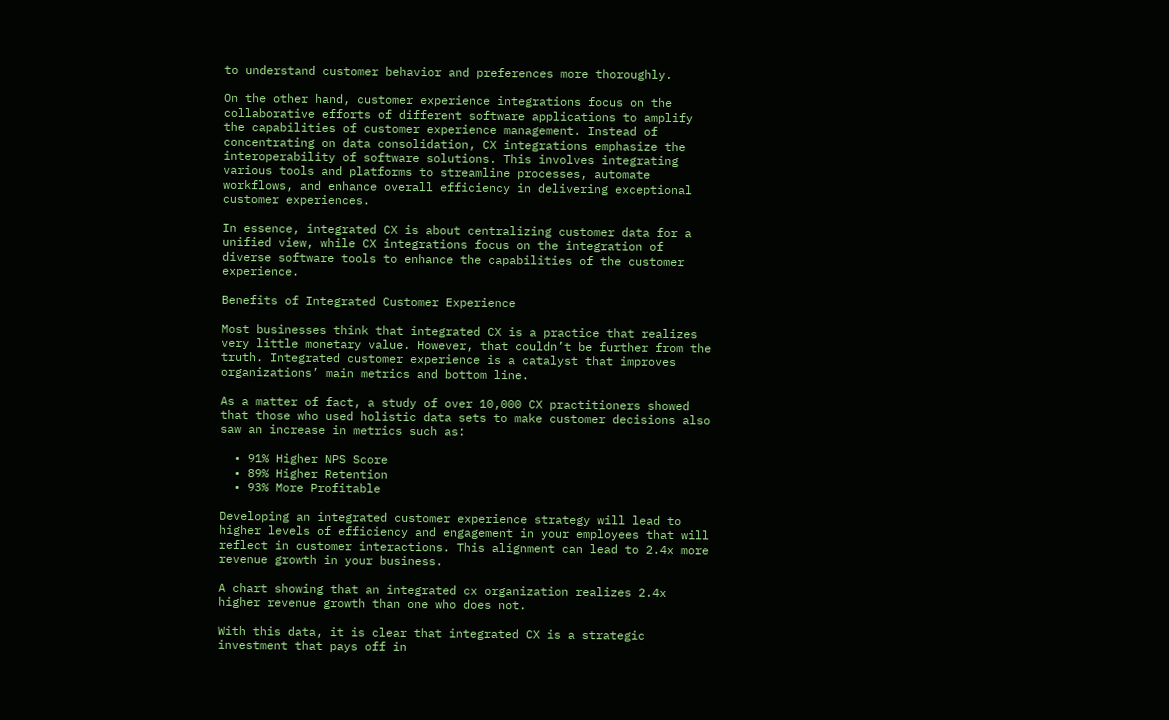to understand customer behavior and preferences more thoroughly.

On the other hand, customer experience integrations focus on the collaborative efforts of different software applications to amplify the capabilities of customer experience management. Instead of concentrating on data consolidation, CX integrations emphasize the interoperability of software solutions. This involves integrating various tools and platforms to streamline processes, automate workflows, and enhance overall efficiency in delivering exceptional customer experiences.

In essence, integrated CX is about centralizing customer data for a unified view, while CX integrations focus on the integration of diverse software tools to enhance the capabilities of the customer experience.

Benefits of Integrated Customer Experience

Most businesses think that integrated CX is a practice that realizes very little monetary value. However, that couldn’t be further from the truth. Integrated customer experience is a catalyst that improves organizations’ main metrics and bottom line.

As a matter of fact, a study of over 10,000 CX practitioners showed that those who used holistic data sets to make customer decisions also saw an increase in metrics such as:

  • 91% Higher NPS Score
  • 89% Higher Retention
  • 93% More Profitable

Developing an integrated customer experience strategy will lead to higher levels of efficiency and engagement in your employees that will reflect in customer interactions. This alignment can lead to 2.4x more revenue growth in your business.

A chart showing that an integrated cx organization realizes 2.4x higher revenue growth than one who does not.

With this data, it is clear that integrated CX is a strategic investment that pays off in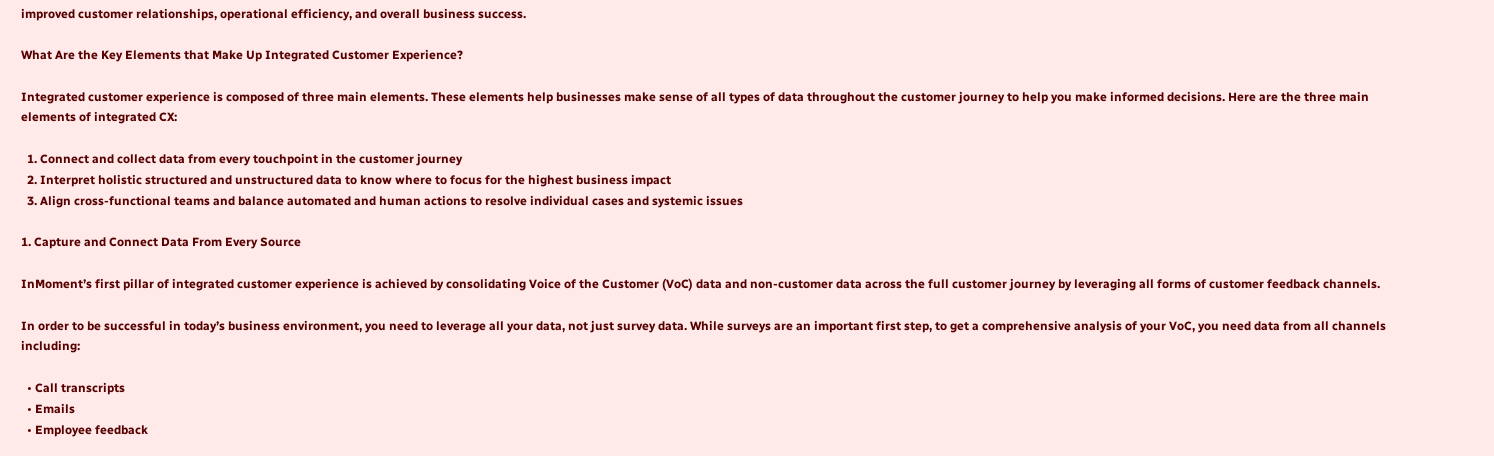improved customer relationships, operational efficiency, and overall business success.

What Are the Key Elements that Make Up Integrated Customer Experience?

Integrated customer experience is composed of three main elements. These elements help businesses make sense of all types of data throughout the customer journey to help you make informed decisions. Here are the three main elements of integrated CX:

  1. Connect and collect data from every touchpoint in the customer journey
  2. Interpret holistic structured and unstructured data to know where to focus for the highest business impact
  3. Align cross-functional teams and balance automated and human actions to resolve individual cases and systemic issues

1. Capture and Connect Data From Every Source

InMoment’s first pillar of integrated customer experience is achieved by consolidating Voice of the Customer (VoC) data and non-customer data across the full customer journey by leveraging all forms of customer feedback channels.

In order to be successful in today’s business environment, you need to leverage all your data, not just survey data. While surveys are an important first step, to get a comprehensive analysis of your VoC, you need data from all channels including:

  • Call transcripts
  • Emails
  • Employee feedback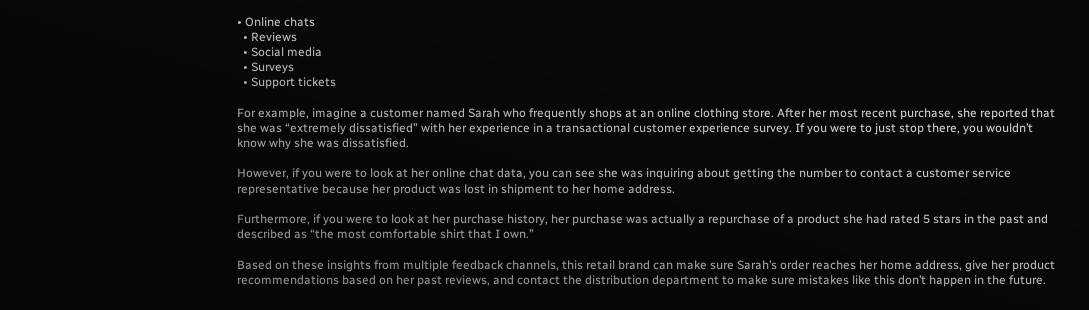• Online chats
  • Reviews
  • Social media
  • Surveys
  • Support tickets

For example, imagine a customer named Sarah who frequently shops at an online clothing store. After her most recent purchase, she reported that she was “extremely dissatisfied” with her experience in a transactional customer experience survey. If you were to just stop there, you wouldn’t know why she was dissatisfied.

However, if you were to look at her online chat data, you can see she was inquiring about getting the number to contact a customer service representative because her product was lost in shipment to her home address.

Furthermore, if you were to look at her purchase history, her purchase was actually a repurchase of a product she had rated 5 stars in the past and described as “the most comfortable shirt that I own.”

Based on these insights from multiple feedback channels, this retail brand can make sure Sarah’s order reaches her home address, give her product recommendations based on her past reviews, and contact the distribution department to make sure mistakes like this don’t happen in the future.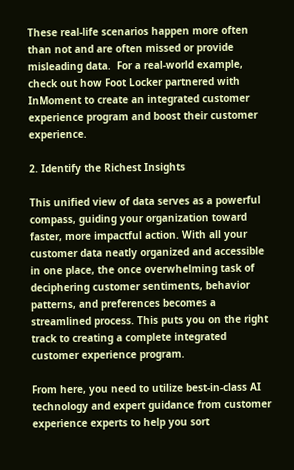These real-life scenarios happen more often than not and are often missed or provide misleading data.  For a real-world example, check out how Foot Locker partnered with InMoment to create an integrated customer experience program and boost their customer experience.

2. Identify the Richest Insights

This unified view of data serves as a powerful compass, guiding your organization toward faster, more impactful action. With all your customer data neatly organized and accessible in one place, the once overwhelming task of deciphering customer sentiments, behavior patterns, and preferences becomes a streamlined process. This puts you on the right track to creating a complete integrated customer experience program.

From here, you need to utilize best-in-class AI technology and expert guidance from customer experience experts to help you sort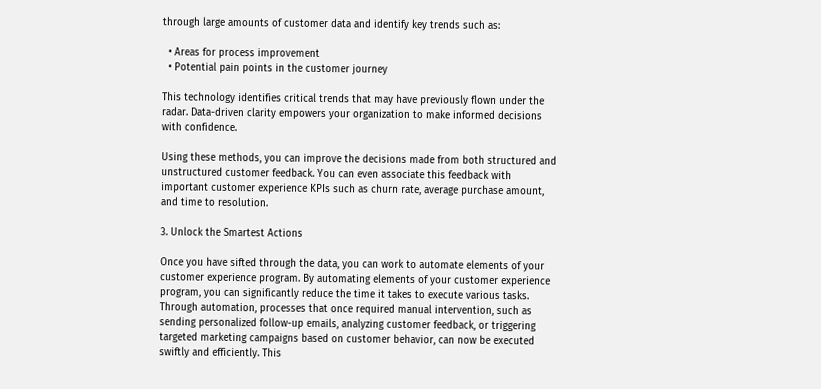through large amounts of customer data and identify key trends such as:

  • Areas for process improvement
  • Potential pain points in the customer journey

This technology identifies critical trends that may have previously flown under the radar. Data-driven clarity empowers your organization to make informed decisions with confidence.

Using these methods, you can improve the decisions made from both structured and unstructured customer feedback. You can even associate this feedback with important customer experience KPIs such as churn rate, average purchase amount, and time to resolution.

3. Unlock the Smartest Actions

Once you have sifted through the data, you can work to automate elements of your customer experience program. By automating elements of your customer experience program, you can significantly reduce the time it takes to execute various tasks. Through automation, processes that once required manual intervention, such as sending personalized follow-up emails, analyzing customer feedback, or triggering targeted marketing campaigns based on customer behavior, can now be executed swiftly and efficiently. This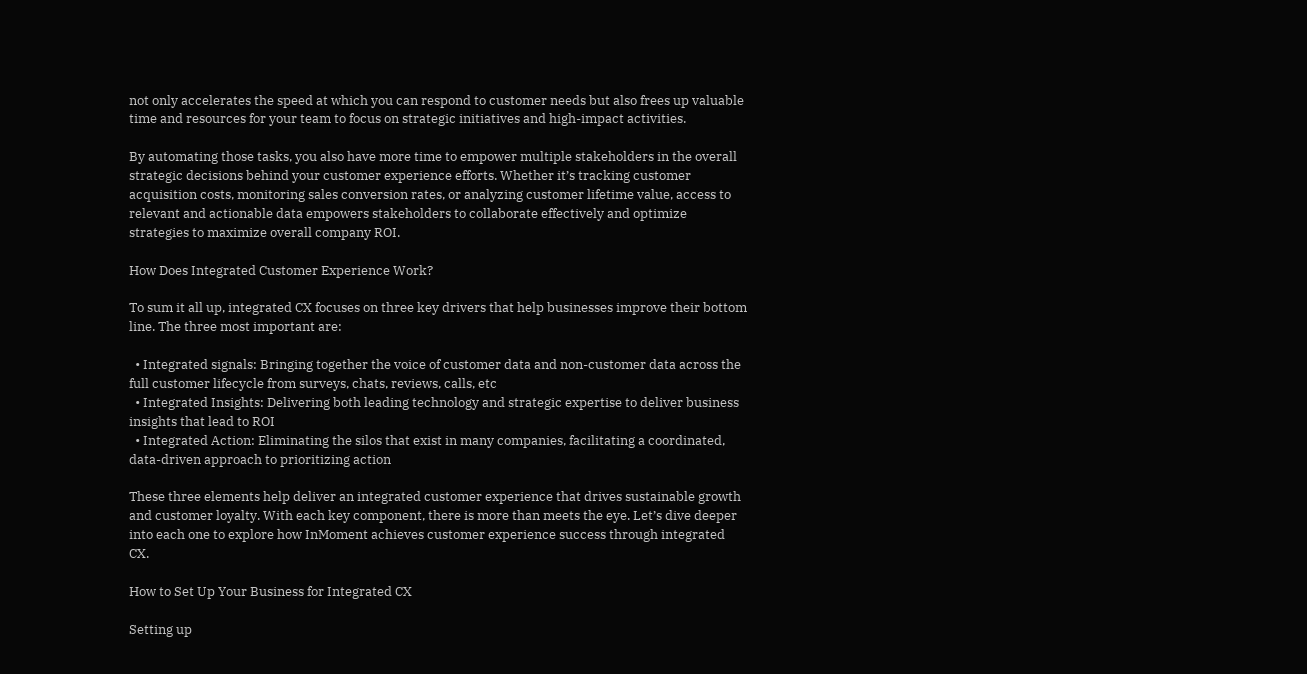not only accelerates the speed at which you can respond to customer needs but also frees up valuable time and resources for your team to focus on strategic initiatives and high-impact activities.

By automating those tasks, you also have more time to empower multiple stakeholders in the overall strategic decisions behind your customer experience efforts. Whether it’s tracking customer acquisition costs, monitoring sales conversion rates, or analyzing customer lifetime value, access to relevant and actionable data empowers stakeholders to collaborate effectively and optimize strategies to maximize overall company ROI.

How Does Integrated Customer Experience Work?

To sum it all up, integrated CX focuses on three key drivers that help businesses improve their bottom line. The three most important are:

  • Integrated signals: Bringing together the voice of customer data and non-customer data across the full customer lifecycle from surveys, chats, reviews, calls, etc
  • Integrated Insights: Delivering both leading technology and strategic expertise to deliver business insights that lead to ROI
  • Integrated Action: Eliminating the silos that exist in many companies, facilitating a coordinated, data-driven approach to prioritizing action

These three elements help deliver an integrated customer experience that drives sustainable growth and customer loyalty. With each key component, there is more than meets the eye. Let’s dive deeper into each one to explore how InMoment achieves customer experience success through integrated CX.

How to Set Up Your Business for Integrated CX

Setting up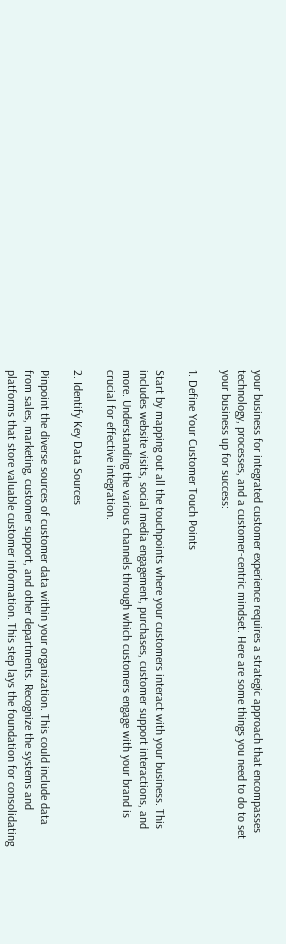your business for integrated customer experience requires a strategic approach that encompasses technology, processes, and a customer-centric mindset. Here are some things you need to do to set your business up for success:

1. Define Your Customer Touch Points

Start by mapping out all the touchpoints where your customers interact with your business. This includes website visits, social media engagement, purchases, customer support interactions, and more. Understanding the various channels through which customers engage with your brand is crucial for effective integration.

2. Identify Key Data Sources

Pinpoint the diverse sources of customer data within your organization. This could include data from sales, marketing, customer support, and other departments. Recognize the systems and platforms that store valuable customer information. This step lays the foundation for consolidating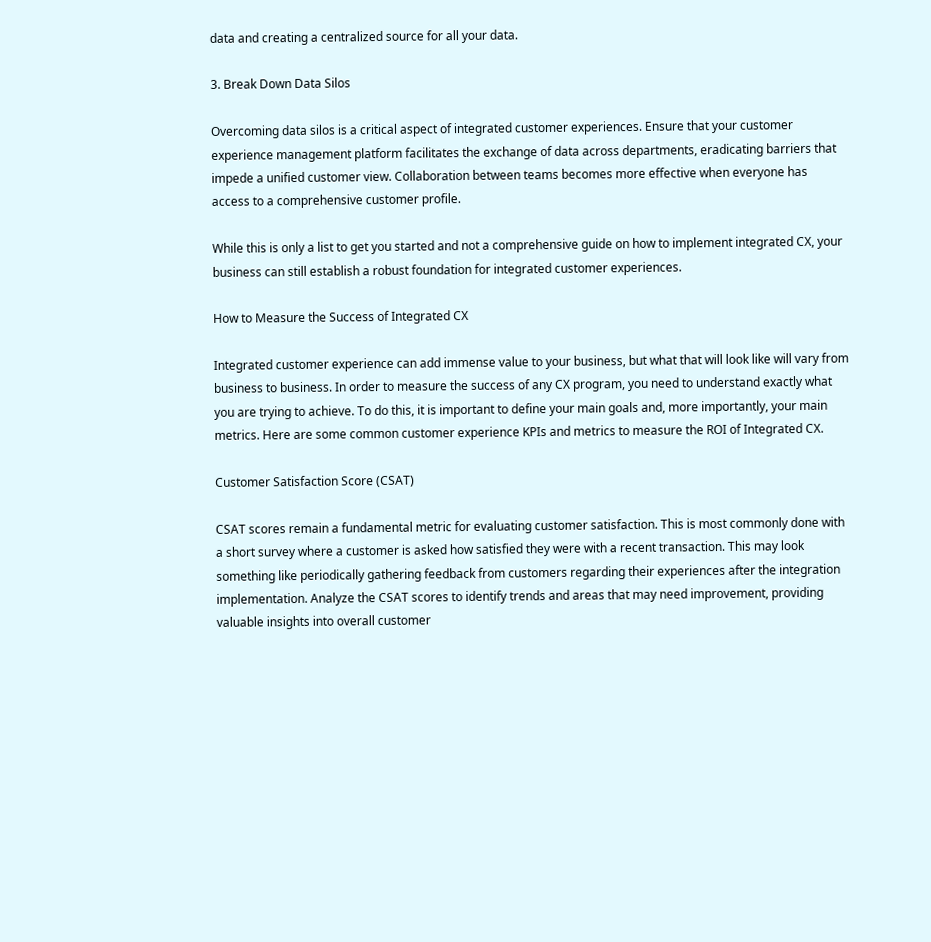data and creating a centralized source for all your data.

3. Break Down Data Silos

Overcoming data silos is a critical aspect of integrated customer experiences. Ensure that your customer experience management platform facilitates the exchange of data across departments, eradicating barriers that impede a unified customer view. Collaboration between teams becomes more effective when everyone has access to a comprehensive customer profile.

While this is only a list to get you started and not a comprehensive guide on how to implement integrated CX, your business can still establish a robust foundation for integrated customer experiences.

How to Measure the Success of Integrated CX

Integrated customer experience can add immense value to your business, but what that will look like will vary from business to business. In order to measure the success of any CX program, you need to understand exactly what you are trying to achieve. To do this, it is important to define your main goals and, more importantly, your main metrics. Here are some common customer experience KPIs and metrics to measure the ROI of Integrated CX.

Customer Satisfaction Score (CSAT)

CSAT scores remain a fundamental metric for evaluating customer satisfaction. This is most commonly done with a short survey where a customer is asked how satisfied they were with a recent transaction. This may look something like periodically gathering feedback from customers regarding their experiences after the integration implementation. Analyze the CSAT scores to identify trends and areas that may need improvement, providing valuable insights into overall customer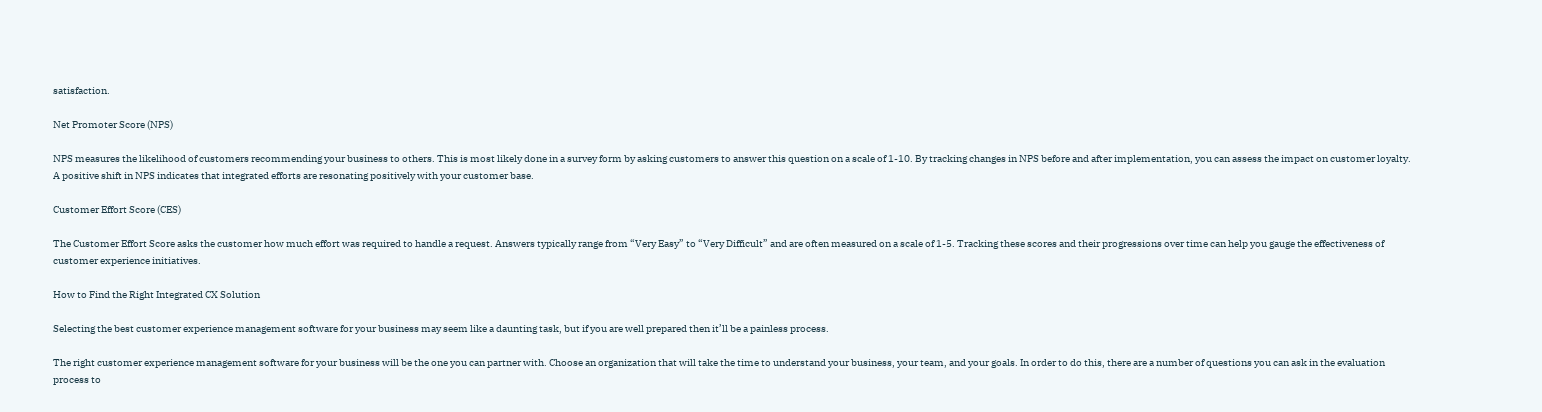satisfaction.

Net Promoter Score (NPS)

NPS measures the likelihood of customers recommending your business to others. This is most likely done in a survey form by asking customers to answer this question on a scale of 1-10. By tracking changes in NPS before and after implementation, you can assess the impact on customer loyalty. A positive shift in NPS indicates that integrated efforts are resonating positively with your customer base.

Customer Effort Score (CES)

The Customer Effort Score asks the customer how much effort was required to handle a request. Answers typically range from “Very Easy” to “Very Difficult” and are often measured on a scale of 1-5. Tracking these scores and their progressions over time can help you gauge the effectiveness of customer experience initiatives.

How to Find the Right Integrated CX Solution

Selecting the best customer experience management software for your business may seem like a daunting task, but if you are well prepared then it’ll be a painless process.

The right customer experience management software for your business will be the one you can partner with. Choose an organization that will take the time to understand your business, your team, and your goals. In order to do this, there are a number of questions you can ask in the evaluation process to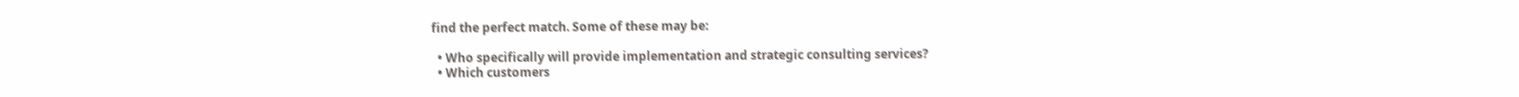find the perfect match. Some of these may be:

  • Who specifically will provide implementation and strategic consulting services?
  • Which customers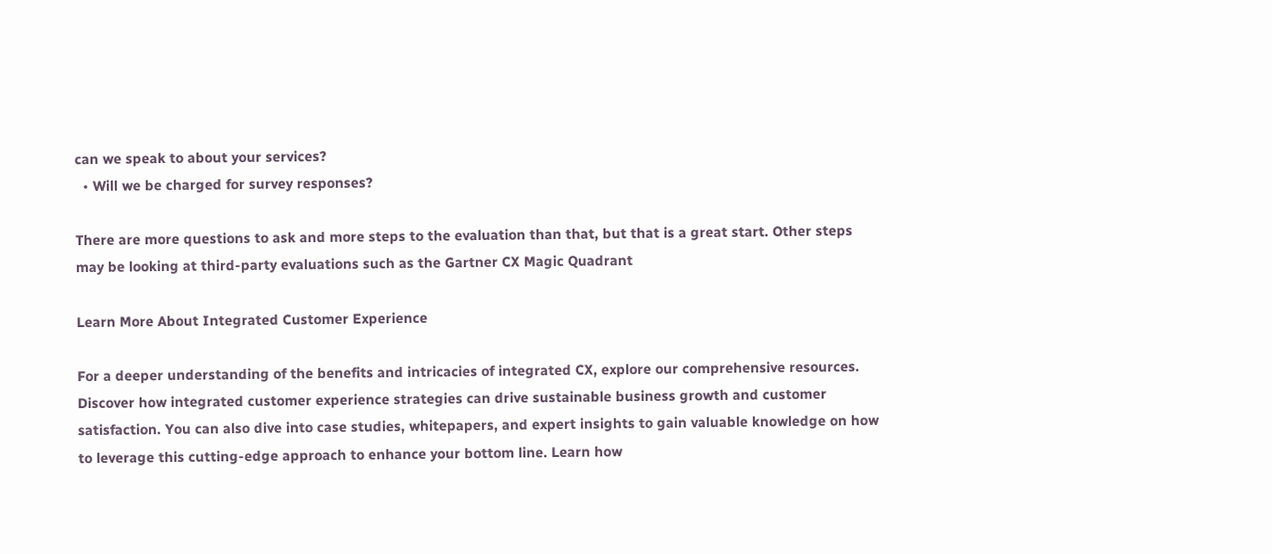can we speak to about your services?
  • Will we be charged for survey responses?

There are more questions to ask and more steps to the evaluation than that, but that is a great start. Other steps may be looking at third-party evaluations such as the Gartner CX Magic Quadrant

Learn More About Integrated Customer Experience

For a deeper understanding of the benefits and intricacies of integrated CX, explore our comprehensive resources. Discover how integrated customer experience strategies can drive sustainable business growth and customer satisfaction. You can also dive into case studies, whitepapers, and expert insights to gain valuable knowledge on how to leverage this cutting-edge approach to enhance your bottom line. Learn how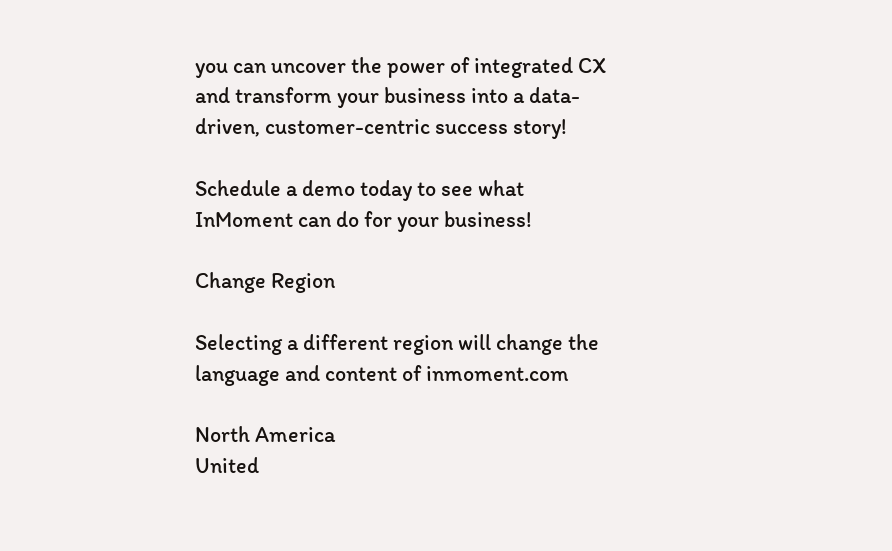you can uncover the power of integrated CX and transform your business into a data-driven, customer-centric success story!

Schedule a demo today to see what InMoment can do for your business!

Change Region

Selecting a different region will change the language and content of inmoment.com

North America
United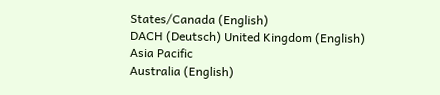States/Canada (English)
DACH (Deutsch) United Kingdom (English)
Asia Pacific
Australia (English)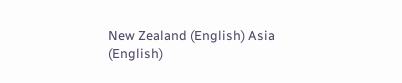New Zealand (English) Asia (English)